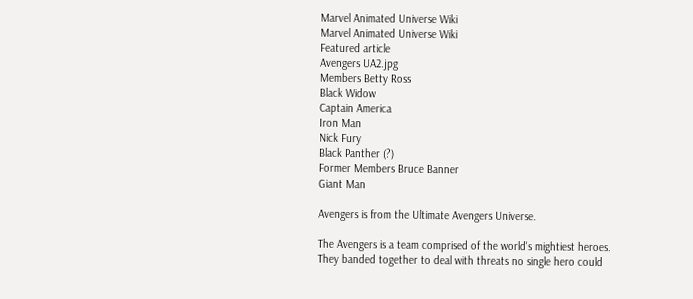Marvel Animated Universe Wiki
Marvel Animated Universe Wiki
Featured article
Avengers UA2.jpg
Members Betty Ross
Black Widow
Captain America
Iron Man
Nick Fury
Black Panther (?)
Former Members Bruce Banner
Giant Man

Avengers is from the Ultimate Avengers Universe.

The Avengers is a team comprised of the world's mightiest heroes. They banded together to deal with threats no single hero could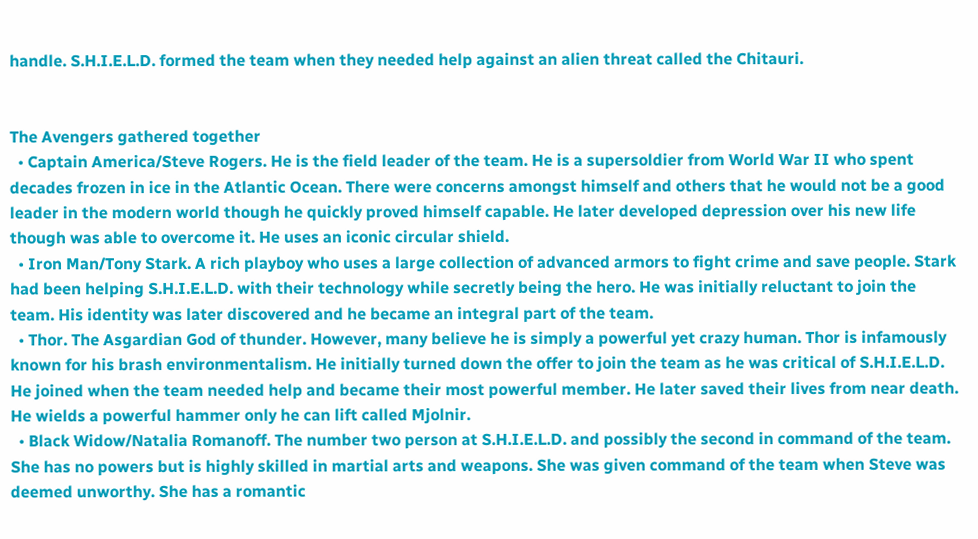handle. S.H.I.E.L.D. formed the team when they needed help against an alien threat called the Chitauri.


The Avengers gathered together
  • Captain America/Steve Rogers. He is the field leader of the team. He is a supersoldier from World War II who spent decades frozen in ice in the Atlantic Ocean. There were concerns amongst himself and others that he would not be a good leader in the modern world though he quickly proved himself capable. He later developed depression over his new life though was able to overcome it. He uses an iconic circular shield.
  • Iron Man/Tony Stark. A rich playboy who uses a large collection of advanced armors to fight crime and save people. Stark had been helping S.H.I.E.L.D. with their technology while secretly being the hero. He was initially reluctant to join the team. His identity was later discovered and he became an integral part of the team.
  • Thor. The Asgardian God of thunder. However, many believe he is simply a powerful yet crazy human. Thor is infamously known for his brash environmentalism. He initially turned down the offer to join the team as he was critical of S.H.I.E.L.D. He joined when the team needed help and became their most powerful member. He later saved their lives from near death. He wields a powerful hammer only he can lift called Mjolnir.
  • Black Widow/Natalia Romanoff. The number two person at S.H.I.E.L.D. and possibly the second in command of the team. She has no powers but is highly skilled in martial arts and weapons. She was given command of the team when Steve was deemed unworthy. She has a romantic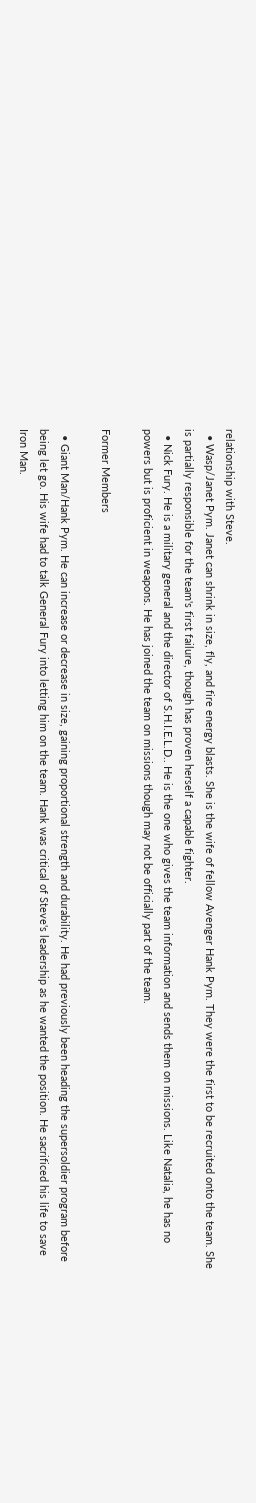relationship with Steve.
  • Wasp/Janet Pym. Janet can shrink in size, fly, and fire energy blasts. She is the wife of fellow Avenger Hank Pym. They were the first to be recruited onto the team. She is partially responsible for the team's first failure, though has proven herself a capable fighter.
  • Nick Fury. He is a military general and the director of S.H.I.E.L.D.. He is the one who gives the team information and sends them on missions. Like Natalia, he has no powers but is proficient in weapons. He has joined the team on missions though may not be officially part of the team.

Former Members

  • Giant Man/Hank Pym. He can increase or decrease in size, gaining proportional strength and durability. He had previously been heading the supersoldier program before being let go. His wife had to talk General Fury into letting him on the team. Hank was critical of Steve's leadership as he wanted the position. He sacrificed his life to save Iron Man.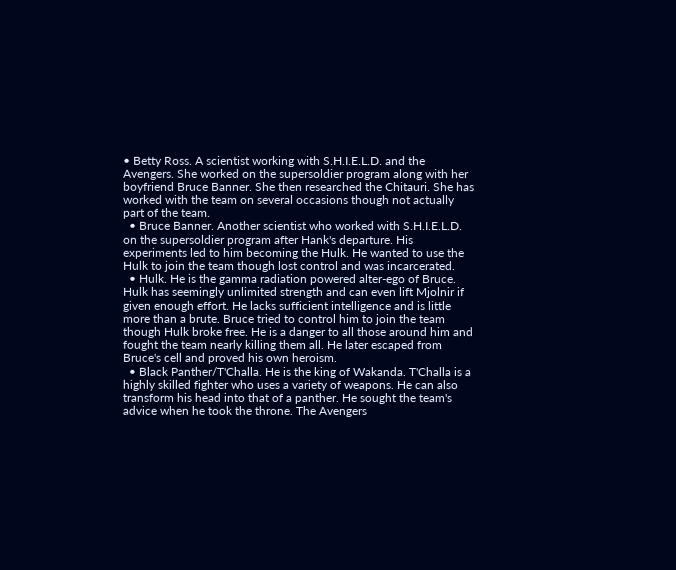• Betty Ross. A scientist working with S.H.I.E.L.D. and the Avengers. She worked on the supersoldier program along with her boyfriend Bruce Banner. She then researched the Chitauri. She has worked with the team on several occasions though not actually part of the team.
  • Bruce Banner. Another scientist who worked with S.H.I.E.L.D. on the supersoldier program after Hank's departure. His experiments led to him becoming the Hulk. He wanted to use the Hulk to join the team though lost control and was incarcerated.
  • Hulk. He is the gamma radiation powered alter-ego of Bruce. Hulk has seemingly unlimited strength and can even lift Mjolnir if given enough effort. He lacks sufficient intelligence and is little more than a brute. Bruce tried to control him to join the team though Hulk broke free. He is a danger to all those around him and fought the team nearly killing them all. He later escaped from Bruce's cell and proved his own heroism.
  • Black Panther/T'Challa. He is the king of Wakanda. T'Challa is a highly skilled fighter who uses a variety of weapons. He can also transform his head into that of a panther. He sought the team's advice when he took the throne. The Avengers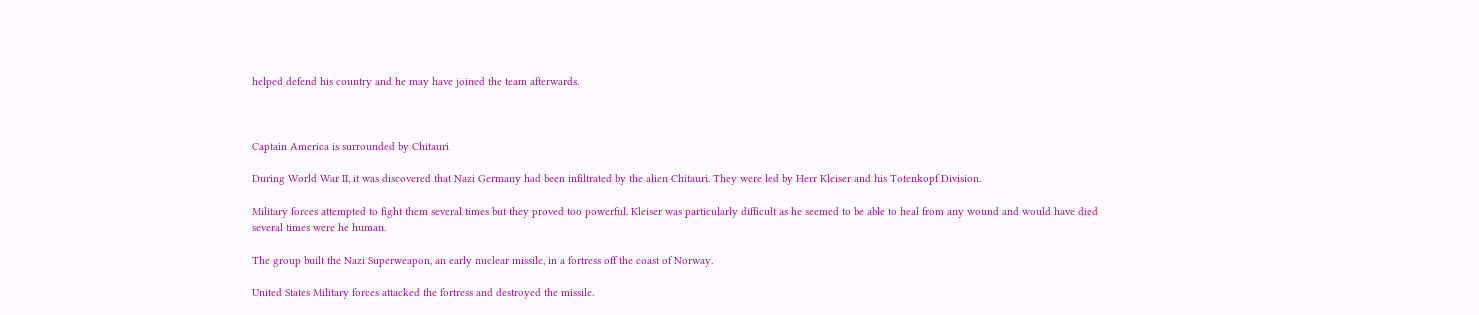helped defend his country and he may have joined the team afterwards.



Captain America is surrounded by Chitauri

During World War II, it was discovered that Nazi Germany had been infiltrated by the alien Chitauri. They were led by Herr Kleiser and his Totenkopf Division.

Military forces attempted to fight them several times but they proved too powerful. Kleiser was particularly difficult as he seemed to be able to heal from any wound and would have died several times were he human.

The group built the Nazi Superweapon, an early nuclear missile, in a fortress off the coast of Norway.

United States Military forces attacked the fortress and destroyed the missile.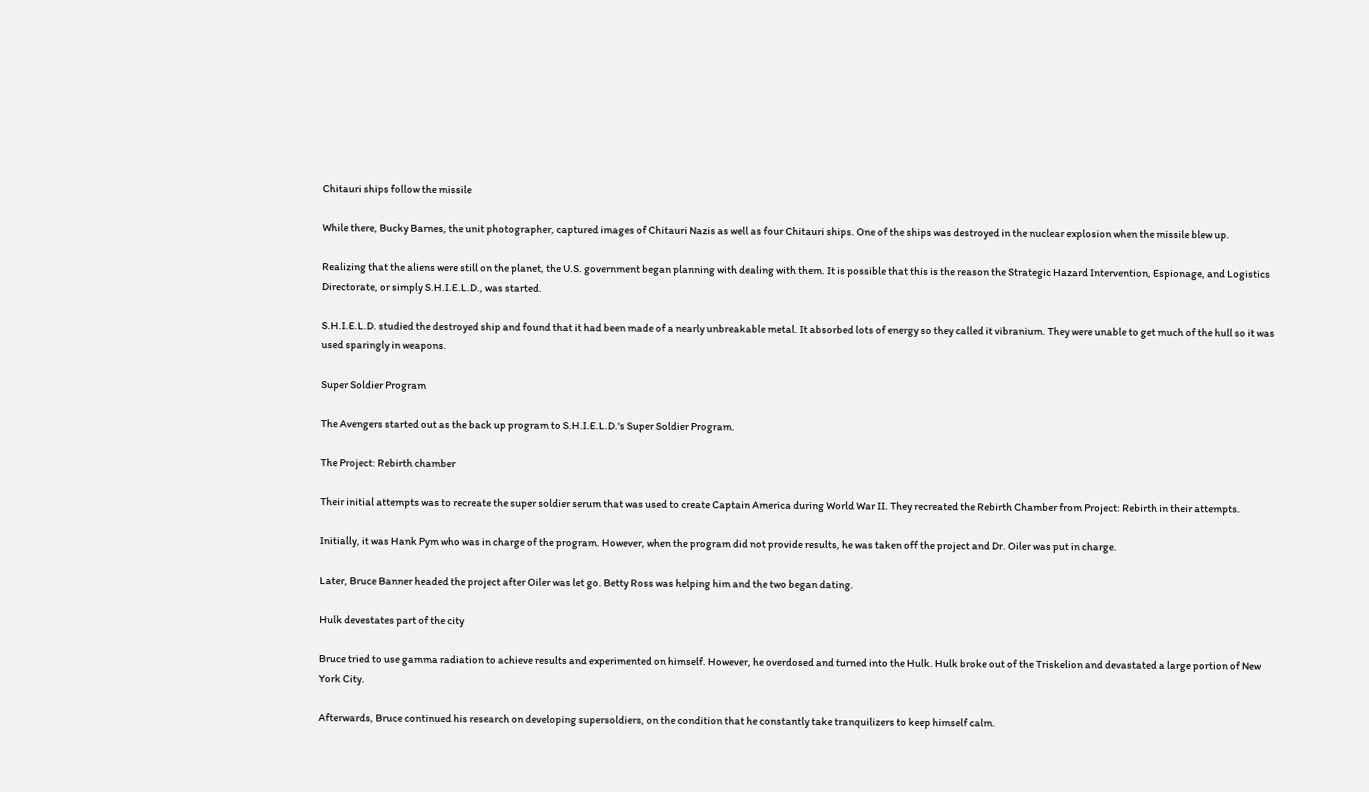Chitauri ships follow the missile

While there, Bucky Barnes, the unit photographer, captured images of Chitauri Nazis as well as four Chitauri ships. One of the ships was destroyed in the nuclear explosion when the missile blew up.

Realizing that the aliens were still on the planet, the U.S. government began planning with dealing with them. It is possible that this is the reason the Strategic Hazard Intervention, Espionage, and Logistics Directorate, or simply S.H.I.E.L.D., was started.

S.H.I.E.L.D. studied the destroyed ship and found that it had been made of a nearly unbreakable metal. It absorbed lots of energy so they called it vibranium. They were unable to get much of the hull so it was used sparingly in weapons.

Super Soldier Program

The Avengers started out as the back up program to S.H.I.E.L.D.'s Super Soldier Program.

The Project: Rebirth chamber

Their initial attempts was to recreate the super soldier serum that was used to create Captain America during World War II. They recreated the Rebirth Chamber from Project: Rebirth in their attempts.

Initially, it was Hank Pym who was in charge of the program. However, when the program did not provide results, he was taken off the project and Dr. Oiler was put in charge.

Later, Bruce Banner headed the project after Oiler was let go. Betty Ross was helping him and the two began dating.

Hulk devestates part of the city

Bruce tried to use gamma radiation to achieve results and experimented on himself. However, he overdosed and turned into the Hulk. Hulk broke out of the Triskelion and devastated a large portion of New York City.

Afterwards, Bruce continued his research on developing supersoldiers, on the condition that he constantly take tranquilizers to keep himself calm.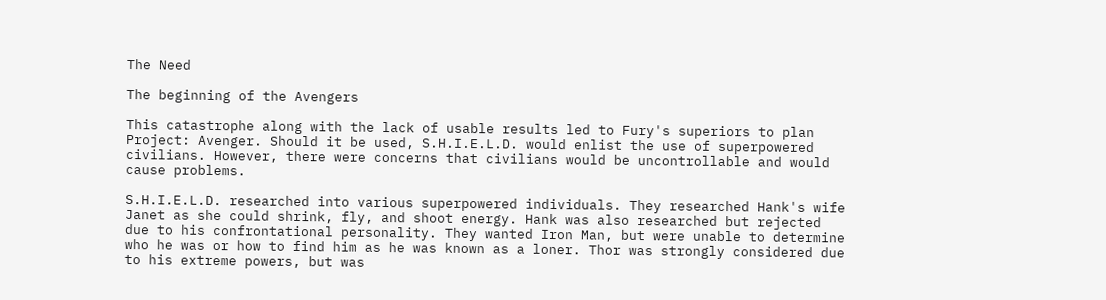The Need

The beginning of the Avengers

This catastrophe along with the lack of usable results led to Fury's superiors to plan Project: Avenger. Should it be used, S.H.I.E.L.D. would enlist the use of superpowered civilians. However, there were concerns that civilians would be uncontrollable and would cause problems.

S.H.I.E.L.D. researched into various superpowered individuals. They researched Hank's wife Janet as she could shrink, fly, and shoot energy. Hank was also researched but rejected due to his confrontational personality. They wanted Iron Man, but were unable to determine who he was or how to find him as he was known as a loner. Thor was strongly considered due to his extreme powers, but was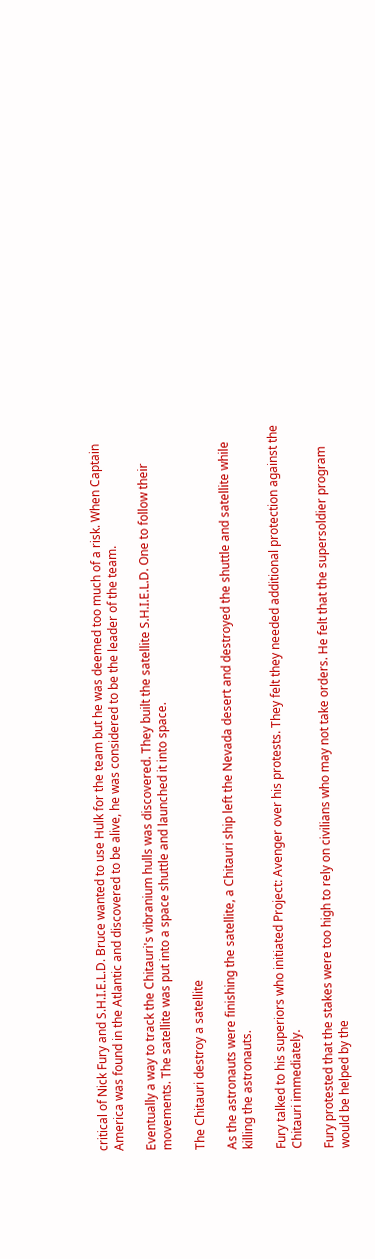critical of Nick Fury and S.H.I.E.L.D. Bruce wanted to use Hulk for the team but he was deemed too much of a risk. When Captain America was found in the Atlantic and discovered to be alive, he was considered to be the leader of the team.

Eventually a way to track the Chitauri's vibranium hulls was discovered. They built the satellite S.H.I.E.L.D. One to follow their movements. The satellite was put into a space shuttle and launched it into space.

The Chitauri destroy a satellite

As the astronauts were finishing the satellite, a Chitauri ship left the Nevada desert and destroyed the shuttle and satellite while killing the astronauts.

Fury talked to his superiors who initiated Project: Avenger over his protests. They felt they needed additional protection against the Chitauri immediately.

Fury protested that the stakes were too high to rely on civilians who may not take orders. He felt that the supersoldier program would be helped by the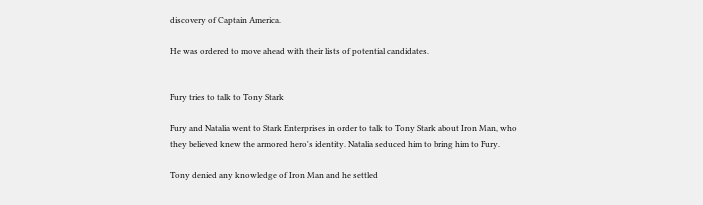discovery of Captain America.

He was ordered to move ahead with their lists of potential candidates.


Fury tries to talk to Tony Stark

Fury and Natalia went to Stark Enterprises in order to talk to Tony Stark about Iron Man, who they believed knew the armored hero's identity. Natalia seduced him to bring him to Fury.

Tony denied any knowledge of Iron Man and he settled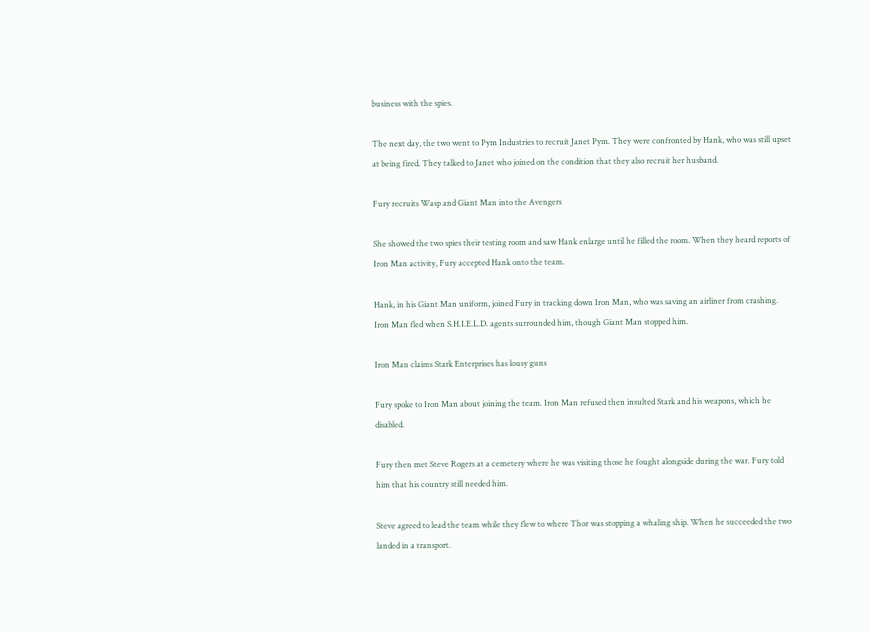business with the spies.

The next day, the two went to Pym Industries to recruit Janet Pym. They were confronted by Hank, who was still upset at being fired. They talked to Janet who joined on the condition that they also recruit her husband.

Fury recruits Wasp and Giant Man into the Avengers

She showed the two spies their testing room and saw Hank enlarge until he filled the room. When they heard reports of Iron Man activity, Fury accepted Hank onto the team.

Hank, in his Giant Man uniform, joined Fury in tracking down Iron Man, who was saving an airliner from crashing. Iron Man fled when S.H.I.E.L.D. agents surrounded him, though Giant Man stopped him.

Iron Man claims Stark Enterprises has lousy guns

Fury spoke to Iron Man about joining the team. Iron Man refused then insulted Stark and his weapons, which he disabled.

Fury then met Steve Rogers at a cemetery where he was visiting those he fought alongside during the war. Fury told him that his country still needed him.

Steve agreed to lead the team while they flew to where Thor was stopping a whaling ship. When he succeeded the two landed in a transport.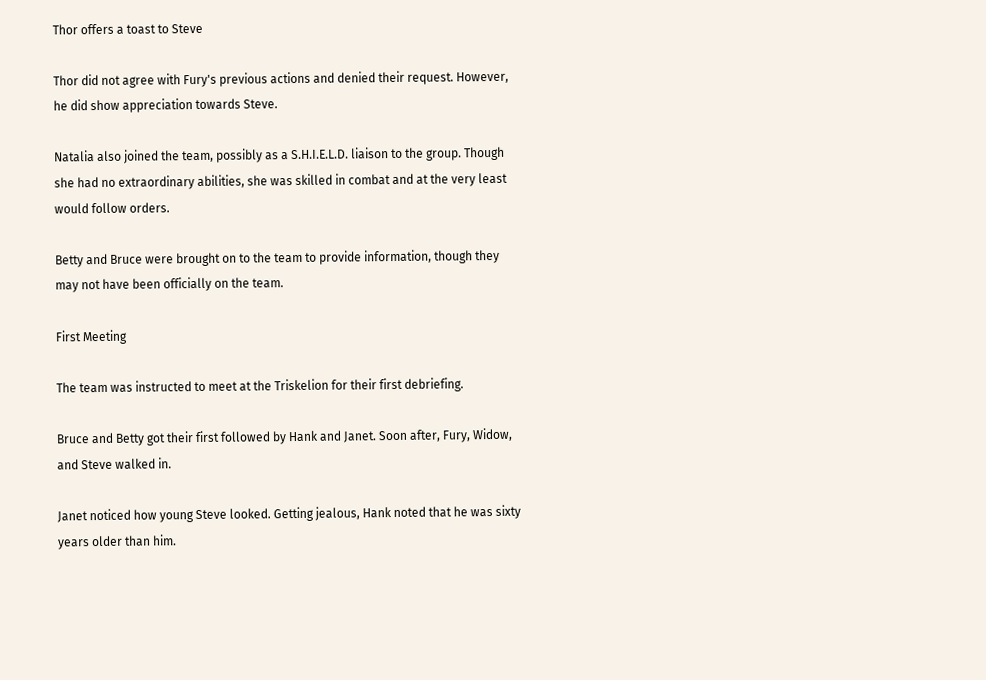Thor offers a toast to Steve

Thor did not agree with Fury's previous actions and denied their request. However, he did show appreciation towards Steve.

Natalia also joined the team, possibly as a S.H.I.E.L.D. liaison to the group. Though she had no extraordinary abilities, she was skilled in combat and at the very least would follow orders.

Betty and Bruce were brought on to the team to provide information, though they may not have been officially on the team.

First Meeting

The team was instructed to meet at the Triskelion for their first debriefing.

Bruce and Betty got their first followed by Hank and Janet. Soon after, Fury, Widow, and Steve walked in.

Janet noticed how young Steve looked. Getting jealous, Hank noted that he was sixty years older than him.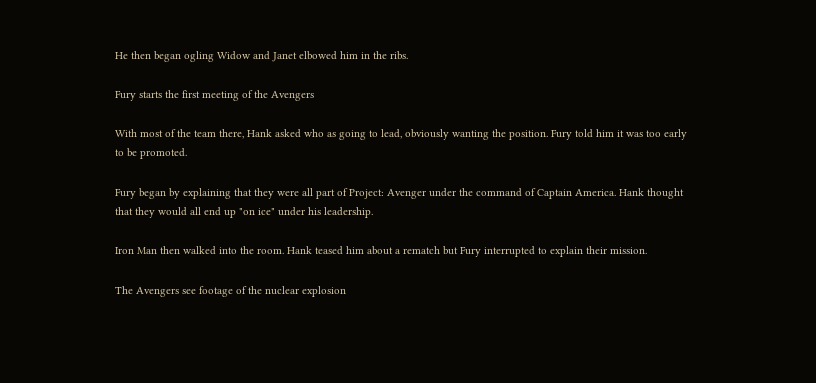He then began ogling Widow and Janet elbowed him in the ribs.

Fury starts the first meeting of the Avengers

With most of the team there, Hank asked who as going to lead, obviously wanting the position. Fury told him it was too early to be promoted.

Fury began by explaining that they were all part of Project: Avenger under the command of Captain America. Hank thought that they would all end up "on ice" under his leadership.

Iron Man then walked into the room. Hank teased him about a rematch but Fury interrupted to explain their mission.

The Avengers see footage of the nuclear explosion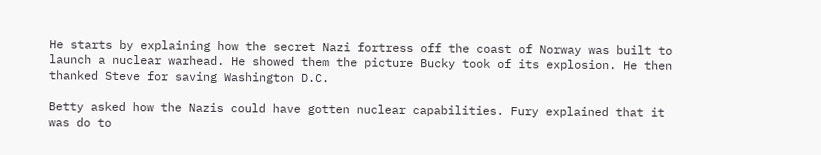He starts by explaining how the secret Nazi fortress off the coast of Norway was built to launch a nuclear warhead. He showed them the picture Bucky took of its explosion. He then thanked Steve for saving Washington D.C.

Betty asked how the Nazis could have gotten nuclear capabilities. Fury explained that it was do to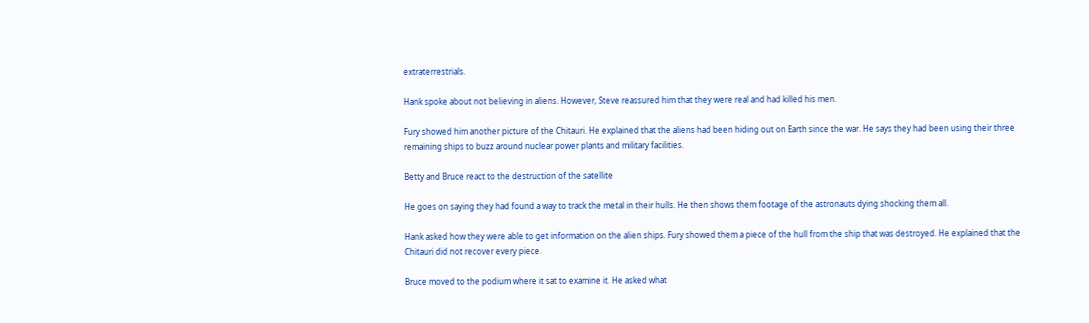extraterrestrials.

Hank spoke about not believing in aliens. However, Steve reassured him that they were real and had killed his men.

Fury showed him another picture of the Chitauri. He explained that the aliens had been hiding out on Earth since the war. He says they had been using their three remaining ships to buzz around nuclear power plants and military facilities.

Betty and Bruce react to the destruction of the satellite

He goes on saying they had found a way to track the metal in their hulls. He then shows them footage of the astronauts dying shocking them all.

Hank asked how they were able to get information on the alien ships. Fury showed them a piece of the hull from the ship that was destroyed. He explained that the Chitauri did not recover every piece.

Bruce moved to the podium where it sat to examine it. He asked what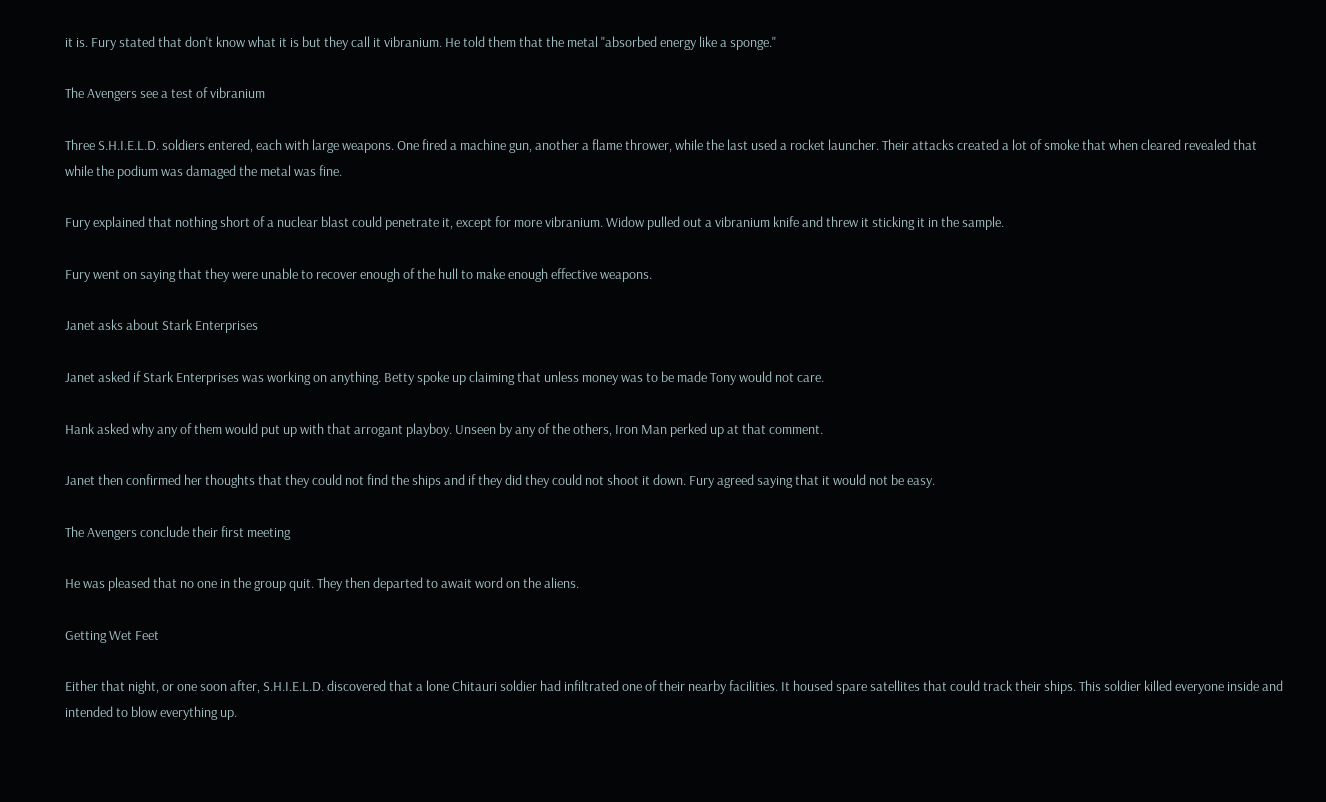it is. Fury stated that don't know what it is but they call it vibranium. He told them that the metal "absorbed energy like a sponge."

The Avengers see a test of vibranium

Three S.H.I.E.L.D. soldiers entered, each with large weapons. One fired a machine gun, another a flame thrower, while the last used a rocket launcher. Their attacks created a lot of smoke that when cleared revealed that while the podium was damaged the metal was fine.

Fury explained that nothing short of a nuclear blast could penetrate it, except for more vibranium. Widow pulled out a vibranium knife and threw it sticking it in the sample.

Fury went on saying that they were unable to recover enough of the hull to make enough effective weapons.

Janet asks about Stark Enterprises

Janet asked if Stark Enterprises was working on anything. Betty spoke up claiming that unless money was to be made Tony would not care.

Hank asked why any of them would put up with that arrogant playboy. Unseen by any of the others, Iron Man perked up at that comment.

Janet then confirmed her thoughts that they could not find the ships and if they did they could not shoot it down. Fury agreed saying that it would not be easy.

The Avengers conclude their first meeting

He was pleased that no one in the group quit. They then departed to await word on the aliens.

Getting Wet Feet

Either that night, or one soon after, S.H.I.E.L.D. discovered that a lone Chitauri soldier had infiltrated one of their nearby facilities. It housed spare satellites that could track their ships. This soldier killed everyone inside and intended to blow everything up.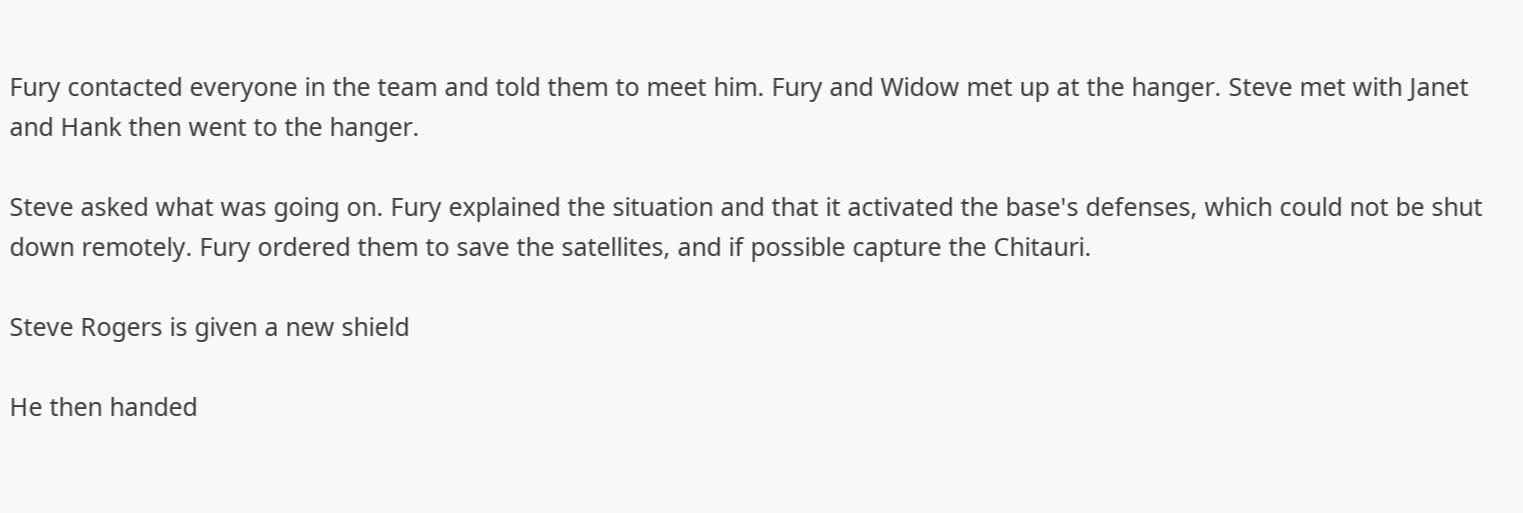Fury contacted everyone in the team and told them to meet him. Fury and Widow met up at the hanger. Steve met with Janet and Hank then went to the hanger.

Steve asked what was going on. Fury explained the situation and that it activated the base's defenses, which could not be shut down remotely. Fury ordered them to save the satellites, and if possible capture the Chitauri.

Steve Rogers is given a new shield

He then handed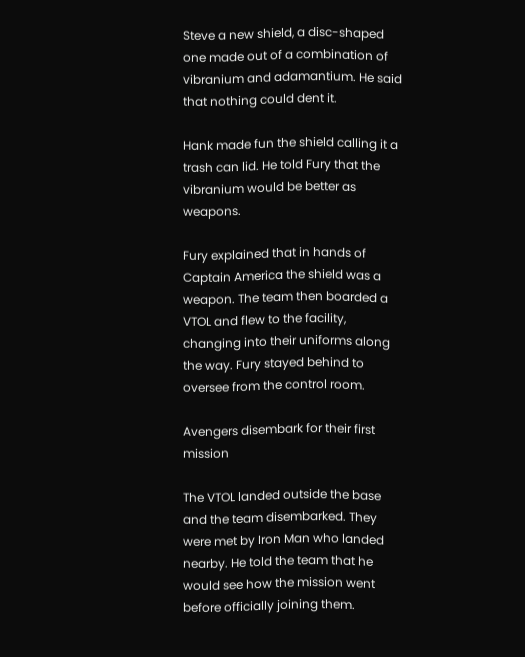Steve a new shield, a disc-shaped one made out of a combination of vibranium and adamantium. He said that nothing could dent it.

Hank made fun the shield calling it a trash can lid. He told Fury that the vibranium would be better as weapons.

Fury explained that in hands of Captain America the shield was a weapon. The team then boarded a VTOL and flew to the facility, changing into their uniforms along the way. Fury stayed behind to oversee from the control room.

Avengers disembark for their first mission

The VTOL landed outside the base and the team disembarked. They were met by Iron Man who landed nearby. He told the team that he would see how the mission went before officially joining them.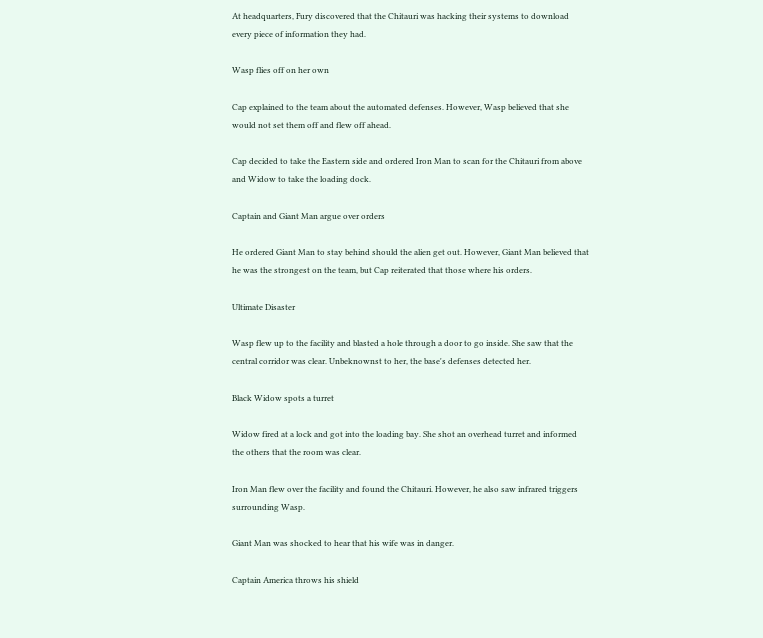At headquarters, Fury discovered that the Chitauri was hacking their systems to download every piece of information they had.

Wasp flies off on her own

Cap explained to the team about the automated defenses. However, Wasp believed that she would not set them off and flew off ahead.

Cap decided to take the Eastern side and ordered Iron Man to scan for the Chitauri from above and Widow to take the loading dock.

Captain and Giant Man argue over orders

He ordered Giant Man to stay behind should the alien get out. However, Giant Man believed that he was the strongest on the team, but Cap reiterated that those where his orders.

Ultimate Disaster

Wasp flew up to the facility and blasted a hole through a door to go inside. She saw that the central corridor was clear. Unbeknownst to her, the base's defenses detected her.

Black Widow spots a turret

Widow fired at a lock and got into the loading bay. She shot an overhead turret and informed the others that the room was clear.

Iron Man flew over the facility and found the Chitauri. However, he also saw infrared triggers surrounding Wasp.

Giant Man was shocked to hear that his wife was in danger.

Captain America throws his shield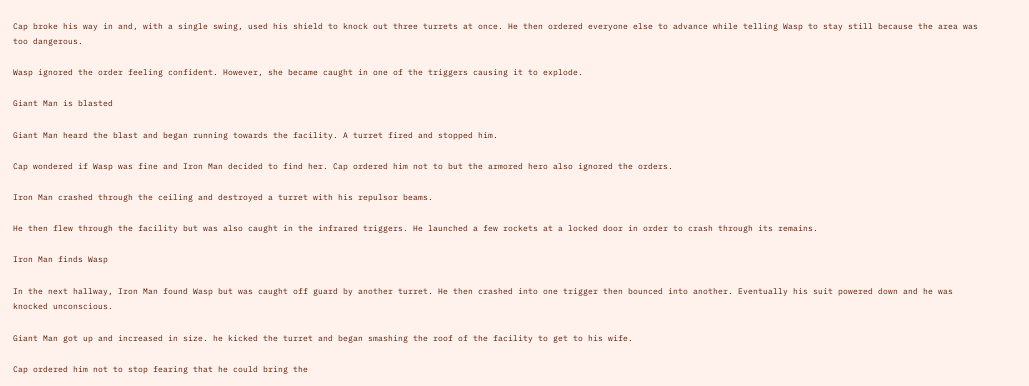Cap broke his way in and, with a single swing, used his shield to knock out three turrets at once. He then ordered everyone else to advance while telling Wasp to stay still because the area was too dangerous.

Wasp ignored the order feeling confident. However, she became caught in one of the triggers causing it to explode.

Giant Man is blasted

Giant Man heard the blast and began running towards the facility. A turret fired and stopped him.

Cap wondered if Wasp was fine and Iron Man decided to find her. Cap ordered him not to but the armored hero also ignored the orders.

Iron Man crashed through the ceiling and destroyed a turret with his repulsor beams.

He then flew through the facility but was also caught in the infrared triggers. He launched a few rockets at a locked door in order to crash through its remains.

Iron Man finds Wasp

In the next hallway, Iron Man found Wasp but was caught off guard by another turret. He then crashed into one trigger then bounced into another. Eventually his suit powered down and he was knocked unconscious.

Giant Man got up and increased in size. he kicked the turret and began smashing the roof of the facility to get to his wife.

Cap ordered him not to stop fearing that he could bring the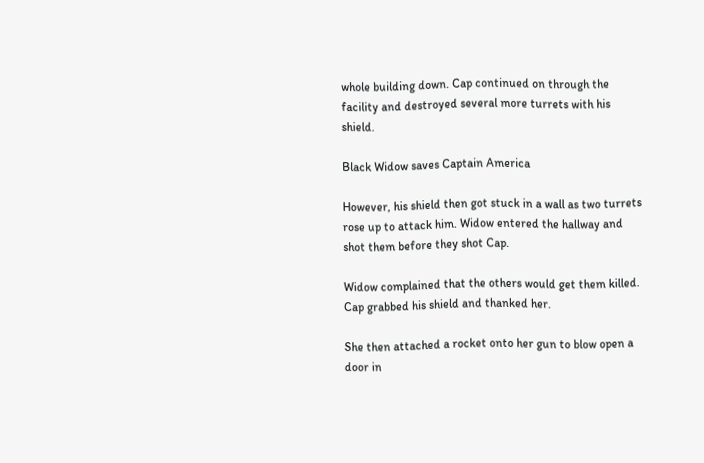whole building down. Cap continued on through the facility and destroyed several more turrets with his shield.

Black Widow saves Captain America

However, his shield then got stuck in a wall as two turrets rose up to attack him. Widow entered the hallway and shot them before they shot Cap.

Widow complained that the others would get them killed. Cap grabbed his shield and thanked her.

She then attached a rocket onto her gun to blow open a door in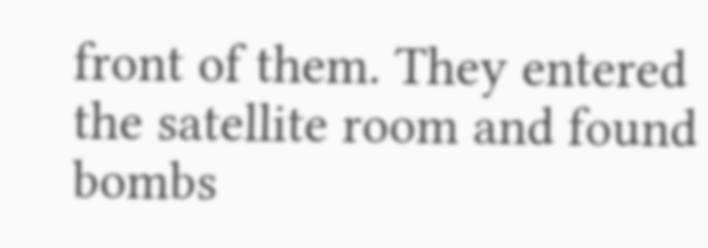front of them. They entered the satellite room and found bombs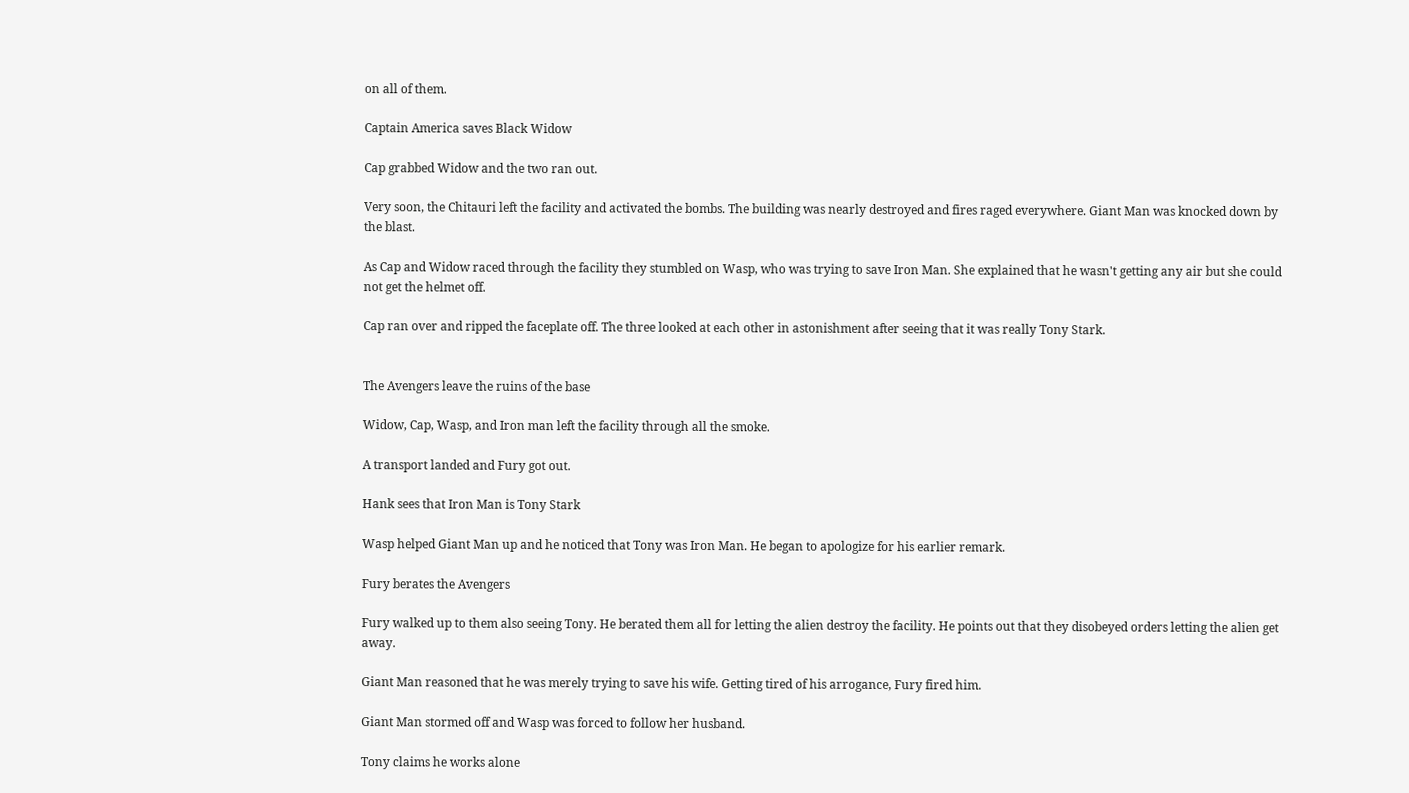on all of them.

Captain America saves Black Widow

Cap grabbed Widow and the two ran out.

Very soon, the Chitauri left the facility and activated the bombs. The building was nearly destroyed and fires raged everywhere. Giant Man was knocked down by the blast.

As Cap and Widow raced through the facility they stumbled on Wasp, who was trying to save Iron Man. She explained that he wasn't getting any air but she could not get the helmet off.

Cap ran over and ripped the faceplate off. The three looked at each other in astonishment after seeing that it was really Tony Stark.


The Avengers leave the ruins of the base

Widow, Cap, Wasp, and Iron man left the facility through all the smoke.

A transport landed and Fury got out.

Hank sees that Iron Man is Tony Stark

Wasp helped Giant Man up and he noticed that Tony was Iron Man. He began to apologize for his earlier remark.

Fury berates the Avengers

Fury walked up to them also seeing Tony. He berated them all for letting the alien destroy the facility. He points out that they disobeyed orders letting the alien get away.

Giant Man reasoned that he was merely trying to save his wife. Getting tired of his arrogance, Fury fired him.

Giant Man stormed off and Wasp was forced to follow her husband.

Tony claims he works alone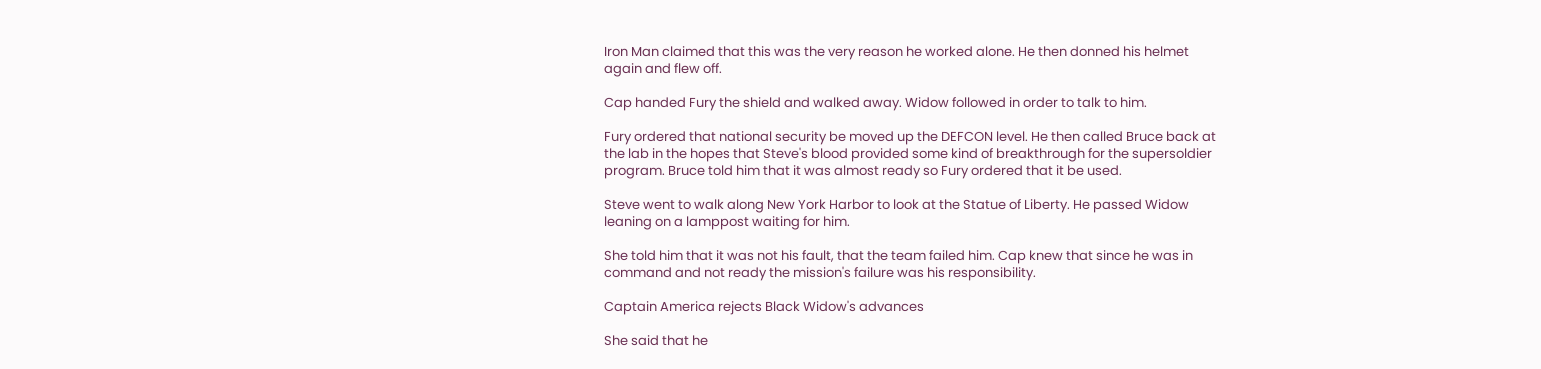Iron Man claimed that this was the very reason he worked alone. He then donned his helmet again and flew off.

Cap handed Fury the shield and walked away. Widow followed in order to talk to him.

Fury ordered that national security be moved up the DEFCON level. He then called Bruce back at the lab in the hopes that Steve's blood provided some kind of breakthrough for the supersoldier program. Bruce told him that it was almost ready so Fury ordered that it be used.

Steve went to walk along New York Harbor to look at the Statue of Liberty. He passed Widow leaning on a lamppost waiting for him.

She told him that it was not his fault, that the team failed him. Cap knew that since he was in command and not ready the mission's failure was his responsibility.

Captain America rejects Black Widow's advances

She said that he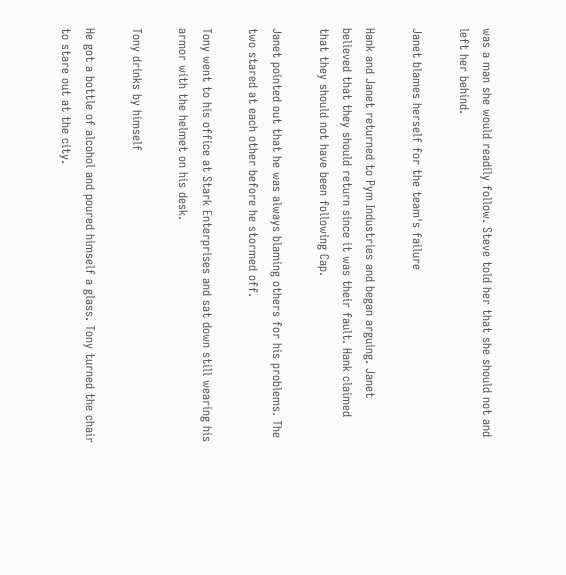was a man she would readily follow. Steve told her that she should not and left her behind.

Janet blames herself for the team's failure

Hank and Janet returned to Pym Industries and began arguing. Janet believed that they should return since it was their fault. Hank claimed that they should not have been following Cap.

Janet pointed out that he was always blaming others for his problems. The two stared at each other before he stormed off.

Tony went to his office at Stark Enterprises and sat down still wearing his armor with the helmet on his desk.

Tony drinks by himself

He got a bottle of alcohol and poured himself a glass. Tony turned the chair to stare out at the city.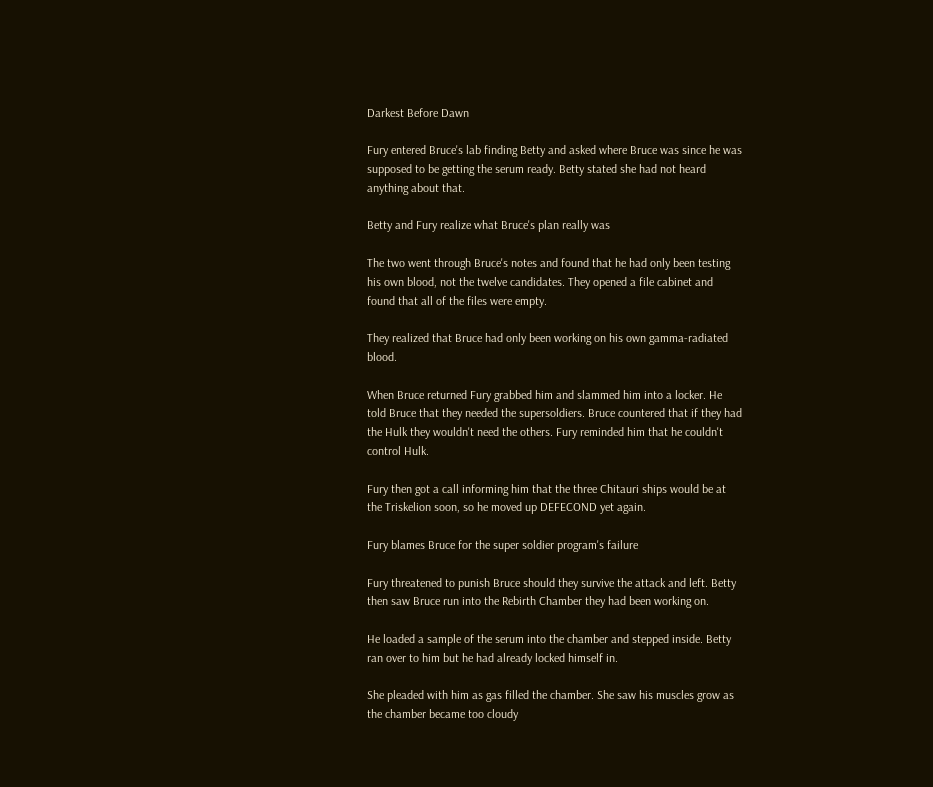Darkest Before Dawn

Fury entered Bruce's lab finding Betty and asked where Bruce was since he was supposed to be getting the serum ready. Betty stated she had not heard anything about that.

Betty and Fury realize what Bruce's plan really was

The two went through Bruce's notes and found that he had only been testing his own blood, not the twelve candidates. They opened a file cabinet and found that all of the files were empty.

They realized that Bruce had only been working on his own gamma-radiated blood.

When Bruce returned Fury grabbed him and slammed him into a locker. He told Bruce that they needed the supersoldiers. Bruce countered that if they had the Hulk they wouldn't need the others. Fury reminded him that he couldn't control Hulk.

Fury then got a call informing him that the three Chitauri ships would be at the Triskelion soon, so he moved up DEFECOND yet again.

Fury blames Bruce for the super soldier program's failure

Fury threatened to punish Bruce should they survive the attack and left. Betty then saw Bruce run into the Rebirth Chamber they had been working on.

He loaded a sample of the serum into the chamber and stepped inside. Betty ran over to him but he had already locked himself in.

She pleaded with him as gas filled the chamber. She saw his muscles grow as the chamber became too cloudy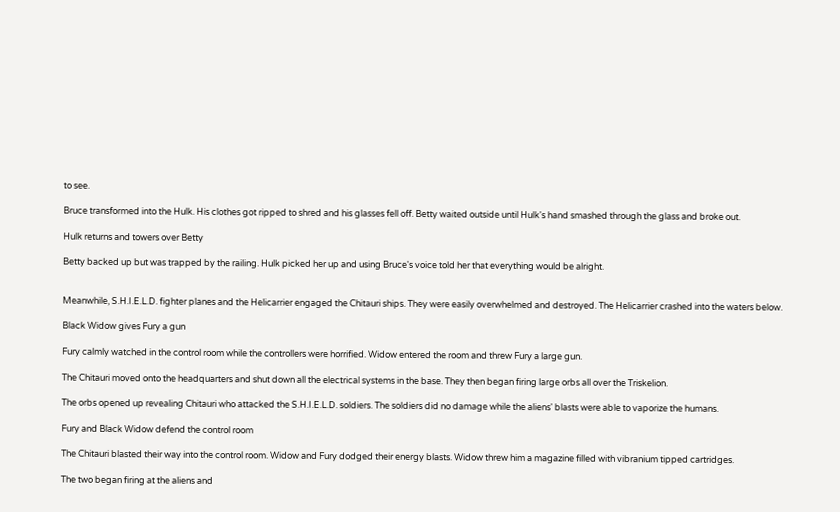to see.

Bruce transformed into the Hulk. His clothes got ripped to shred and his glasses fell off. Betty waited outside until Hulk's hand smashed through the glass and broke out.

Hulk returns and towers over Betty

Betty backed up but was trapped by the railing. Hulk picked her up and using Bruce's voice told her that everything would be alright.


Meanwhile, S.H.I.E.L.D. fighter planes and the Helicarrier engaged the Chitauri ships. They were easily overwhelmed and destroyed. The Helicarrier crashed into the waters below.

Black Widow gives Fury a gun

Fury calmly watched in the control room while the controllers were horrified. Widow entered the room and threw Fury a large gun.

The Chitauri moved onto the headquarters and shut down all the electrical systems in the base. They then began firing large orbs all over the Triskelion.

The orbs opened up revealing Chitauri who attacked the S.H.I.E.L.D. soldiers. The soldiers did no damage while the aliens' blasts were able to vaporize the humans.

Fury and Black Widow defend the control room

The Chitauri blasted their way into the control room. Widow and Fury dodged their energy blasts. Widow threw him a magazine filled with vibranium tipped cartridges.

The two began firing at the aliens and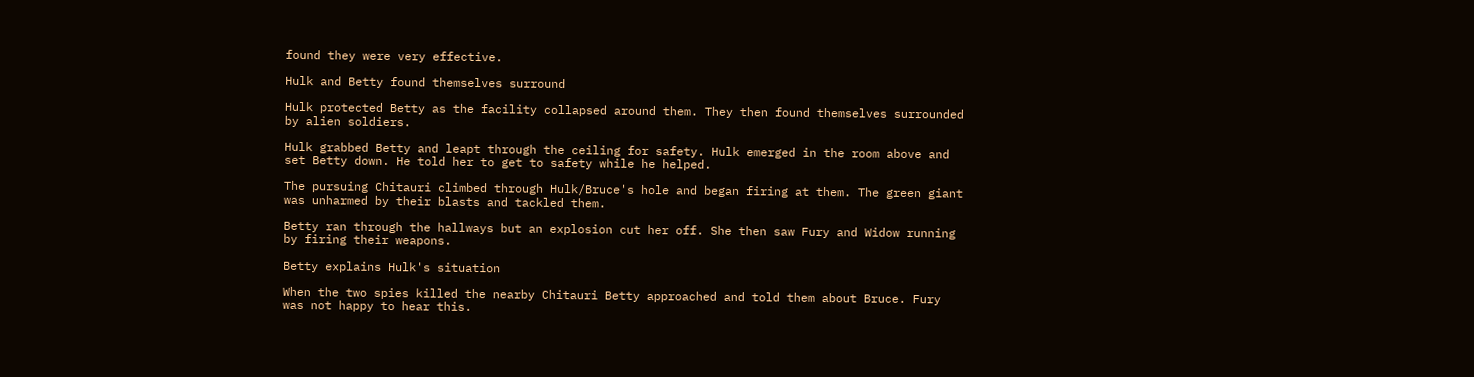found they were very effective.

Hulk and Betty found themselves surround

Hulk protected Betty as the facility collapsed around them. They then found themselves surrounded by alien soldiers.

Hulk grabbed Betty and leapt through the ceiling for safety. Hulk emerged in the room above and set Betty down. He told her to get to safety while he helped.

The pursuing Chitauri climbed through Hulk/Bruce's hole and began firing at them. The green giant was unharmed by their blasts and tackled them.

Betty ran through the hallways but an explosion cut her off. She then saw Fury and Widow running by firing their weapons.

Betty explains Hulk's situation

When the two spies killed the nearby Chitauri Betty approached and told them about Bruce. Fury was not happy to hear this.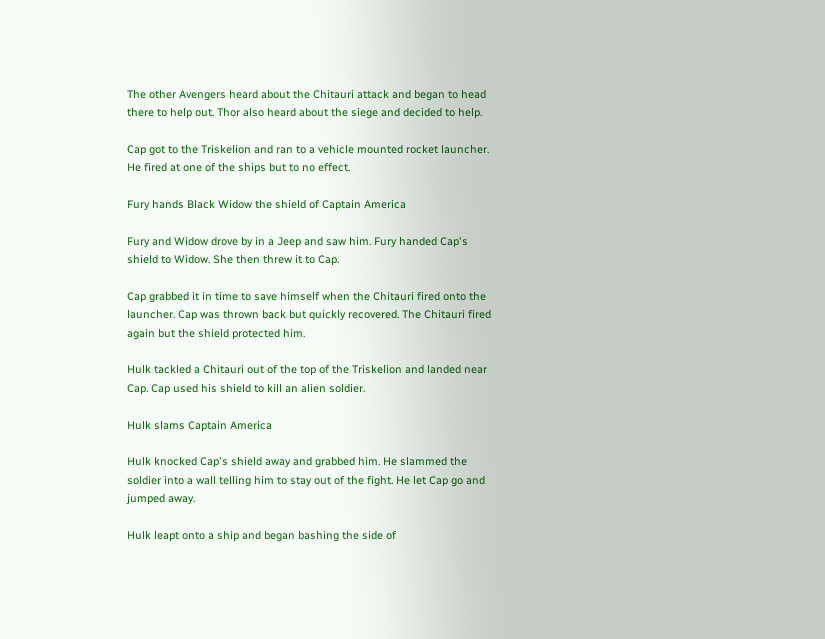The other Avengers heard about the Chitauri attack and began to head there to help out. Thor also heard about the siege and decided to help.

Cap got to the Triskelion and ran to a vehicle mounted rocket launcher. He fired at one of the ships but to no effect.

Fury hands Black Widow the shield of Captain America

Fury and Widow drove by in a Jeep and saw him. Fury handed Cap's shield to Widow. She then threw it to Cap.

Cap grabbed it in time to save himself when the Chitauri fired onto the launcher. Cap was thrown back but quickly recovered. The Chitauri fired again but the shield protected him.

Hulk tackled a Chitauri out of the top of the Triskelion and landed near Cap. Cap used his shield to kill an alien soldier.

Hulk slams Captain America

Hulk knocked Cap's shield away and grabbed him. He slammed the soldier into a wall telling him to stay out of the fight. He let Cap go and jumped away.

Hulk leapt onto a ship and began bashing the side of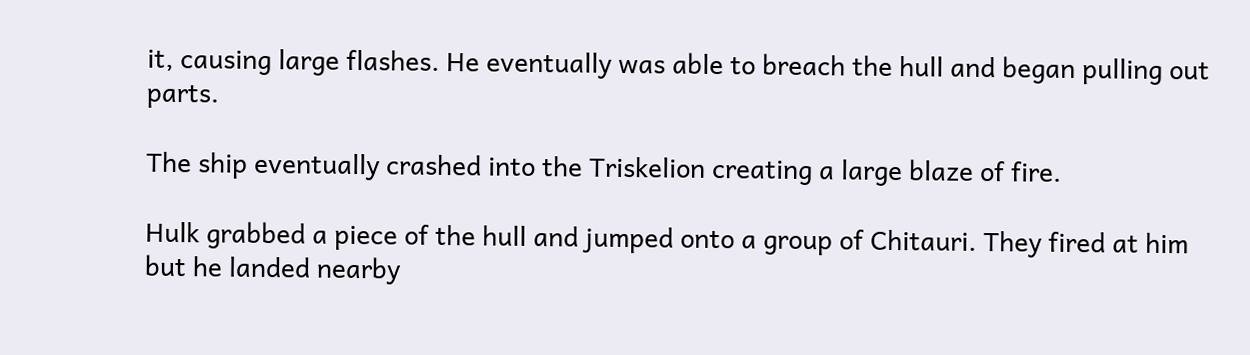it, causing large flashes. He eventually was able to breach the hull and began pulling out parts.

The ship eventually crashed into the Triskelion creating a large blaze of fire.

Hulk grabbed a piece of the hull and jumped onto a group of Chitauri. They fired at him but he landed nearby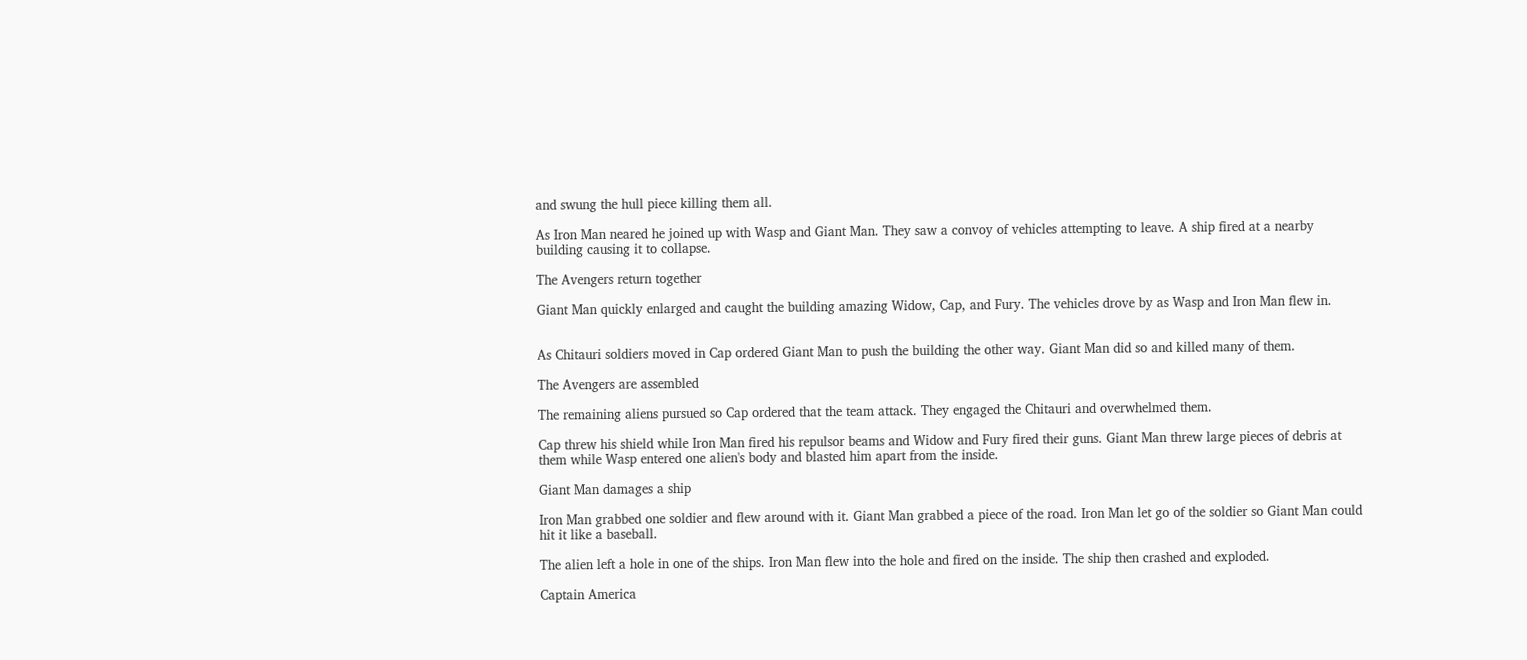and swung the hull piece killing them all.

As Iron Man neared he joined up with Wasp and Giant Man. They saw a convoy of vehicles attempting to leave. A ship fired at a nearby building causing it to collapse.

The Avengers return together

Giant Man quickly enlarged and caught the building amazing Widow, Cap, and Fury. The vehicles drove by as Wasp and Iron Man flew in.


As Chitauri soldiers moved in Cap ordered Giant Man to push the building the other way. Giant Man did so and killed many of them.

The Avengers are assembled

The remaining aliens pursued so Cap ordered that the team attack. They engaged the Chitauri and overwhelmed them.

Cap threw his shield while Iron Man fired his repulsor beams and Widow and Fury fired their guns. Giant Man threw large pieces of debris at them while Wasp entered one alien's body and blasted him apart from the inside.

Giant Man damages a ship

Iron Man grabbed one soldier and flew around with it. Giant Man grabbed a piece of the road. Iron Man let go of the soldier so Giant Man could hit it like a baseball.

The alien left a hole in one of the ships. Iron Man flew into the hole and fired on the inside. The ship then crashed and exploded.

Captain America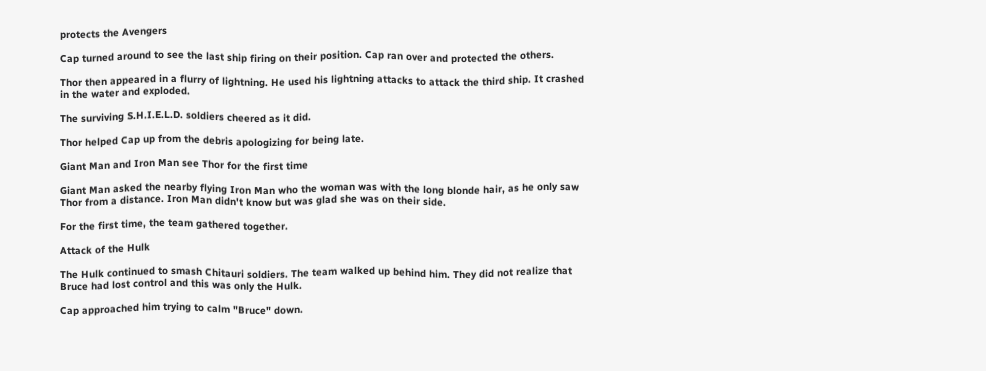protects the Avengers

Cap turned around to see the last ship firing on their position. Cap ran over and protected the others.

Thor then appeared in a flurry of lightning. He used his lightning attacks to attack the third ship. It crashed in the water and exploded.

The surviving S.H.I.E.L.D. soldiers cheered as it did.

Thor helped Cap up from the debris apologizing for being late.

Giant Man and Iron Man see Thor for the first time

Giant Man asked the nearby flying Iron Man who the woman was with the long blonde hair, as he only saw Thor from a distance. Iron Man didn't know but was glad she was on their side.

For the first time, the team gathered together.

Attack of the Hulk

The Hulk continued to smash Chitauri soldiers. The team walked up behind him. They did not realize that Bruce had lost control and this was only the Hulk.

Cap approached him trying to calm "Bruce" down.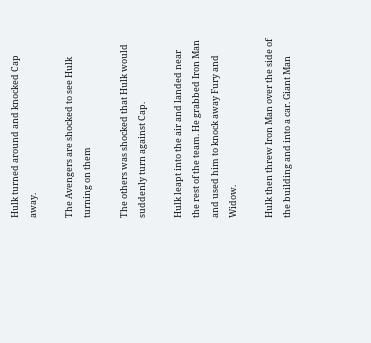Hulk turned around and knocked Cap away.

The Avengers are shocked to see Hulk turning on them

The others was shocked that Hulk would suddenly turn against Cap.

Hulk leapt into the air and landed near the rest of the team. He grabbed Iron Man and used him to knock away Fury and Widow.

Hulk then threw Iron Man over the side of the building and into a car. Giant Man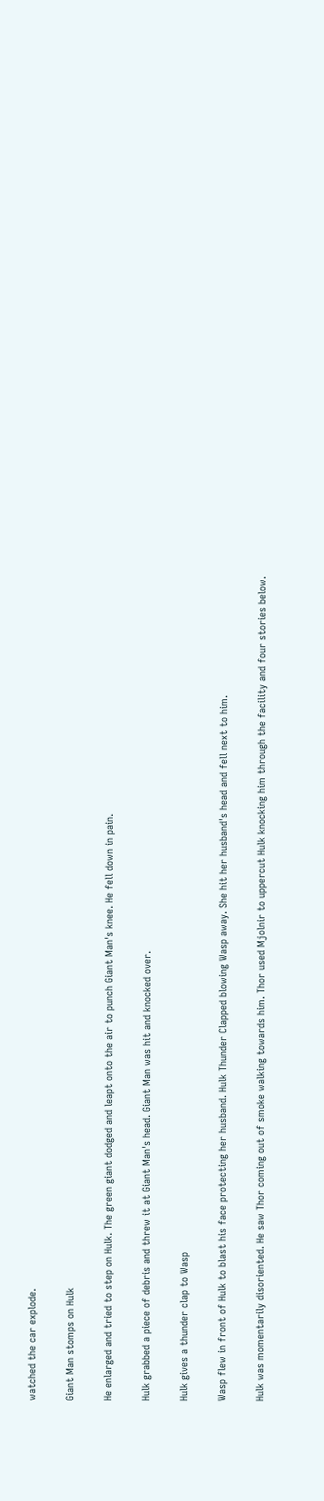watched the car explode.

Giant Man stomps on Hulk

He enlarged and tried to step on Hulk. The green giant dodged and leapt onto the air to punch Giant Man's knee. He fell down in pain.

Hulk grabbed a piece of debris and threw it at Giant Man's head. Giant Man was hit and knocked over.

Hulk gives a thunder clap to Wasp

Wasp flew in front of Hulk to blast his face protecting her husband. Hulk Thunder Clapped blowing Wasp away. She hit her husband's head and fell next to him.

Hulk was momentarily disoriented. He saw Thor coming out of smoke walking towards him. Thor used Mjolnir to uppercut Hulk knocking him through the facility and four stories below.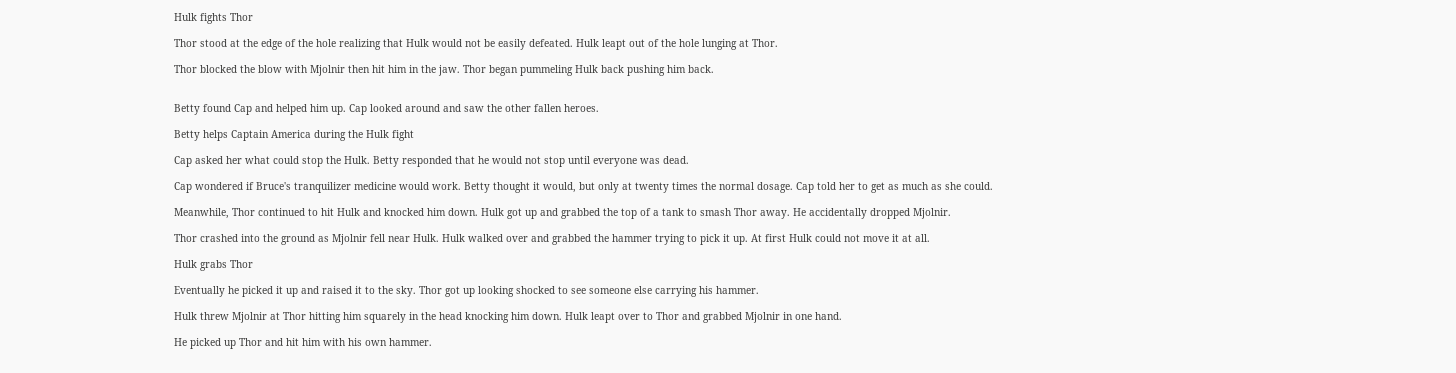Hulk fights Thor

Thor stood at the edge of the hole realizing that Hulk would not be easily defeated. Hulk leapt out of the hole lunging at Thor.

Thor blocked the blow with Mjolnir then hit him in the jaw. Thor began pummeling Hulk back pushing him back.


Betty found Cap and helped him up. Cap looked around and saw the other fallen heroes.

Betty helps Captain America during the Hulk fight

Cap asked her what could stop the Hulk. Betty responded that he would not stop until everyone was dead.

Cap wondered if Bruce's tranquilizer medicine would work. Betty thought it would, but only at twenty times the normal dosage. Cap told her to get as much as she could.

Meanwhile, Thor continued to hit Hulk and knocked him down. Hulk got up and grabbed the top of a tank to smash Thor away. He accidentally dropped Mjolnir.

Thor crashed into the ground as Mjolnir fell near Hulk. Hulk walked over and grabbed the hammer trying to pick it up. At first Hulk could not move it at all.

Hulk grabs Thor

Eventually he picked it up and raised it to the sky. Thor got up looking shocked to see someone else carrying his hammer.

Hulk threw Mjolnir at Thor hitting him squarely in the head knocking him down. Hulk leapt over to Thor and grabbed Mjolnir in one hand.

He picked up Thor and hit him with his own hammer.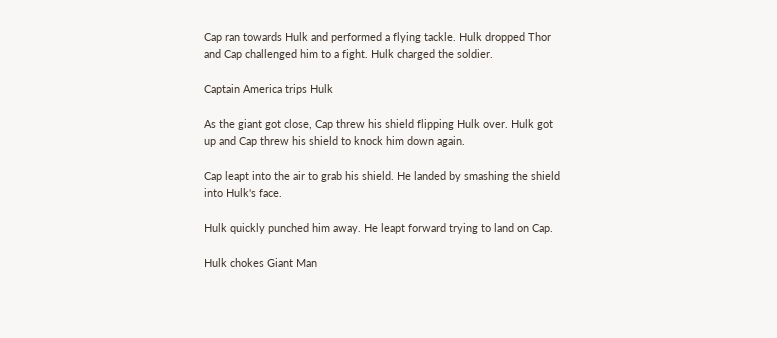Cap ran towards Hulk and performed a flying tackle. Hulk dropped Thor and Cap challenged him to a fight. Hulk charged the soldier.

Captain America trips Hulk

As the giant got close, Cap threw his shield flipping Hulk over. Hulk got up and Cap threw his shield to knock him down again.

Cap leapt into the air to grab his shield. He landed by smashing the shield into Hulk's face.

Hulk quickly punched him away. He leapt forward trying to land on Cap.

Hulk chokes Giant Man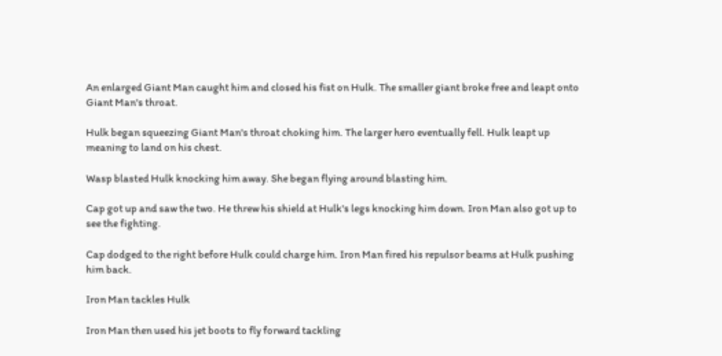An enlarged Giant Man caught him and closed his fist on Hulk. The smaller giant broke free and leapt onto Giant Man's throat.

Hulk began squeezing Giant Man's throat choking him. The larger hero eventually fell. Hulk leapt up meaning to land on his chest.

Wasp blasted Hulk knocking him away. She began flying around blasting him.

Cap got up and saw the two. He threw his shield at Hulk's legs knocking him down. Iron Man also got up to see the fighting.

Cap dodged to the right before Hulk could charge him. Iron Man fired his repulsor beams at Hulk pushing him back.

Iron Man tackles Hulk

Iron Man then used his jet boots to fly forward tackling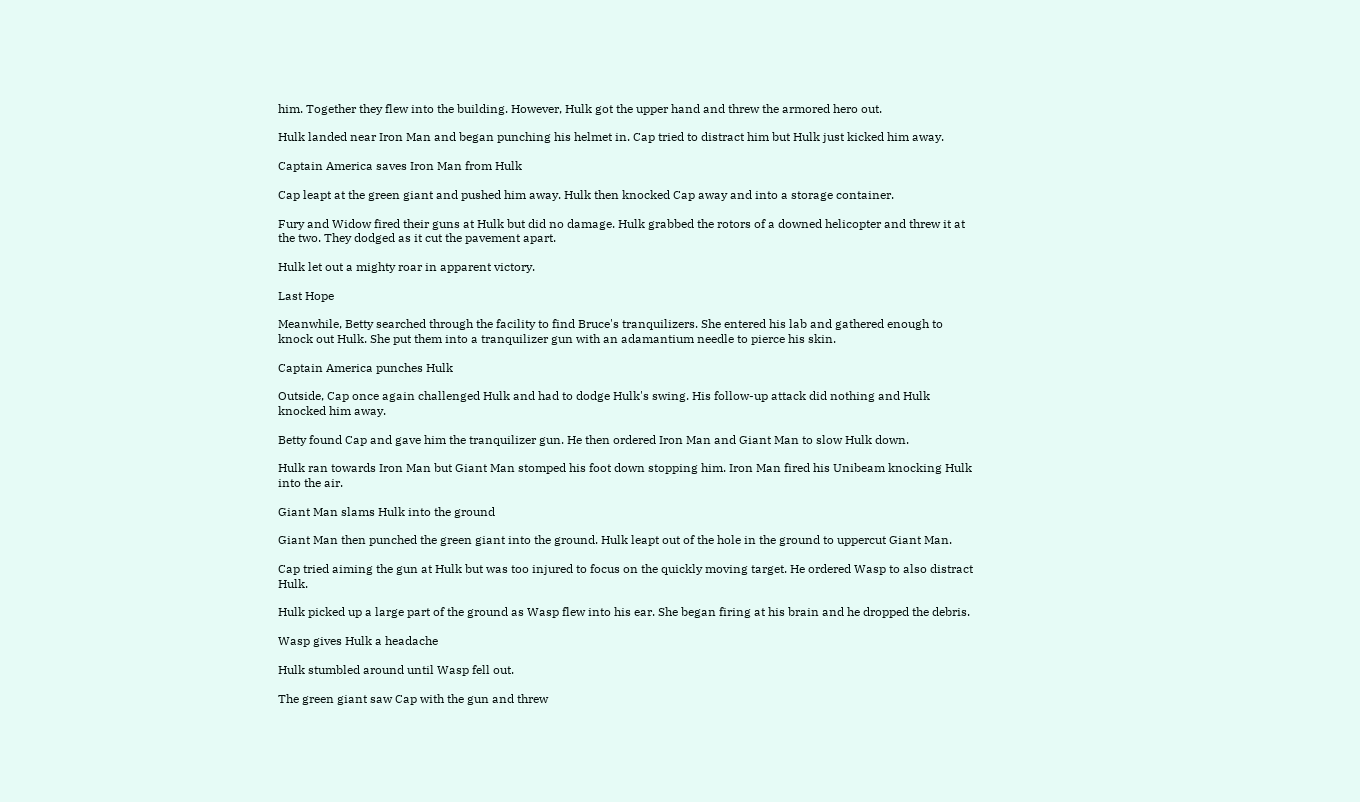him. Together they flew into the building. However, Hulk got the upper hand and threw the armored hero out.

Hulk landed near Iron Man and began punching his helmet in. Cap tried to distract him but Hulk just kicked him away.

Captain America saves Iron Man from Hulk

Cap leapt at the green giant and pushed him away. Hulk then knocked Cap away and into a storage container.

Fury and Widow fired their guns at Hulk but did no damage. Hulk grabbed the rotors of a downed helicopter and threw it at the two. They dodged as it cut the pavement apart.

Hulk let out a mighty roar in apparent victory.

Last Hope

Meanwhile, Betty searched through the facility to find Bruce's tranquilizers. She entered his lab and gathered enough to knock out Hulk. She put them into a tranquilizer gun with an adamantium needle to pierce his skin.

Captain America punches Hulk

Outside, Cap once again challenged Hulk and had to dodge Hulk's swing. His follow-up attack did nothing and Hulk knocked him away.

Betty found Cap and gave him the tranquilizer gun. He then ordered Iron Man and Giant Man to slow Hulk down.

Hulk ran towards Iron Man but Giant Man stomped his foot down stopping him. Iron Man fired his Unibeam knocking Hulk into the air.

Giant Man slams Hulk into the ground

Giant Man then punched the green giant into the ground. Hulk leapt out of the hole in the ground to uppercut Giant Man.

Cap tried aiming the gun at Hulk but was too injured to focus on the quickly moving target. He ordered Wasp to also distract Hulk.

Hulk picked up a large part of the ground as Wasp flew into his ear. She began firing at his brain and he dropped the debris.

Wasp gives Hulk a headache

Hulk stumbled around until Wasp fell out.

The green giant saw Cap with the gun and threw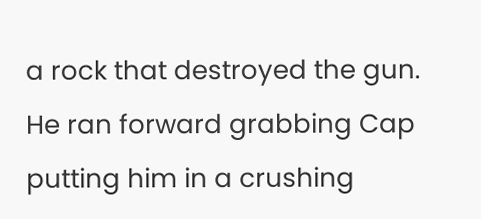a rock that destroyed the gun. He ran forward grabbing Cap putting him in a crushing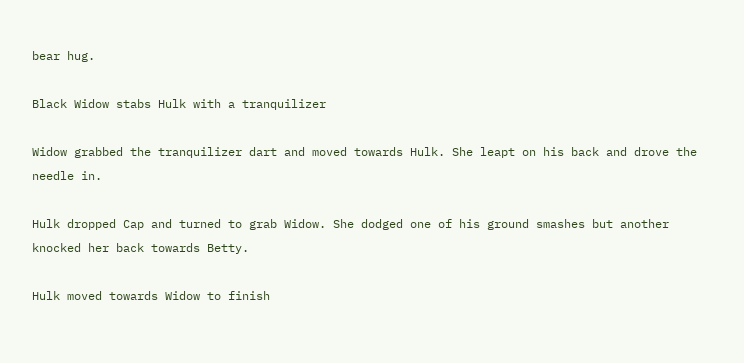bear hug.

Black Widow stabs Hulk with a tranquilizer

Widow grabbed the tranquilizer dart and moved towards Hulk. She leapt on his back and drove the needle in.

Hulk dropped Cap and turned to grab Widow. She dodged one of his ground smashes but another knocked her back towards Betty.

Hulk moved towards Widow to finish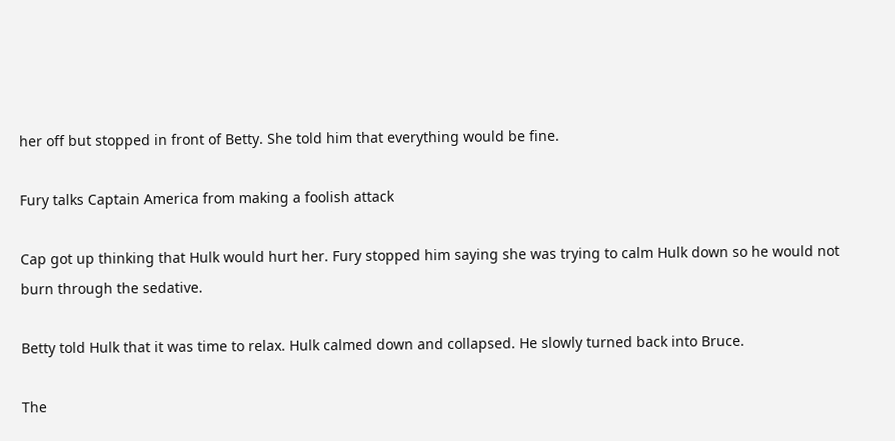her off but stopped in front of Betty. She told him that everything would be fine.

Fury talks Captain America from making a foolish attack

Cap got up thinking that Hulk would hurt her. Fury stopped him saying she was trying to calm Hulk down so he would not burn through the sedative.

Betty told Hulk that it was time to relax. Hulk calmed down and collapsed. He slowly turned back into Bruce.

The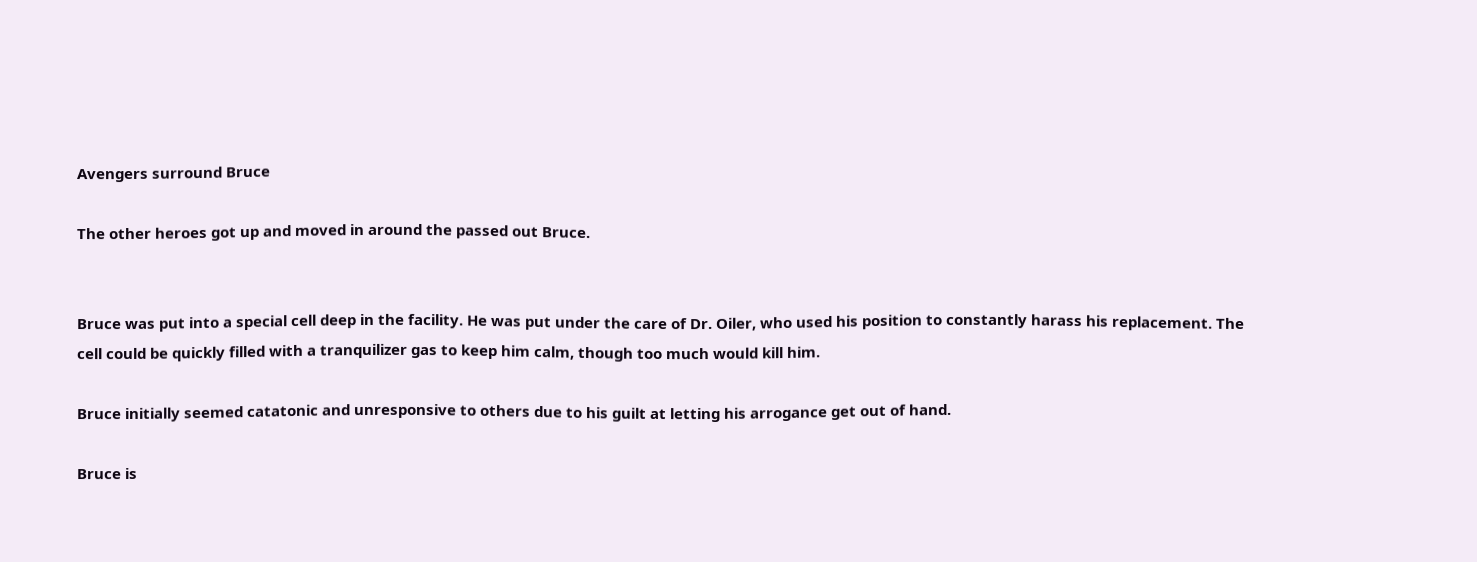Avengers surround Bruce

The other heroes got up and moved in around the passed out Bruce.


Bruce was put into a special cell deep in the facility. He was put under the care of Dr. Oiler, who used his position to constantly harass his replacement. The cell could be quickly filled with a tranquilizer gas to keep him calm, though too much would kill him.

Bruce initially seemed catatonic and unresponsive to others due to his guilt at letting his arrogance get out of hand.

Bruce is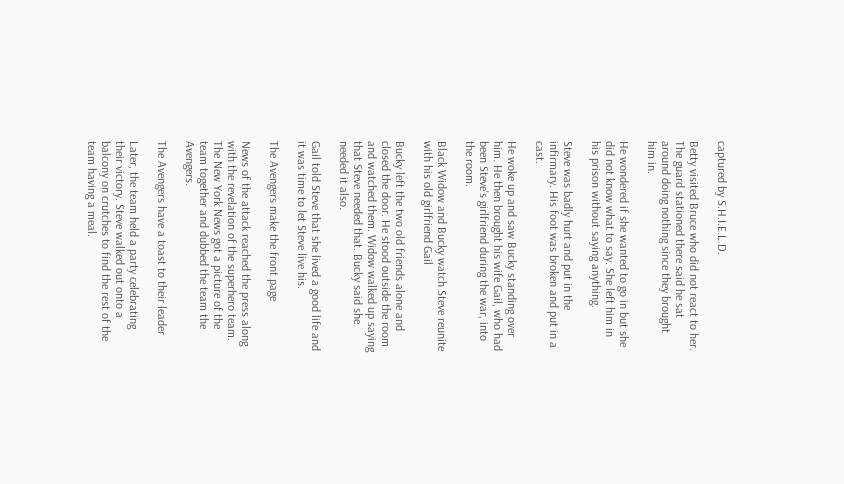captured by S.H.I.E.L.D.

Betty visited Bruce who did not react to her. The guard stationed there said he sat around doing nothing since they brought him in.

He wondered if she wanted to go in but she did not know what to say. She left him in his prison without saying anything.

Steve was badly hurt and put in the infirmary. His foot was broken and put in a cast.

He woke up and saw Bucky standing over him. He then brought his wife Gail, who had been Steve's girlfriend during the war, into the room.

Black Widow and Bucky watch Steve reunite with his old girlfriend Gail

Bucky left the two old friends alone and closed the door. He stood outside the room and watched them. Widow walked up saying that Steve needed that. Bucky said she needed it also.

Gail told Steve that she lived a good life and it was time to let Steve live his.

The Avengers make the front page

News of the attack reached the press along with the revelation of the superhero team. The New York News got a picture of the team together and dubbed the team the Avengers.

The Avengers have a toast to their leader

Later, the team held a party celebrating their victory. Steve walked out onto a balcony on crutches to find the rest of the team having a meal.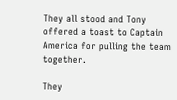They all stood and Tony offered a toast to Captain America for pulling the team together.

They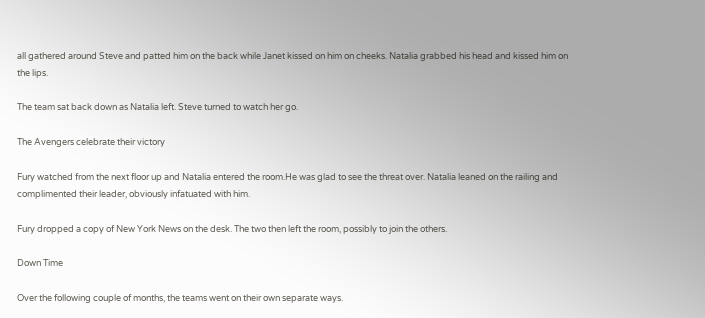all gathered around Steve and patted him on the back while Janet kissed on him on cheeks. Natalia grabbed his head and kissed him on the lips.

The team sat back down as Natalia left. Steve turned to watch her go.

The Avengers celebrate their victory

Fury watched from the next floor up and Natalia entered the room.He was glad to see the threat over. Natalia leaned on the railing and complimented their leader, obviously infatuated with him.

Fury dropped a copy of New York News on the desk. The two then left the room, possibly to join the others.

Down Time

Over the following couple of months, the teams went on their own separate ways.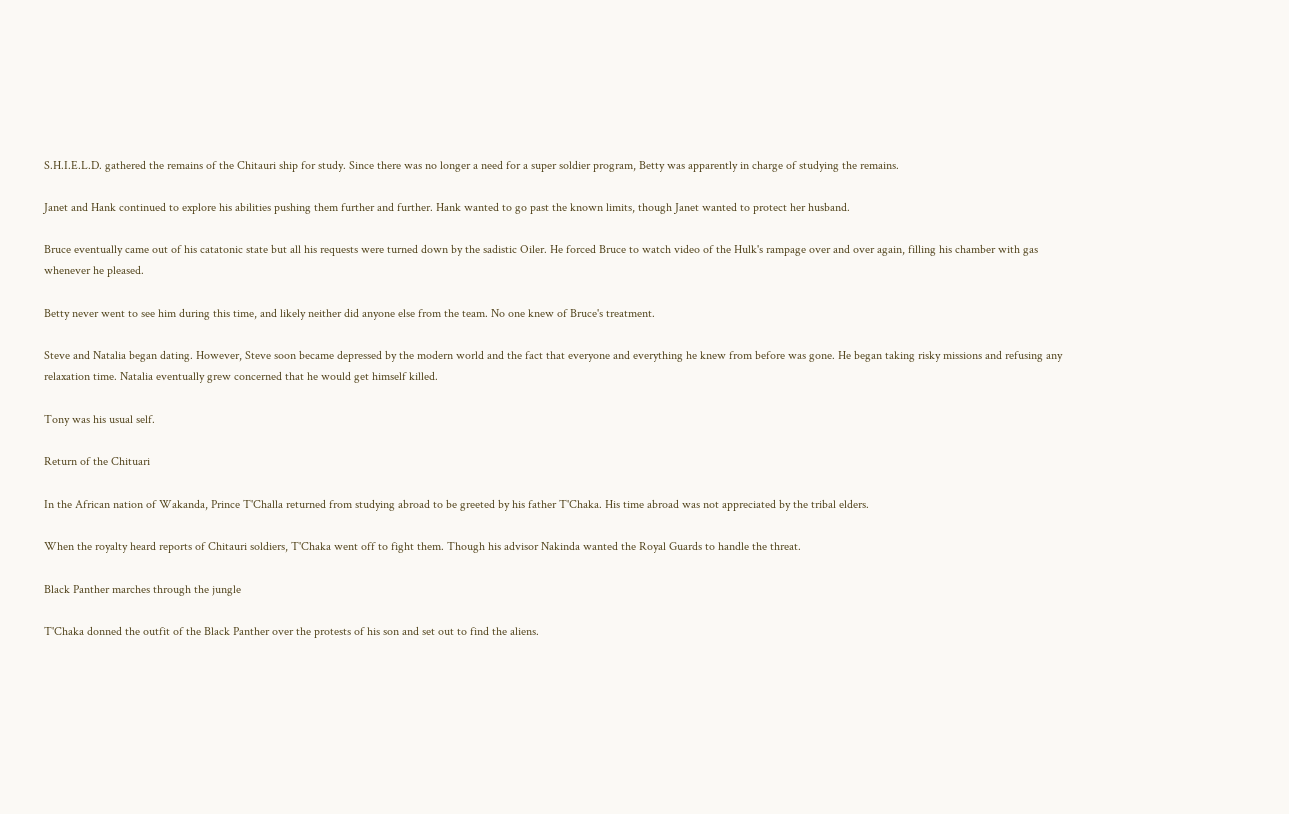S.H.I.E.L.D. gathered the remains of the Chitauri ship for study. Since there was no longer a need for a super soldier program, Betty was apparently in charge of studying the remains.

Janet and Hank continued to explore his abilities pushing them further and further. Hank wanted to go past the known limits, though Janet wanted to protect her husband.

Bruce eventually came out of his catatonic state but all his requests were turned down by the sadistic Oiler. He forced Bruce to watch video of the Hulk's rampage over and over again, filling his chamber with gas whenever he pleased.

Betty never went to see him during this time, and likely neither did anyone else from the team. No one knew of Bruce's treatment.

Steve and Natalia began dating. However, Steve soon became depressed by the modern world and the fact that everyone and everything he knew from before was gone. He began taking risky missions and refusing any relaxation time. Natalia eventually grew concerned that he would get himself killed.

Tony was his usual self.

Return of the Chituari

In the African nation of Wakanda, Prince T'Challa returned from studying abroad to be greeted by his father T'Chaka. His time abroad was not appreciated by the tribal elders.

When the royalty heard reports of Chitauri soldiers, T'Chaka went off to fight them. Though his advisor Nakinda wanted the Royal Guards to handle the threat.

Black Panther marches through the jungle

T'Chaka donned the outfit of the Black Panther over the protests of his son and set out to find the aliens.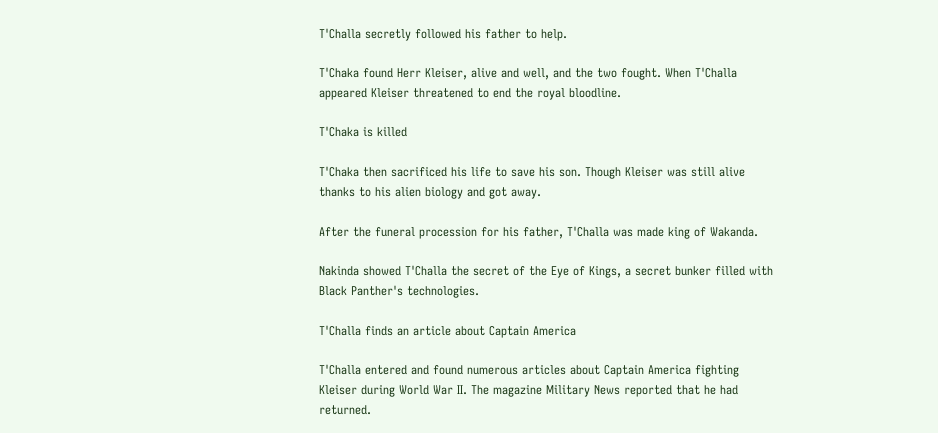T'Challa secretly followed his father to help.

T'Chaka found Herr Kleiser, alive and well, and the two fought. When T'Challa appeared Kleiser threatened to end the royal bloodline.

T'Chaka is killed

T'Chaka then sacrificed his life to save his son. Though Kleiser was still alive thanks to his alien biology and got away.

After the funeral procession for his father, T'Challa was made king of Wakanda.

Nakinda showed T'Challa the secret of the Eye of Kings, a secret bunker filled with Black Panther's technologies.

T'Challa finds an article about Captain America

T'Challa entered and found numerous articles about Captain America fighting Kleiser during World War II. The magazine Military News reported that he had returned.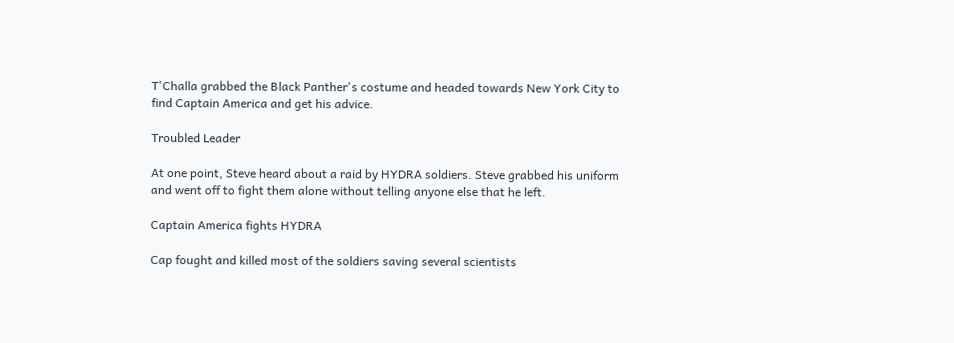T'Challa grabbed the Black Panther's costume and headed towards New York City to find Captain America and get his advice.

Troubled Leader

At one point, Steve heard about a raid by HYDRA soldiers. Steve grabbed his uniform and went off to fight them alone without telling anyone else that he left.

Captain America fights HYDRA

Cap fought and killed most of the soldiers saving several scientists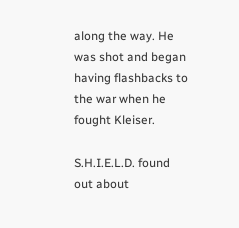along the way. He was shot and began having flashbacks to the war when he fought Kleiser.

S.H.I.E.L.D. found out about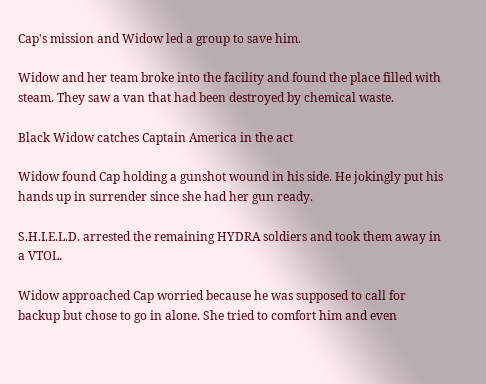Cap's mission and Widow led a group to save him.

Widow and her team broke into the facility and found the place filled with steam. They saw a van that had been destroyed by chemical waste.

Black Widow catches Captain America in the act

Widow found Cap holding a gunshot wound in his side. He jokingly put his hands up in surrender since she had her gun ready.

S.H.I.E.L.D. arrested the remaining HYDRA soldiers and took them away in a VTOL.

Widow approached Cap worried because he was supposed to call for backup but chose to go in alone. She tried to comfort him and even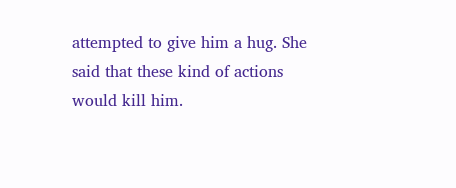attempted to give him a hug. She said that these kind of actions would kill him.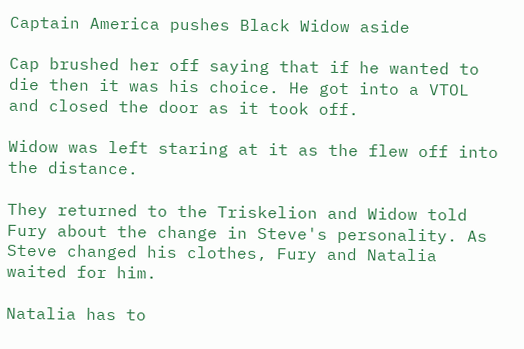Captain America pushes Black Widow aside

Cap brushed her off saying that if he wanted to die then it was his choice. He got into a VTOL and closed the door as it took off.

Widow was left staring at it as the flew off into the distance.

They returned to the Triskelion and Widow told Fury about the change in Steve's personality. As Steve changed his clothes, Fury and Natalia waited for him.

Natalia has to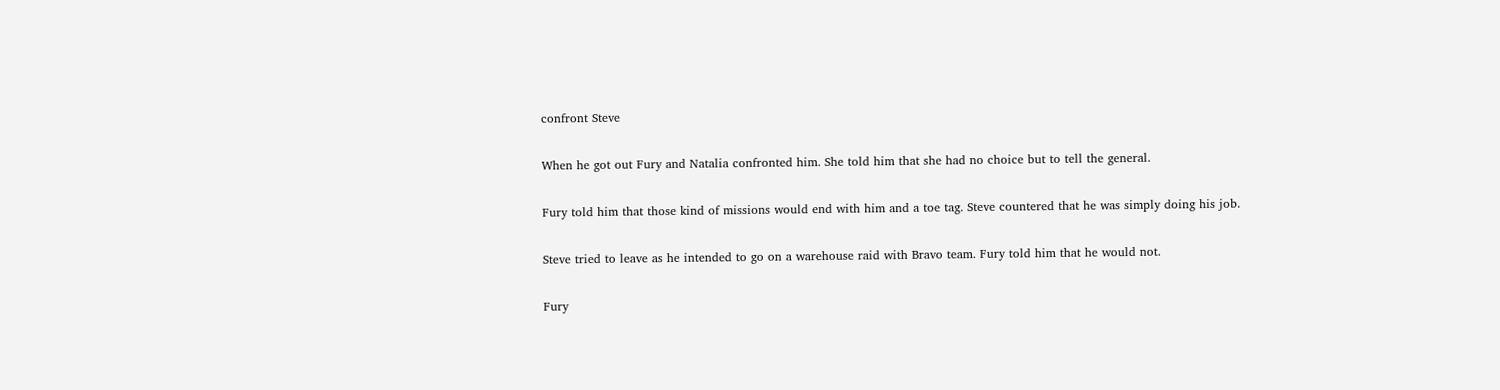confront Steve

When he got out Fury and Natalia confronted him. She told him that she had no choice but to tell the general.

Fury told him that those kind of missions would end with him and a toe tag. Steve countered that he was simply doing his job.

Steve tried to leave as he intended to go on a warehouse raid with Bravo team. Fury told him that he would not.

Fury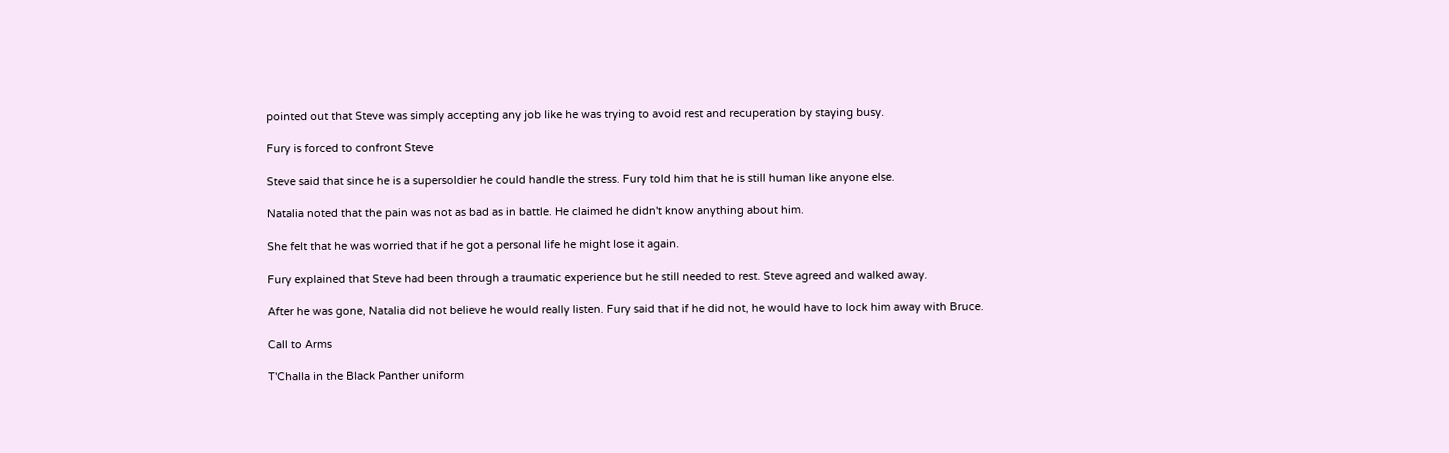pointed out that Steve was simply accepting any job like he was trying to avoid rest and recuperation by staying busy.

Fury is forced to confront Steve

Steve said that since he is a supersoldier he could handle the stress. Fury told him that he is still human like anyone else.

Natalia noted that the pain was not as bad as in battle. He claimed he didn't know anything about him.

She felt that he was worried that if he got a personal life he might lose it again.

Fury explained that Steve had been through a traumatic experience but he still needed to rest. Steve agreed and walked away.

After he was gone, Natalia did not believe he would really listen. Fury said that if he did not, he would have to lock him away with Bruce.

Call to Arms

T'Challa in the Black Panther uniform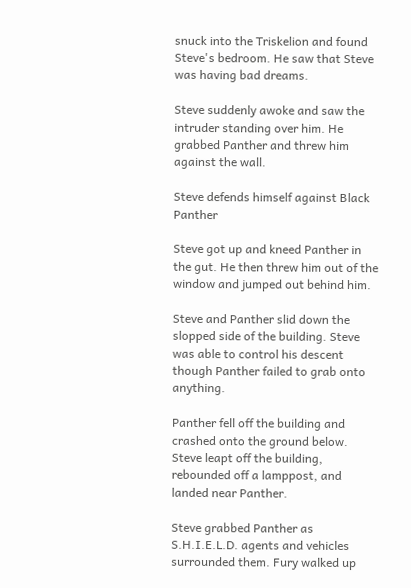snuck into the Triskelion and found Steve's bedroom. He saw that Steve was having bad dreams.

Steve suddenly awoke and saw the intruder standing over him. He grabbed Panther and threw him against the wall.

Steve defends himself against Black Panther

Steve got up and kneed Panther in the gut. He then threw him out of the window and jumped out behind him.

Steve and Panther slid down the slopped side of the building. Steve was able to control his descent though Panther failed to grab onto anything.

Panther fell off the building and crashed onto the ground below. Steve leapt off the building, rebounded off a lamppost, and landed near Panther.

Steve grabbed Panther as S.H.I.E.L.D. agents and vehicles surrounded them. Fury walked up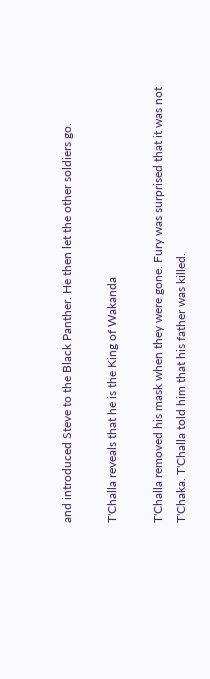and introduced Steve to the Black Panther. He then let the other soldiers go.

T'Challa reveals that he is the King of Wakanda

T'Challa removed his mask when they were gone. Fury was surprised that it was not T'Chaka. T'Challa told him that his father was killed.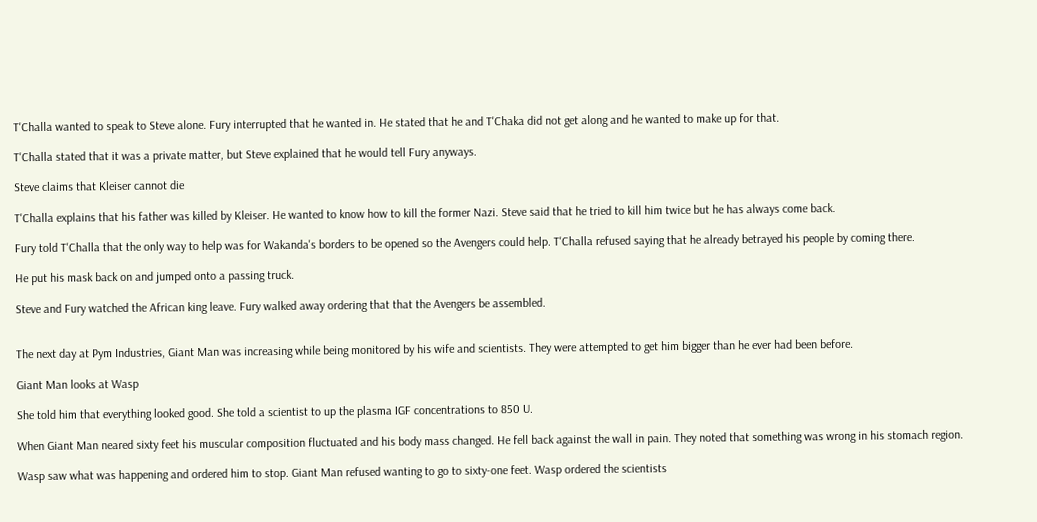T'Challa wanted to speak to Steve alone. Fury interrupted that he wanted in. He stated that he and T'Chaka did not get along and he wanted to make up for that.

T'Challa stated that it was a private matter, but Steve explained that he would tell Fury anyways.

Steve claims that Kleiser cannot die

T'Challa explains that his father was killed by Kleiser. He wanted to know how to kill the former Nazi. Steve said that he tried to kill him twice but he has always come back.

Fury told T'Challa that the only way to help was for Wakanda's borders to be opened so the Avengers could help. T'Challa refused saying that he already betrayed his people by coming there.

He put his mask back on and jumped onto a passing truck.

Steve and Fury watched the African king leave. Fury walked away ordering that that the Avengers be assembled.


The next day at Pym Industries, Giant Man was increasing while being monitored by his wife and scientists. They were attempted to get him bigger than he ever had been before.

Giant Man looks at Wasp

She told him that everything looked good. She told a scientist to up the plasma IGF concentrations to 850 U.

When Giant Man neared sixty feet his muscular composition fluctuated and his body mass changed. He fell back against the wall in pain. They noted that something was wrong in his stomach region.

Wasp saw what was happening and ordered him to stop. Giant Man refused wanting to go to sixty-one feet. Wasp ordered the scientists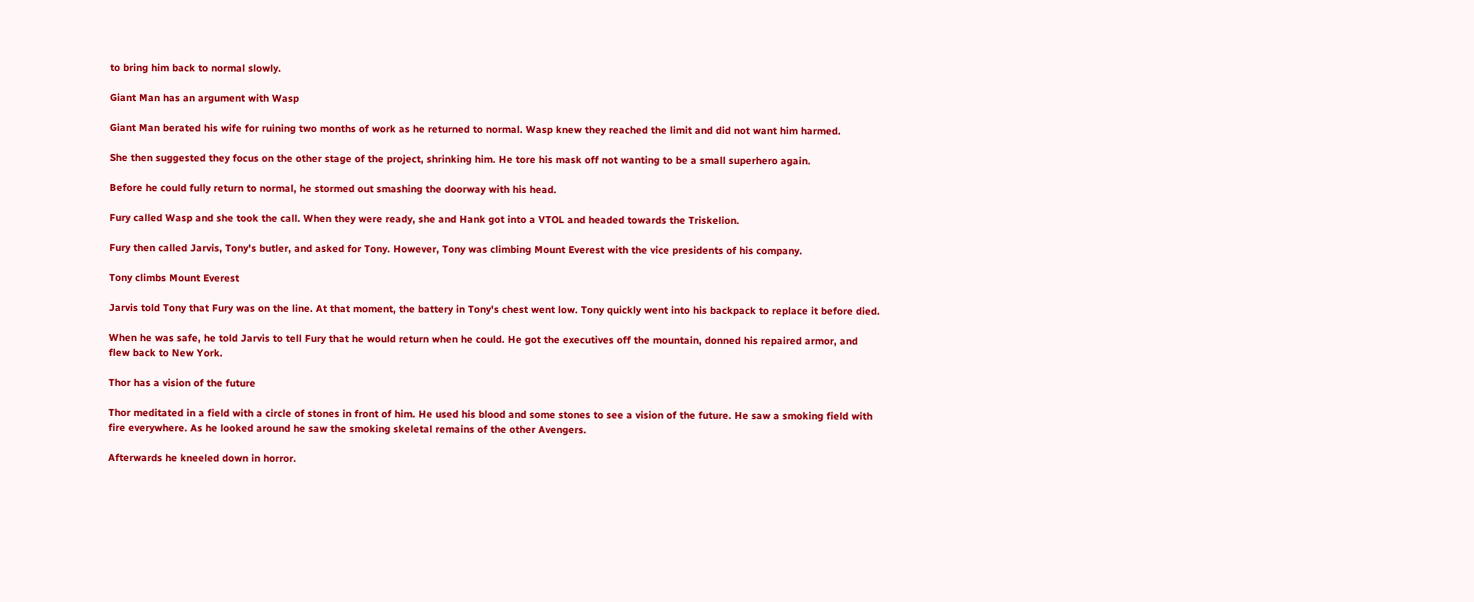to bring him back to normal slowly.

Giant Man has an argument with Wasp

Giant Man berated his wife for ruining two months of work as he returned to normal. Wasp knew they reached the limit and did not want him harmed.

She then suggested they focus on the other stage of the project, shrinking him. He tore his mask off not wanting to be a small superhero again.

Before he could fully return to normal, he stormed out smashing the doorway with his head.

Fury called Wasp and she took the call. When they were ready, she and Hank got into a VTOL and headed towards the Triskelion.

Fury then called Jarvis, Tony's butler, and asked for Tony. However, Tony was climbing Mount Everest with the vice presidents of his company.

Tony climbs Mount Everest

Jarvis told Tony that Fury was on the line. At that moment, the battery in Tony's chest went low. Tony quickly went into his backpack to replace it before died.

When he was safe, he told Jarvis to tell Fury that he would return when he could. He got the executives off the mountain, donned his repaired armor, and flew back to New York.

Thor has a vision of the future

Thor meditated in a field with a circle of stones in front of him. He used his blood and some stones to see a vision of the future. He saw a smoking field with fire everywhere. As he looked around he saw the smoking skeletal remains of the other Avengers.

Afterwards he kneeled down in horror.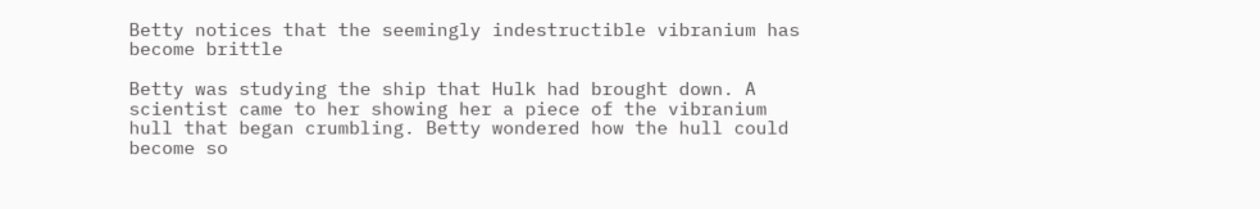Betty notices that the seemingly indestructible vibranium has become brittle

Betty was studying the ship that Hulk had brought down. A scientist came to her showing her a piece of the vibranium hull that began crumbling. Betty wondered how the hull could become so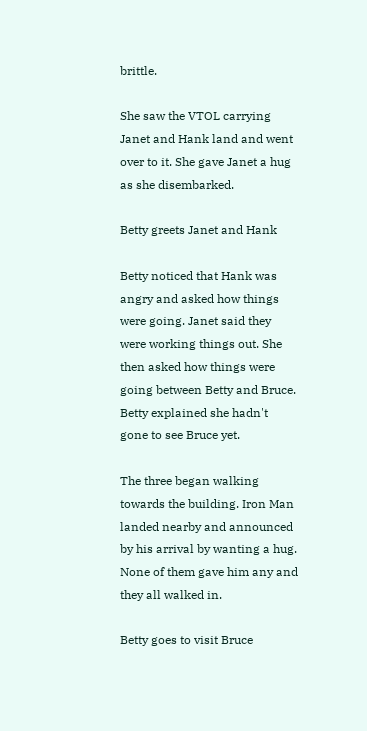brittle.

She saw the VTOL carrying Janet and Hank land and went over to it. She gave Janet a hug as she disembarked.

Betty greets Janet and Hank

Betty noticed that Hank was angry and asked how things were going. Janet said they were working things out. She then asked how things were going between Betty and Bruce. Betty explained she hadn't gone to see Bruce yet.

The three began walking towards the building. Iron Man landed nearby and announced by his arrival by wanting a hug. None of them gave him any and they all walked in.

Betty goes to visit Bruce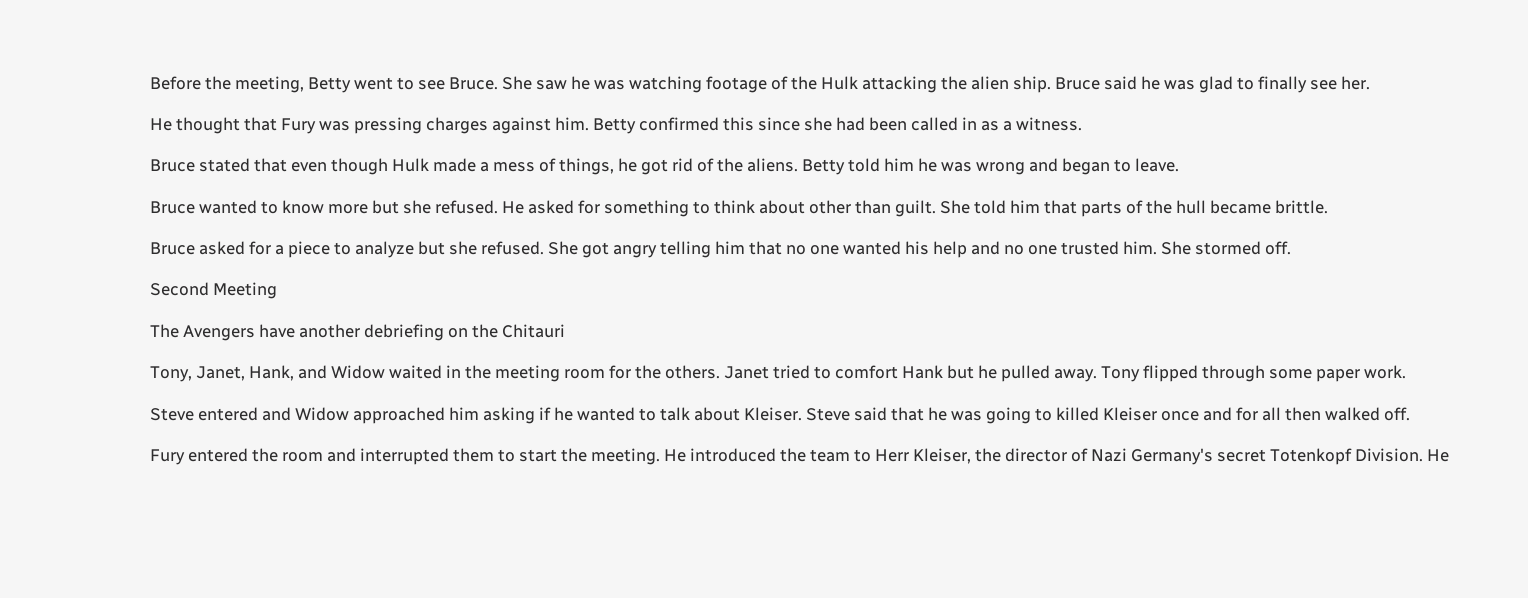Before the meeting, Betty went to see Bruce. She saw he was watching footage of the Hulk attacking the alien ship. Bruce said he was glad to finally see her.

He thought that Fury was pressing charges against him. Betty confirmed this since she had been called in as a witness.

Bruce stated that even though Hulk made a mess of things, he got rid of the aliens. Betty told him he was wrong and began to leave.

Bruce wanted to know more but she refused. He asked for something to think about other than guilt. She told him that parts of the hull became brittle.

Bruce asked for a piece to analyze but she refused. She got angry telling him that no one wanted his help and no one trusted him. She stormed off.

Second Meeting

The Avengers have another debriefing on the Chitauri

Tony, Janet, Hank, and Widow waited in the meeting room for the others. Janet tried to comfort Hank but he pulled away. Tony flipped through some paper work.

Steve entered and Widow approached him asking if he wanted to talk about Kleiser. Steve said that he was going to killed Kleiser once and for all then walked off.

Fury entered the room and interrupted them to start the meeting. He introduced the team to Herr Kleiser, the director of Nazi Germany's secret Totenkopf Division. He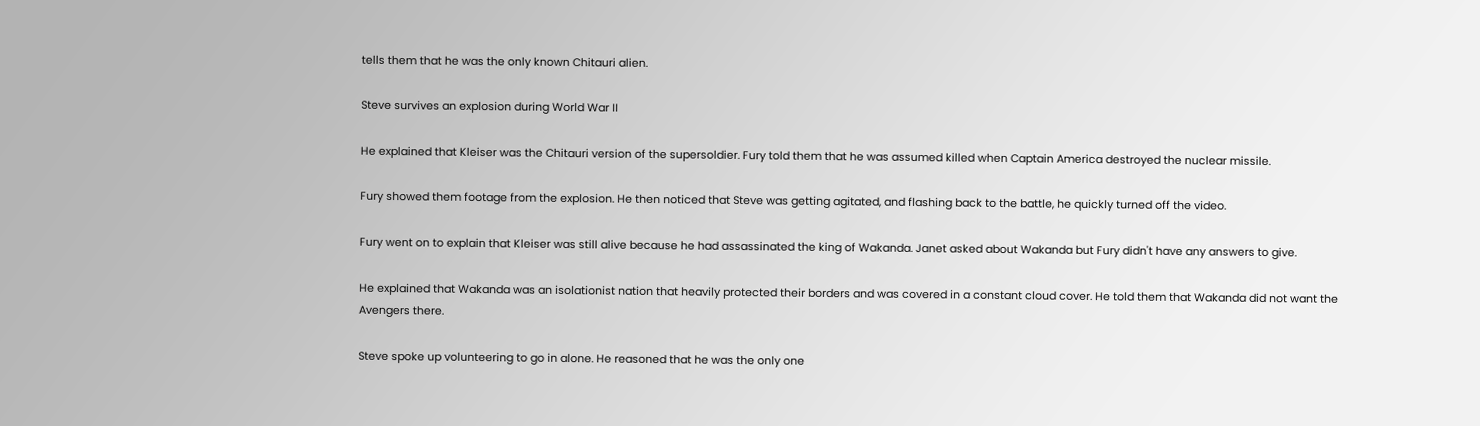tells them that he was the only known Chitauri alien.

Steve survives an explosion during World War II

He explained that Kleiser was the Chitauri version of the supersoldier. Fury told them that he was assumed killed when Captain America destroyed the nuclear missile.

Fury showed them footage from the explosion. He then noticed that Steve was getting agitated, and flashing back to the battle, he quickly turned off the video.

Fury went on to explain that Kleiser was still alive because he had assassinated the king of Wakanda. Janet asked about Wakanda but Fury didn't have any answers to give.

He explained that Wakanda was an isolationist nation that heavily protected their borders and was covered in a constant cloud cover. He told them that Wakanda did not want the Avengers there.

Steve spoke up volunteering to go in alone. He reasoned that he was the only one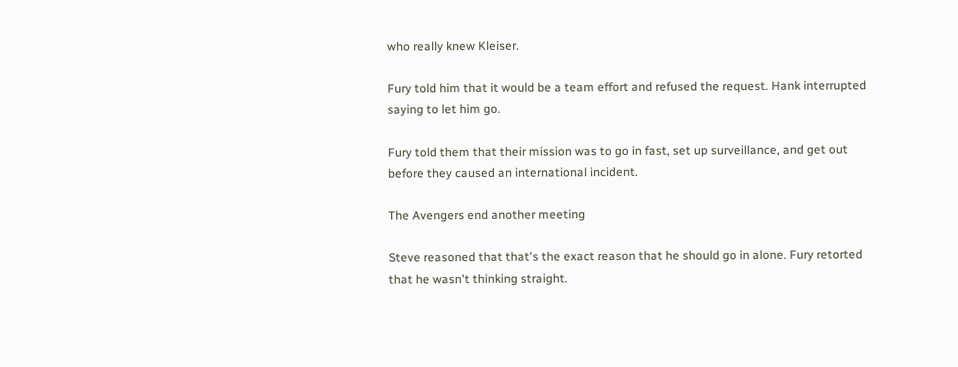who really knew Kleiser.

Fury told him that it would be a team effort and refused the request. Hank interrupted saying to let him go.

Fury told them that their mission was to go in fast, set up surveillance, and get out before they caused an international incident.

The Avengers end another meeting

Steve reasoned that that's the exact reason that he should go in alone. Fury retorted that he wasn't thinking straight.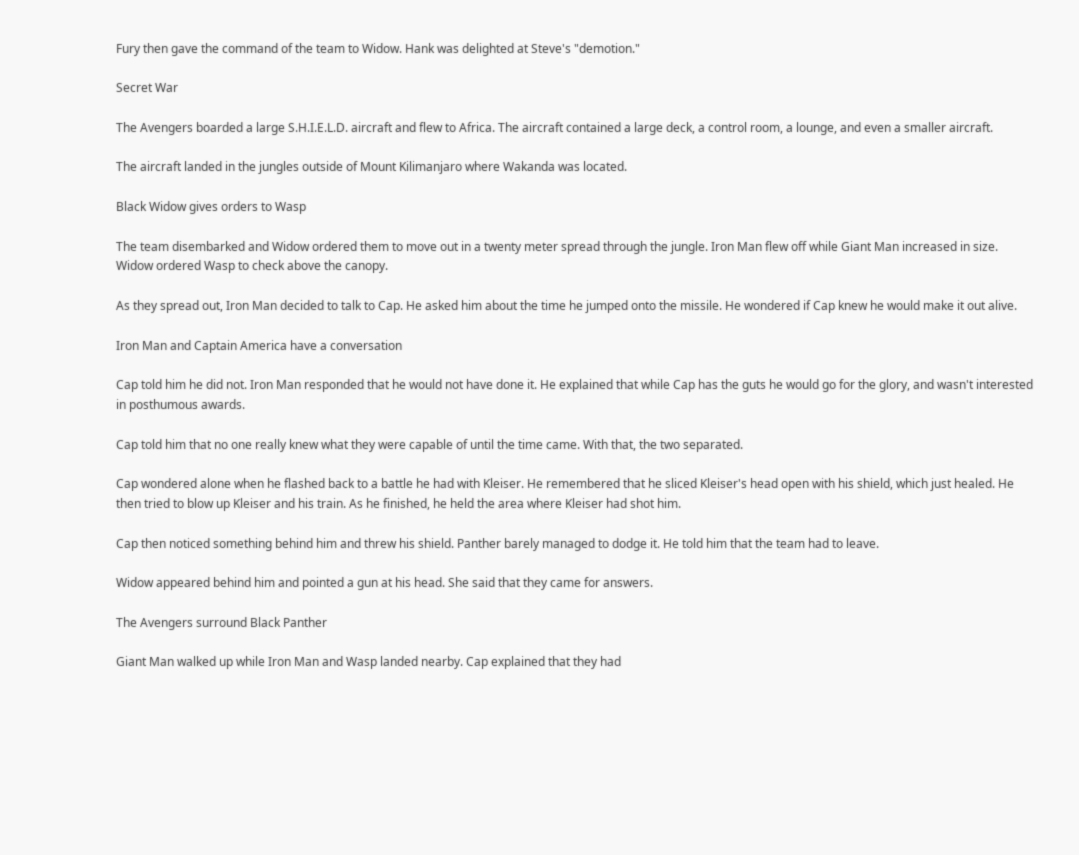Fury then gave the command of the team to Widow. Hank was delighted at Steve's "demotion."

Secret War

The Avengers boarded a large S.H.I.E.L.D. aircraft and flew to Africa. The aircraft contained a large deck, a control room, a lounge, and even a smaller aircraft.

The aircraft landed in the jungles outside of Mount Kilimanjaro where Wakanda was located.

Black Widow gives orders to Wasp

The team disembarked and Widow ordered them to move out in a twenty meter spread through the jungle. Iron Man flew off while Giant Man increased in size. Widow ordered Wasp to check above the canopy.

As they spread out, Iron Man decided to talk to Cap. He asked him about the time he jumped onto the missile. He wondered if Cap knew he would make it out alive.

Iron Man and Captain America have a conversation

Cap told him he did not. Iron Man responded that he would not have done it. He explained that while Cap has the guts he would go for the glory, and wasn't interested in posthumous awards.

Cap told him that no one really knew what they were capable of until the time came. With that, the two separated.

Cap wondered alone when he flashed back to a battle he had with Kleiser. He remembered that he sliced Kleiser's head open with his shield, which just healed. He then tried to blow up Kleiser and his train. As he finished, he held the area where Kleiser had shot him.

Cap then noticed something behind him and threw his shield. Panther barely managed to dodge it. He told him that the team had to leave.

Widow appeared behind him and pointed a gun at his head. She said that they came for answers.

The Avengers surround Black Panther

Giant Man walked up while Iron Man and Wasp landed nearby. Cap explained that they had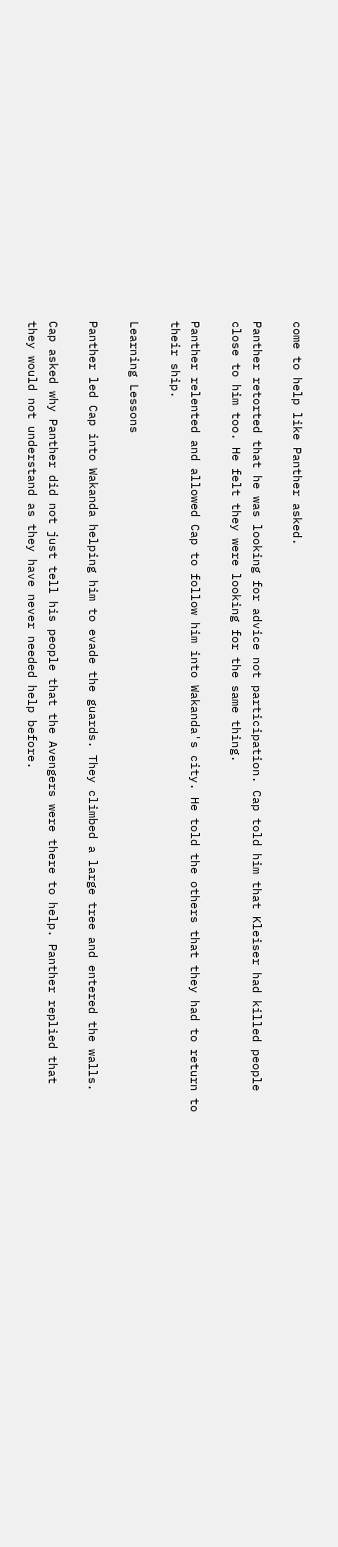come to help like Panther asked.

Panther retorted that he was looking for advice not participation. Cap told him that Kleiser had killed people close to him too. He felt they were looking for the same thing.

Panther relented and allowed Cap to follow him into Wakanda's city. He told the others that they had to return to their ship.

Learning Lessons

Panther led Cap into Wakanda helping him to evade the guards. They climbed a large tree and entered the walls.

Cap asked why Panther did not just tell his people that the Avengers were there to help. Panther replied that they would not understand as they have never needed help before.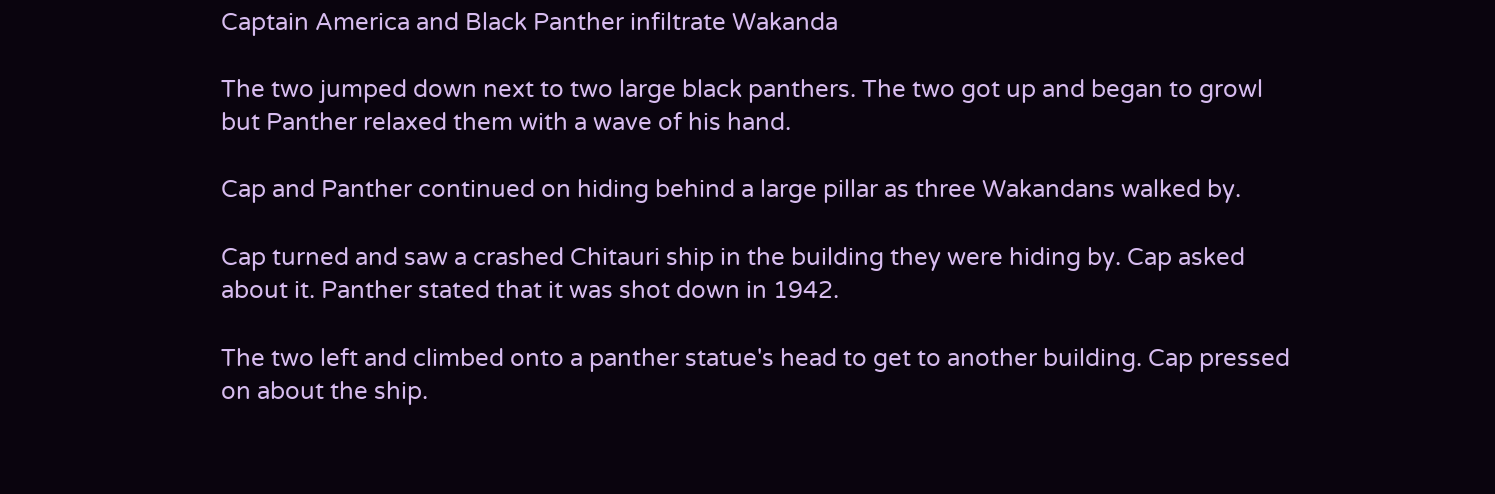Captain America and Black Panther infiltrate Wakanda

The two jumped down next to two large black panthers. The two got up and began to growl but Panther relaxed them with a wave of his hand.

Cap and Panther continued on hiding behind a large pillar as three Wakandans walked by.

Cap turned and saw a crashed Chitauri ship in the building they were hiding by. Cap asked about it. Panther stated that it was shot down in 1942.

The two left and climbed onto a panther statue's head to get to another building. Cap pressed on about the ship.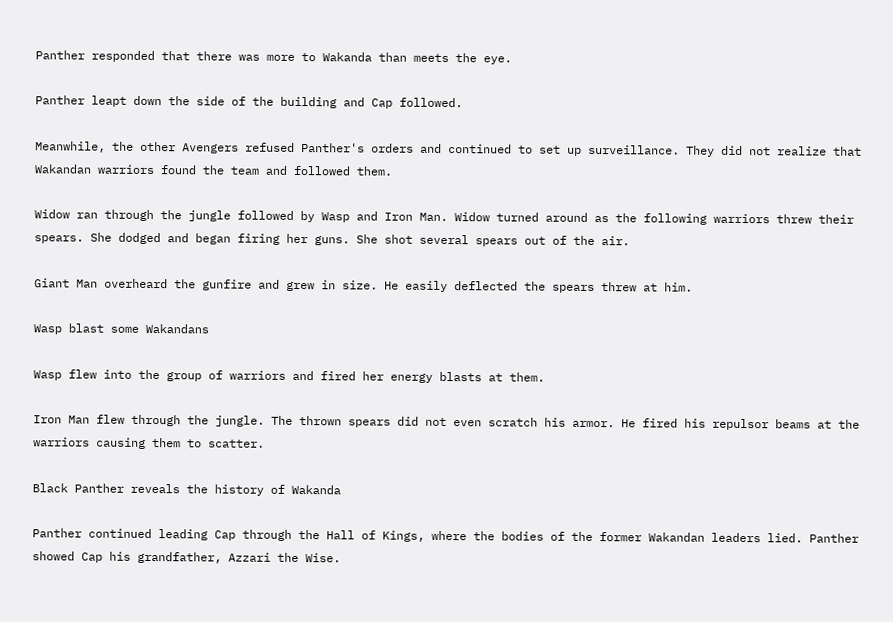Panther responded that there was more to Wakanda than meets the eye.

Panther leapt down the side of the building and Cap followed.

Meanwhile, the other Avengers refused Panther's orders and continued to set up surveillance. They did not realize that Wakandan warriors found the team and followed them.

Widow ran through the jungle followed by Wasp and Iron Man. Widow turned around as the following warriors threw their spears. She dodged and began firing her guns. She shot several spears out of the air.

Giant Man overheard the gunfire and grew in size. He easily deflected the spears threw at him.

Wasp blast some Wakandans

Wasp flew into the group of warriors and fired her energy blasts at them.

Iron Man flew through the jungle. The thrown spears did not even scratch his armor. He fired his repulsor beams at the warriors causing them to scatter.

Black Panther reveals the history of Wakanda

Panther continued leading Cap through the Hall of Kings, where the bodies of the former Wakandan leaders lied. Panther showed Cap his grandfather, Azzari the Wise.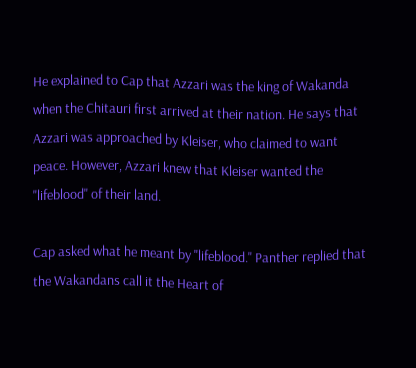He explained to Cap that Azzari was the king of Wakanda when the Chitauri first arrived at their nation. He says that Azzari was approached by Kleiser, who claimed to want peace. However, Azzari knew that Kleiser wanted the "lifeblood" of their land.

Cap asked what he meant by "lifeblood." Panther replied that the Wakandans call it the Heart of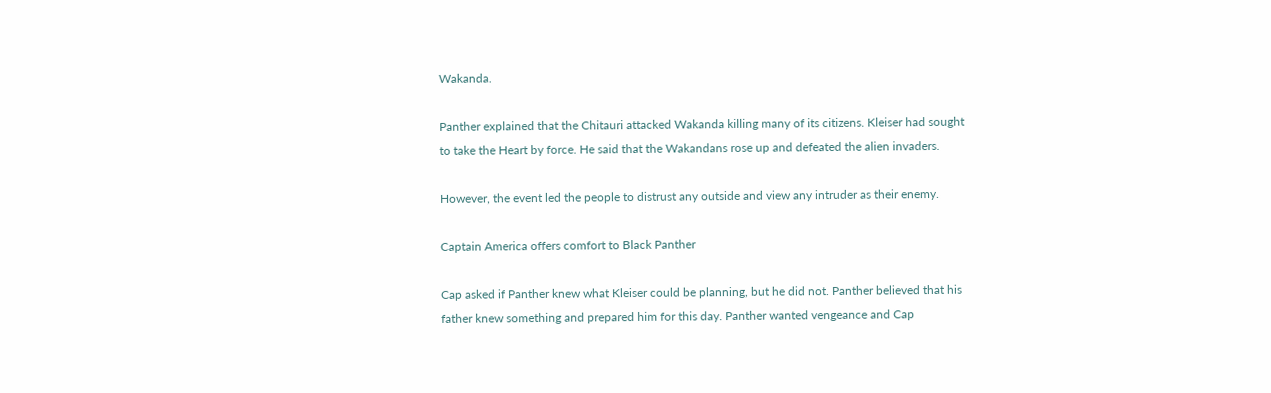Wakanda.

Panther explained that the Chitauri attacked Wakanda killing many of its citizens. Kleiser had sought to take the Heart by force. He said that the Wakandans rose up and defeated the alien invaders.

However, the event led the people to distrust any outside and view any intruder as their enemy.

Captain America offers comfort to Black Panther

Cap asked if Panther knew what Kleiser could be planning, but he did not. Panther believed that his father knew something and prepared him for this day. Panther wanted vengeance and Cap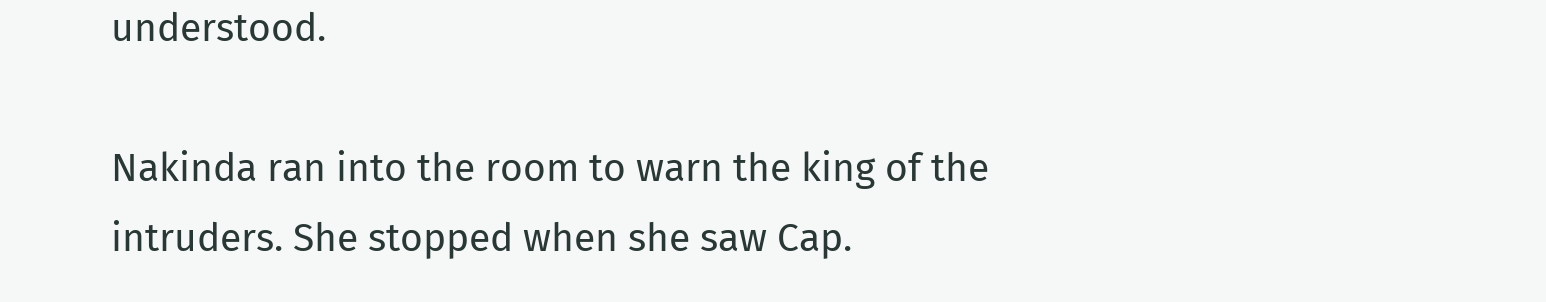understood.

Nakinda ran into the room to warn the king of the intruders. She stopped when she saw Cap.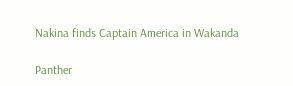Nakina finds Captain America in Wakanda

Panther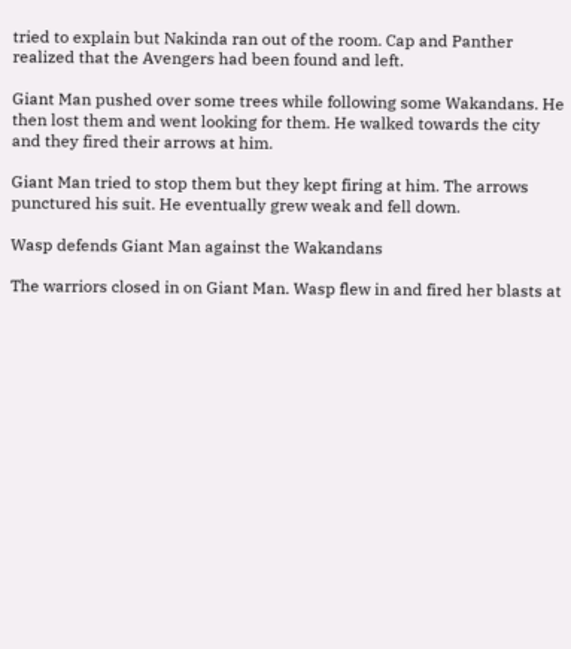tried to explain but Nakinda ran out of the room. Cap and Panther realized that the Avengers had been found and left.

Giant Man pushed over some trees while following some Wakandans. He then lost them and went looking for them. He walked towards the city and they fired their arrows at him.

Giant Man tried to stop them but they kept firing at him. The arrows punctured his suit. He eventually grew weak and fell down.

Wasp defends Giant Man against the Wakandans

The warriors closed in on Giant Man. Wasp flew in and fired her blasts at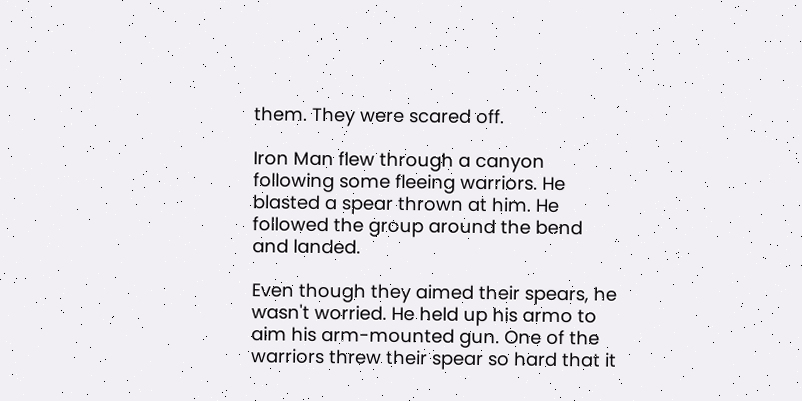them. They were scared off.

Iron Man flew through a canyon following some fleeing warriors. He blasted a spear thrown at him. He followed the group around the bend and landed.

Even though they aimed their spears, he wasn't worried. He held up his armo to aim his arm-mounted gun. One of the warriors threw their spear so hard that it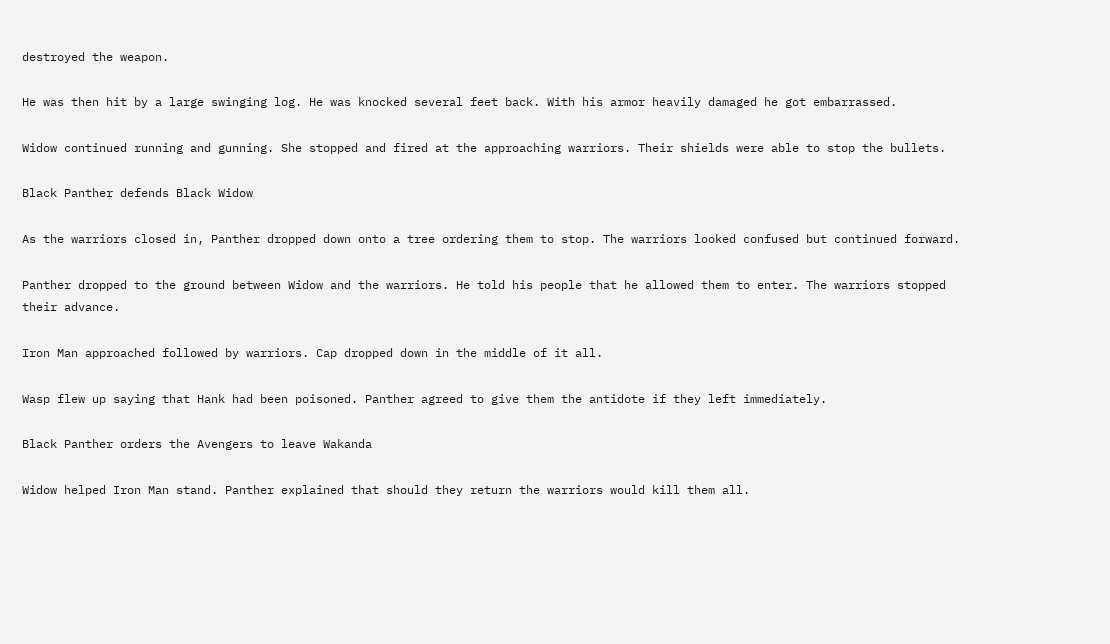destroyed the weapon.

He was then hit by a large swinging log. He was knocked several feet back. With his armor heavily damaged he got embarrassed.

Widow continued running and gunning. She stopped and fired at the approaching warriors. Their shields were able to stop the bullets.

Black Panther defends Black Widow

As the warriors closed in, Panther dropped down onto a tree ordering them to stop. The warriors looked confused but continued forward.

Panther dropped to the ground between Widow and the warriors. He told his people that he allowed them to enter. The warriors stopped their advance.

Iron Man approached followed by warriors. Cap dropped down in the middle of it all.

Wasp flew up saying that Hank had been poisoned. Panther agreed to give them the antidote if they left immediately.

Black Panther orders the Avengers to leave Wakanda

Widow helped Iron Man stand. Panther explained that should they return the warriors would kill them all.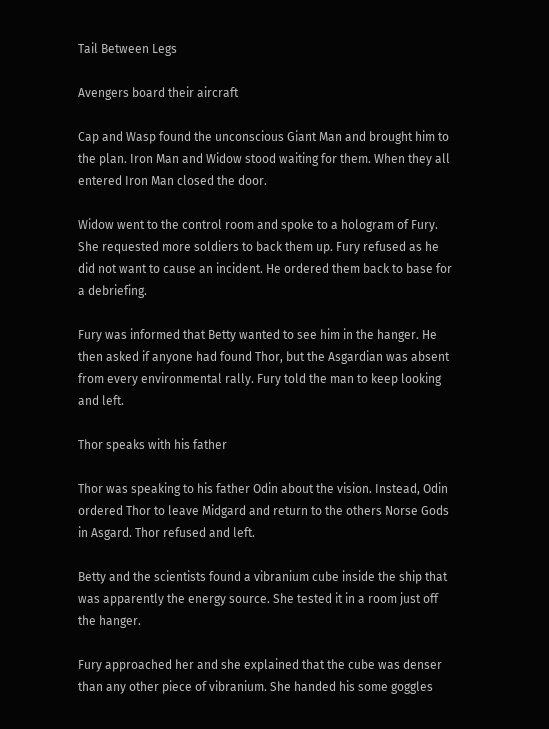Tail Between Legs

Avengers board their aircraft

Cap and Wasp found the unconscious Giant Man and brought him to the plan. Iron Man and Widow stood waiting for them. When they all entered Iron Man closed the door.

Widow went to the control room and spoke to a hologram of Fury. She requested more soldiers to back them up. Fury refused as he did not want to cause an incident. He ordered them back to base for a debriefing.

Fury was informed that Betty wanted to see him in the hanger. He then asked if anyone had found Thor, but the Asgardian was absent from every environmental rally. Fury told the man to keep looking and left.

Thor speaks with his father

Thor was speaking to his father Odin about the vision. Instead, Odin ordered Thor to leave Midgard and return to the others Norse Gods in Asgard. Thor refused and left.

Betty and the scientists found a vibranium cube inside the ship that was apparently the energy source. She tested it in a room just off the hanger.

Fury approached her and she explained that the cube was denser than any other piece of vibranium. She handed his some goggles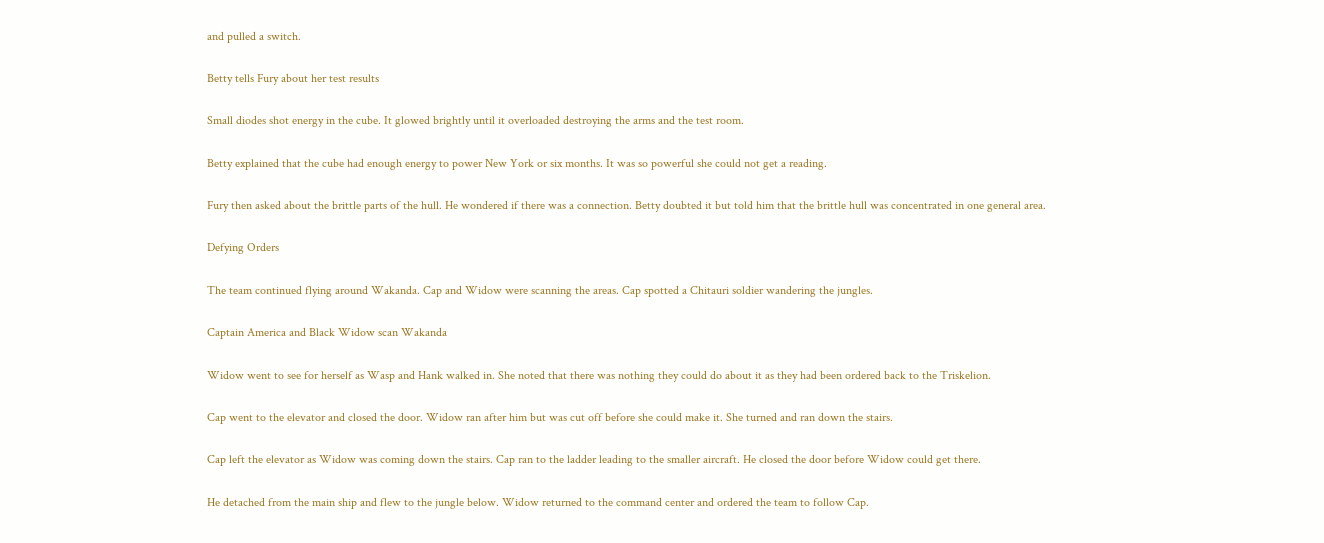and pulled a switch.

Betty tells Fury about her test results

Small diodes shot energy in the cube. It glowed brightly until it overloaded destroying the arms and the test room.

Betty explained that the cube had enough energy to power New York or six months. It was so powerful she could not get a reading.

Fury then asked about the brittle parts of the hull. He wondered if there was a connection. Betty doubted it but told him that the brittle hull was concentrated in one general area.

Defying Orders

The team continued flying around Wakanda. Cap and Widow were scanning the areas. Cap spotted a Chitauri soldier wandering the jungles.

Captain America and Black Widow scan Wakanda

Widow went to see for herself as Wasp and Hank walked in. She noted that there was nothing they could do about it as they had been ordered back to the Triskelion.

Cap went to the elevator and closed the door. Widow ran after him but was cut off before she could make it. She turned and ran down the stairs.

Cap left the elevator as Widow was coming down the stairs. Cap ran to the ladder leading to the smaller aircraft. He closed the door before Widow could get there.

He detached from the main ship and flew to the jungle below. Widow returned to the command center and ordered the team to follow Cap.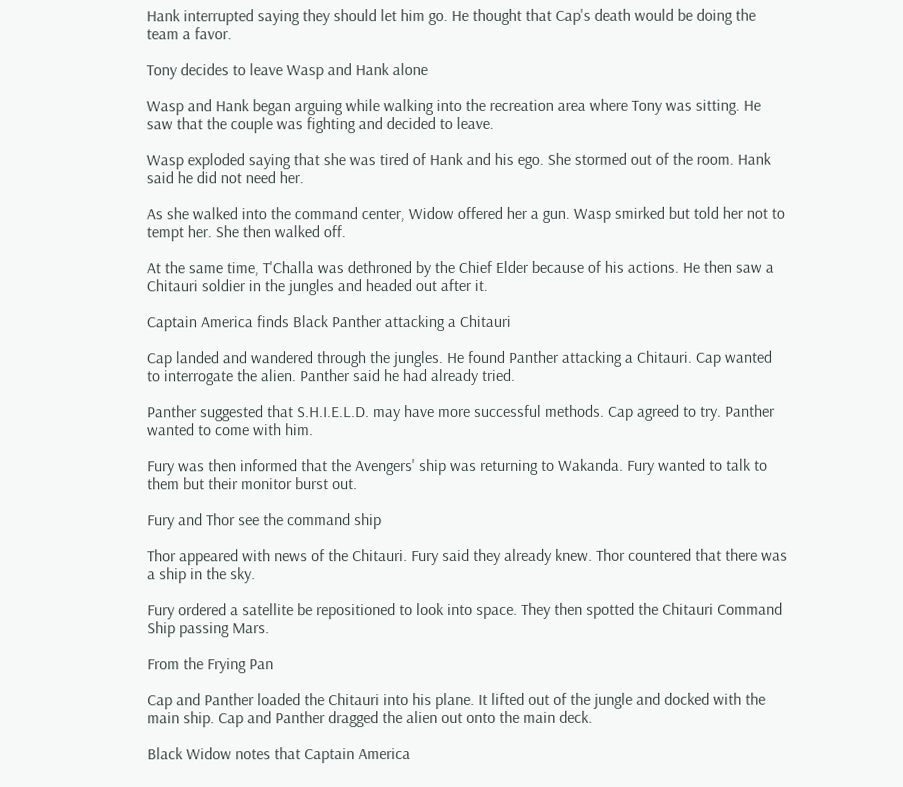Hank interrupted saying they should let him go. He thought that Cap's death would be doing the team a favor.

Tony decides to leave Wasp and Hank alone

Wasp and Hank began arguing while walking into the recreation area where Tony was sitting. He saw that the couple was fighting and decided to leave.

Wasp exploded saying that she was tired of Hank and his ego. She stormed out of the room. Hank said he did not need her.

As she walked into the command center, Widow offered her a gun. Wasp smirked but told her not to tempt her. She then walked off.

At the same time, T'Challa was dethroned by the Chief Elder because of his actions. He then saw a Chitauri soldier in the jungles and headed out after it.

Captain America finds Black Panther attacking a Chitauri

Cap landed and wandered through the jungles. He found Panther attacking a Chitauri. Cap wanted to interrogate the alien. Panther said he had already tried.

Panther suggested that S.H.I.E.L.D. may have more successful methods. Cap agreed to try. Panther wanted to come with him.

Fury was then informed that the Avengers' ship was returning to Wakanda. Fury wanted to talk to them but their monitor burst out.

Fury and Thor see the command ship

Thor appeared with news of the Chitauri. Fury said they already knew. Thor countered that there was a ship in the sky.

Fury ordered a satellite be repositioned to look into space. They then spotted the Chitauri Command Ship passing Mars.

From the Frying Pan

Cap and Panther loaded the Chitauri into his plane. It lifted out of the jungle and docked with the main ship. Cap and Panther dragged the alien out onto the main deck.

Black Widow notes that Captain America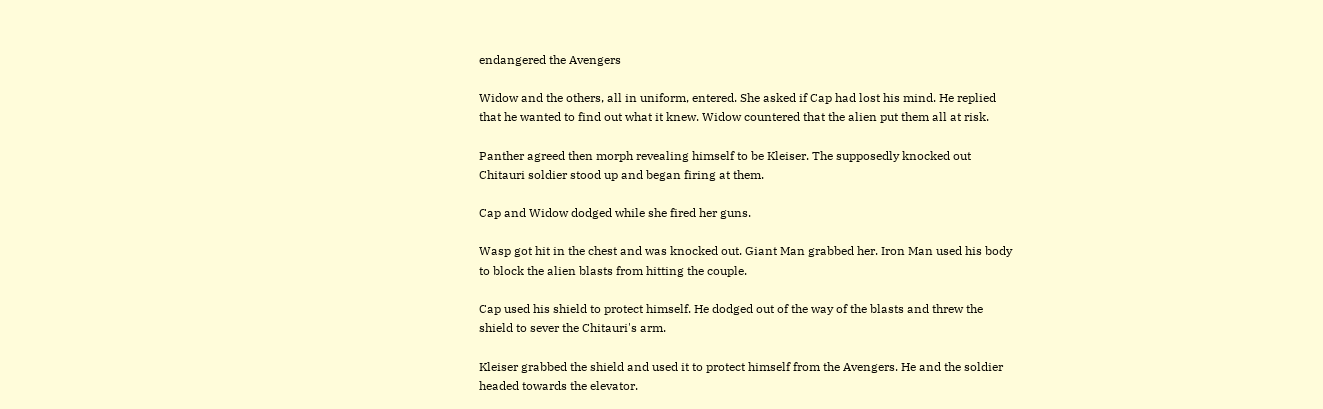endangered the Avengers

Widow and the others, all in uniform, entered. She asked if Cap had lost his mind. He replied that he wanted to find out what it knew. Widow countered that the alien put them all at risk.

Panther agreed then morph revealing himself to be Kleiser. The supposedly knocked out Chitauri soldier stood up and began firing at them.

Cap and Widow dodged while she fired her guns.

Wasp got hit in the chest and was knocked out. Giant Man grabbed her. Iron Man used his body to block the alien blasts from hitting the couple.

Cap used his shield to protect himself. He dodged out of the way of the blasts and threw the shield to sever the Chitauri's arm.

Kleiser grabbed the shield and used it to protect himself from the Avengers. He and the soldier headed towards the elevator.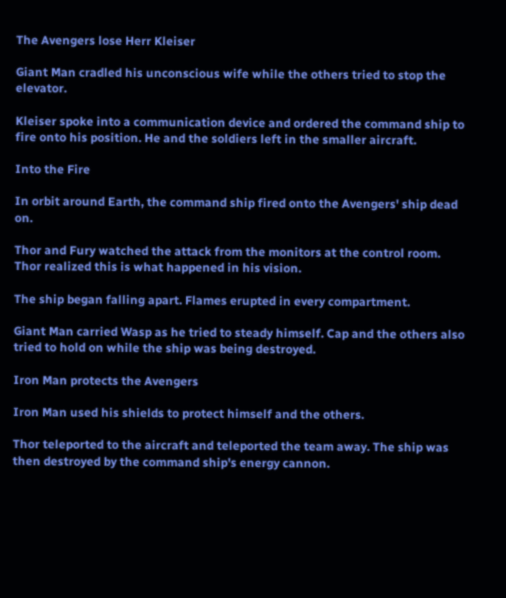The Avengers lose Herr Kleiser

Giant Man cradled his unconscious wife while the others tried to stop the elevator.

Kleiser spoke into a communication device and ordered the command ship to fire onto his position. He and the soldiers left in the smaller aircraft.

Into the Fire

In orbit around Earth, the command ship fired onto the Avengers' ship dead on.

Thor and Fury watched the attack from the monitors at the control room. Thor realized this is what happened in his vision.

The ship began falling apart. Flames erupted in every compartment.

Giant Man carried Wasp as he tried to steady himself. Cap and the others also tried to hold on while the ship was being destroyed.

Iron Man protects the Avengers

Iron Man used his shields to protect himself and the others.

Thor teleported to the aircraft and teleported the team away. The ship was then destroyed by the command ship's energy cannon.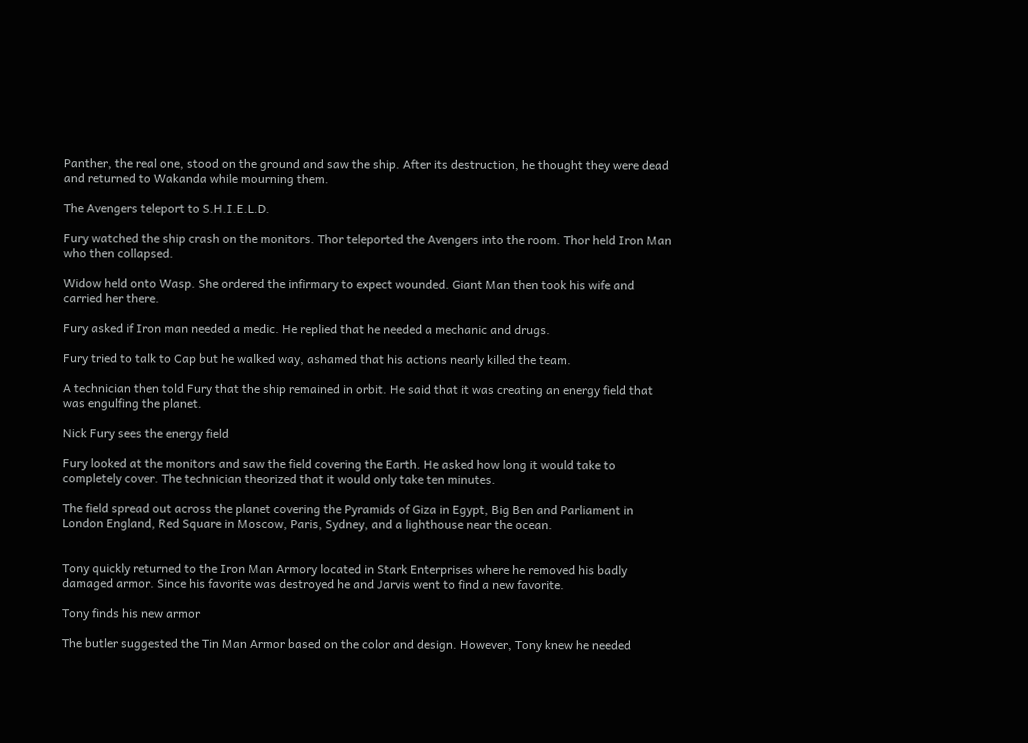Panther, the real one, stood on the ground and saw the ship. After its destruction, he thought they were dead and returned to Wakanda while mourning them.

The Avengers teleport to S.H.I.E.L.D.

Fury watched the ship crash on the monitors. Thor teleported the Avengers into the room. Thor held Iron Man who then collapsed.

Widow held onto Wasp. She ordered the infirmary to expect wounded. Giant Man then took his wife and carried her there.

Fury asked if Iron man needed a medic. He replied that he needed a mechanic and drugs.

Fury tried to talk to Cap but he walked way, ashamed that his actions nearly killed the team.

A technician then told Fury that the ship remained in orbit. He said that it was creating an energy field that was engulfing the planet.

Nick Fury sees the energy field

Fury looked at the monitors and saw the field covering the Earth. He asked how long it would take to completely cover. The technician theorized that it would only take ten minutes.

The field spread out across the planet covering the Pyramids of Giza in Egypt, Big Ben and Parliament in London England, Red Square in Moscow, Paris, Sydney, and a lighthouse near the ocean.


Tony quickly returned to the Iron Man Armory located in Stark Enterprises where he removed his badly damaged armor. Since his favorite was destroyed he and Jarvis went to find a new favorite.

Tony finds his new armor

The butler suggested the Tin Man Armor based on the color and design. However, Tony knew he needed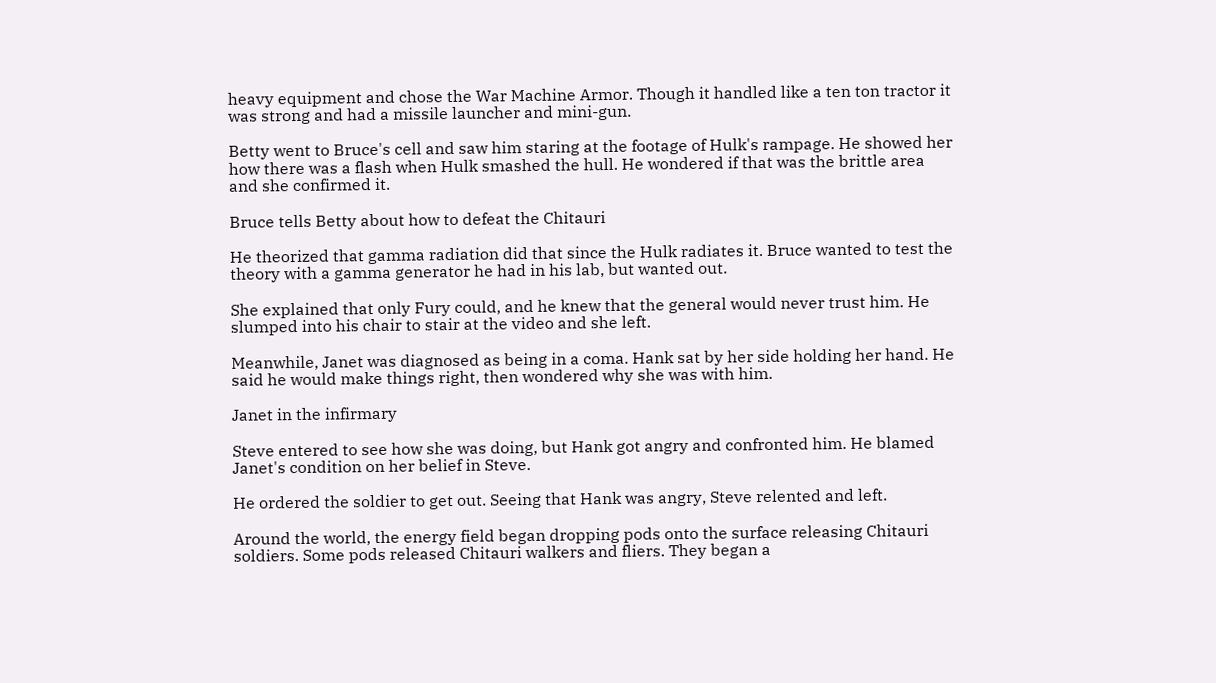heavy equipment and chose the War Machine Armor. Though it handled like a ten ton tractor it was strong and had a missile launcher and mini-gun.

Betty went to Bruce's cell and saw him staring at the footage of Hulk's rampage. He showed her how there was a flash when Hulk smashed the hull. He wondered if that was the brittle area and she confirmed it.

Bruce tells Betty about how to defeat the Chitauri

He theorized that gamma radiation did that since the Hulk radiates it. Bruce wanted to test the theory with a gamma generator he had in his lab, but wanted out.

She explained that only Fury could, and he knew that the general would never trust him. He slumped into his chair to stair at the video and she left.

Meanwhile, Janet was diagnosed as being in a coma. Hank sat by her side holding her hand. He said he would make things right, then wondered why she was with him.

Janet in the infirmary

Steve entered to see how she was doing, but Hank got angry and confronted him. He blamed Janet's condition on her belief in Steve.

He ordered the soldier to get out. Seeing that Hank was angry, Steve relented and left.

Around the world, the energy field began dropping pods onto the surface releasing Chitauri soldiers. Some pods released Chitauri walkers and fliers. They began a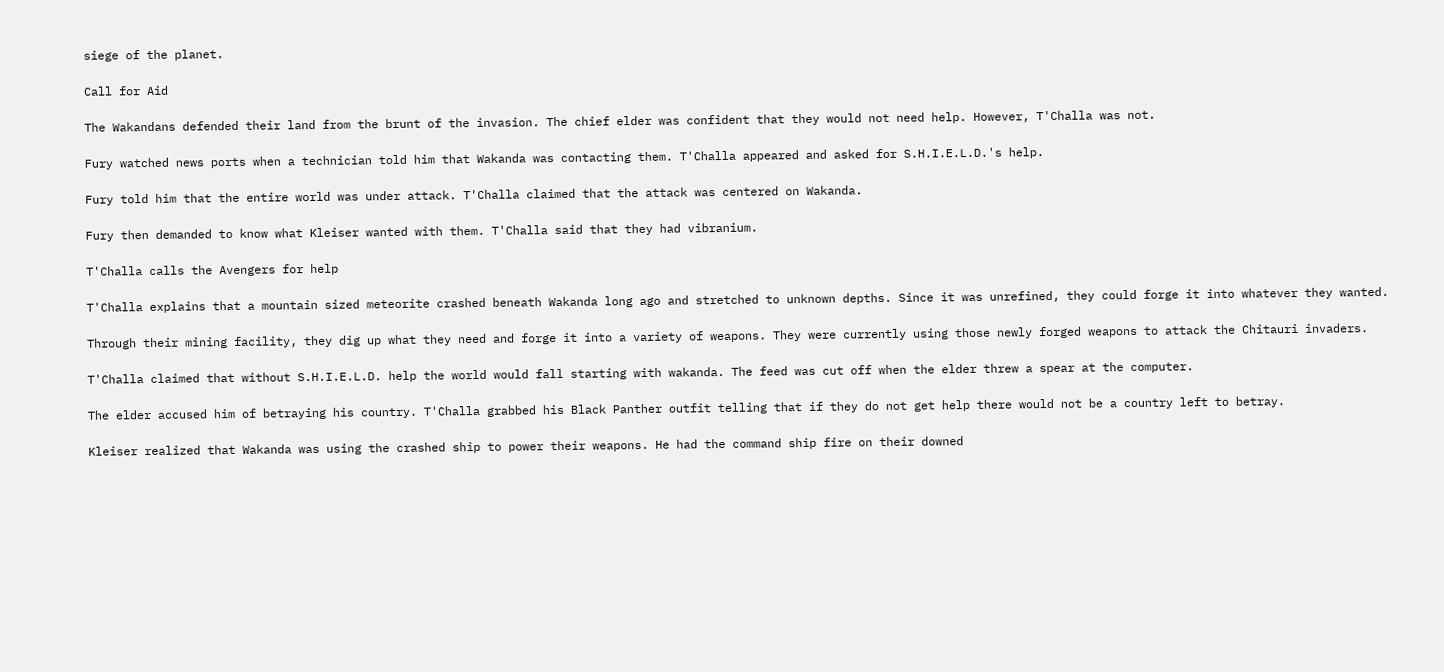siege of the planet.

Call for Aid

The Wakandans defended their land from the brunt of the invasion. The chief elder was confident that they would not need help. However, T'Challa was not.

Fury watched news ports when a technician told him that Wakanda was contacting them. T'Challa appeared and asked for S.H.I.E.L.D.'s help.

Fury told him that the entire world was under attack. T'Challa claimed that the attack was centered on Wakanda.

Fury then demanded to know what Kleiser wanted with them. T'Challa said that they had vibranium.

T'Challa calls the Avengers for help

T'Challa explains that a mountain sized meteorite crashed beneath Wakanda long ago and stretched to unknown depths. Since it was unrefined, they could forge it into whatever they wanted.

Through their mining facility, they dig up what they need and forge it into a variety of weapons. They were currently using those newly forged weapons to attack the Chitauri invaders.

T'Challa claimed that without S.H.I.E.L.D. help the world would fall starting with wakanda. The feed was cut off when the elder threw a spear at the computer.

The elder accused him of betraying his country. T'Challa grabbed his Black Panther outfit telling that if they do not get help there would not be a country left to betray.

Kleiser realized that Wakanda was using the crashed ship to power their weapons. He had the command ship fire on their downed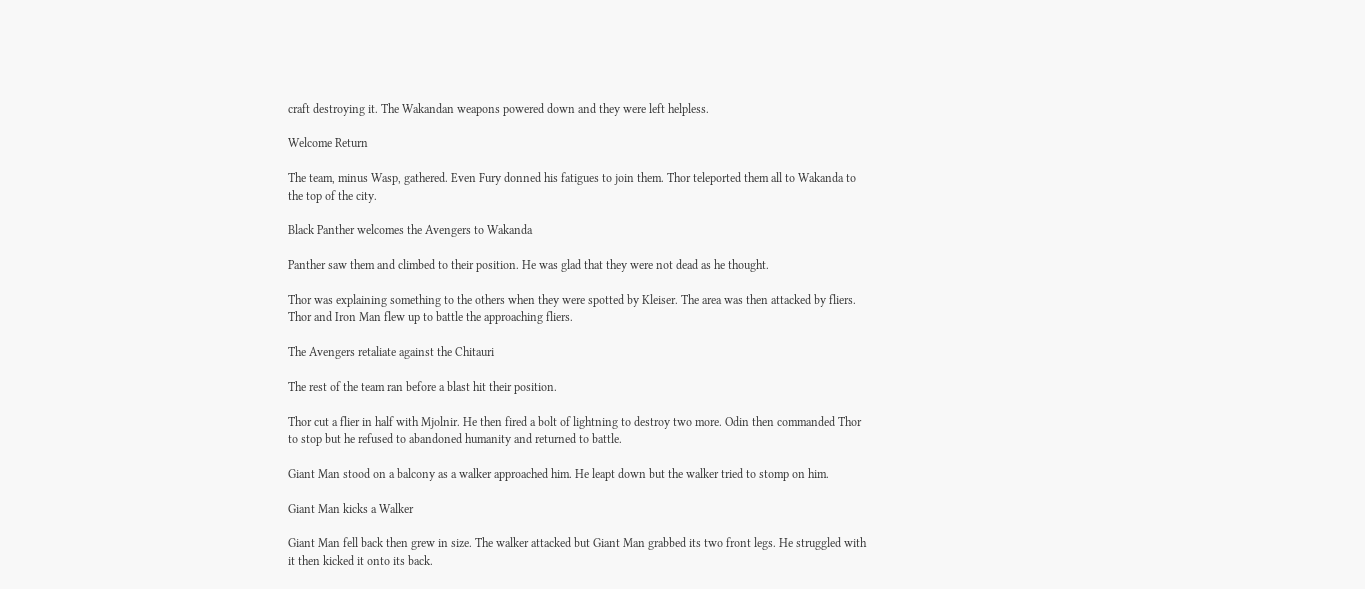craft destroying it. The Wakandan weapons powered down and they were left helpless.

Welcome Return

The team, minus Wasp, gathered. Even Fury donned his fatigues to join them. Thor teleported them all to Wakanda to the top of the city.

Black Panther welcomes the Avengers to Wakanda

Panther saw them and climbed to their position. He was glad that they were not dead as he thought.

Thor was explaining something to the others when they were spotted by Kleiser. The area was then attacked by fliers. Thor and Iron Man flew up to battle the approaching fliers.

The Avengers retaliate against the Chitauri

The rest of the team ran before a blast hit their position.

Thor cut a flier in half with Mjolnir. He then fired a bolt of lightning to destroy two more. Odin then commanded Thor to stop but he refused to abandoned humanity and returned to battle.

Giant Man stood on a balcony as a walker approached him. He leapt down but the walker tried to stomp on him.

Giant Man kicks a Walker

Giant Man fell back then grew in size. The walker attacked but Giant Man grabbed its two front legs. He struggled with it then kicked it onto its back.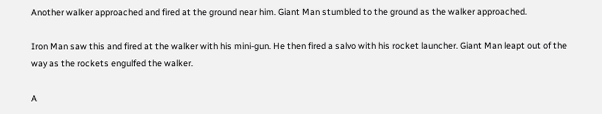Another walker approached and fired at the ground near him. Giant Man stumbled to the ground as the walker approached.

Iron Man saw this and fired at the walker with his mini-gun. He then fired a salvo with his rocket launcher. Giant Man leapt out of the way as the rockets engulfed the walker.

A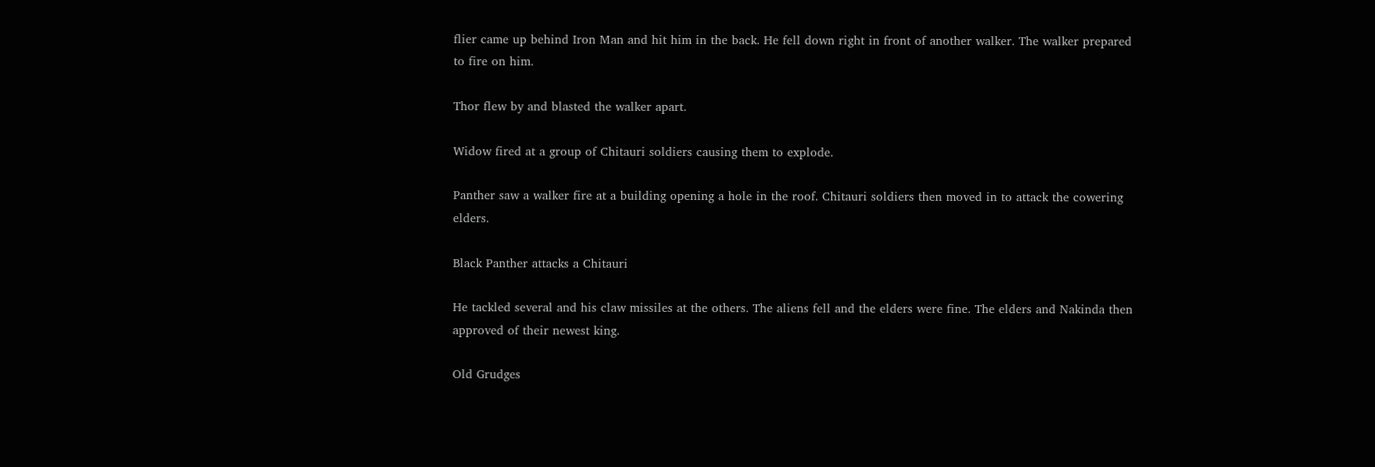flier came up behind Iron Man and hit him in the back. He fell down right in front of another walker. The walker prepared to fire on him.

Thor flew by and blasted the walker apart.

Widow fired at a group of Chitauri soldiers causing them to explode.

Panther saw a walker fire at a building opening a hole in the roof. Chitauri soldiers then moved in to attack the cowering elders.

Black Panther attacks a Chitauri

He tackled several and his claw missiles at the others. The aliens fell and the elders were fine. The elders and Nakinda then approved of their newest king.

Old Grudges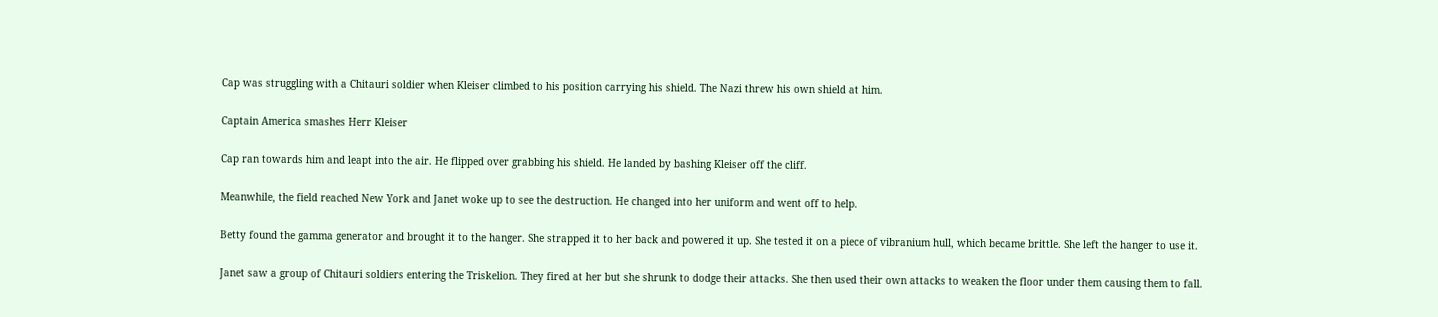Cap was struggling with a Chitauri soldier when Kleiser climbed to his position carrying his shield. The Nazi threw his own shield at him.

Captain America smashes Herr Kleiser

Cap ran towards him and leapt into the air. He flipped over grabbing his shield. He landed by bashing Kleiser off the cliff.

Meanwhile, the field reached New York and Janet woke up to see the destruction. He changed into her uniform and went off to help.

Betty found the gamma generator and brought it to the hanger. She strapped it to her back and powered it up. She tested it on a piece of vibranium hull, which became brittle. She left the hanger to use it.

Janet saw a group of Chitauri soldiers entering the Triskelion. They fired at her but she shrunk to dodge their attacks. She then used their own attacks to weaken the floor under them causing them to fall.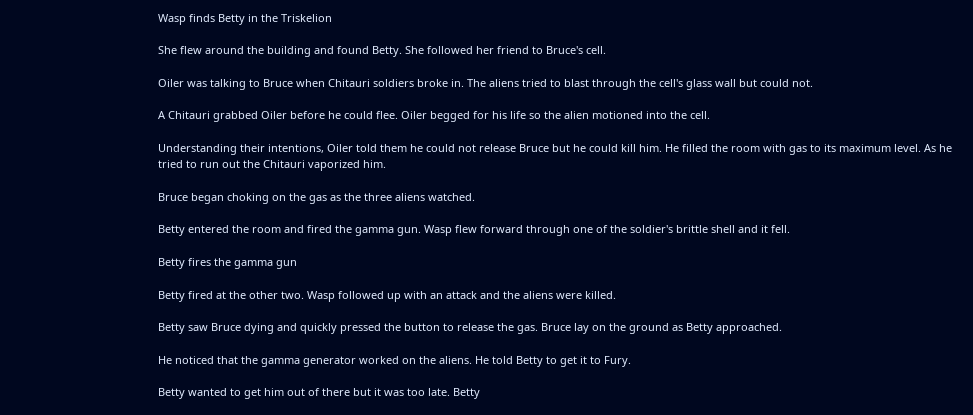Wasp finds Betty in the Triskelion

She flew around the building and found Betty. She followed her friend to Bruce's cell.

Oiler was talking to Bruce when Chitauri soldiers broke in. The aliens tried to blast through the cell's glass wall but could not.

A Chitauri grabbed Oiler before he could flee. Oiler begged for his life so the alien motioned into the cell.

Understanding their intentions, Oiler told them he could not release Bruce but he could kill him. He filled the room with gas to its maximum level. As he tried to run out the Chitauri vaporized him.

Bruce began choking on the gas as the three aliens watched.

Betty entered the room and fired the gamma gun. Wasp flew forward through one of the soldier's brittle shell and it fell.

Betty fires the gamma gun

Betty fired at the other two. Wasp followed up with an attack and the aliens were killed.

Betty saw Bruce dying and quickly pressed the button to release the gas. Bruce lay on the ground as Betty approached.

He noticed that the gamma generator worked on the aliens. He told Betty to get it to Fury.

Betty wanted to get him out of there but it was too late. Betty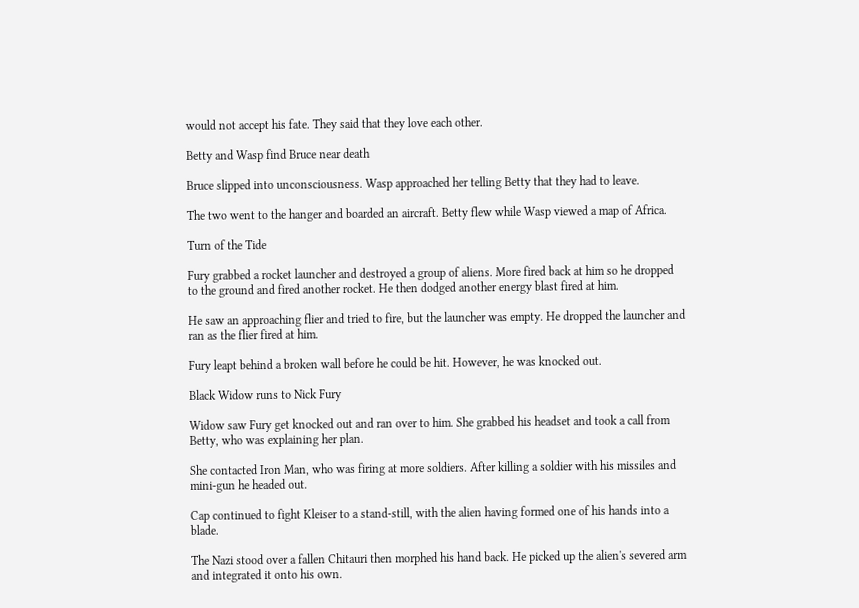would not accept his fate. They said that they love each other.

Betty and Wasp find Bruce near death

Bruce slipped into unconsciousness. Wasp approached her telling Betty that they had to leave.

The two went to the hanger and boarded an aircraft. Betty flew while Wasp viewed a map of Africa.

Turn of the Tide

Fury grabbed a rocket launcher and destroyed a group of aliens. More fired back at him so he dropped to the ground and fired another rocket. He then dodged another energy blast fired at him.

He saw an approaching flier and tried to fire, but the launcher was empty. He dropped the launcher and ran as the flier fired at him.

Fury leapt behind a broken wall before he could be hit. However, he was knocked out.

Black Widow runs to Nick Fury

Widow saw Fury get knocked out and ran over to him. She grabbed his headset and took a call from Betty, who was explaining her plan.

She contacted Iron Man, who was firing at more soldiers. After killing a soldier with his missiles and mini-gun he headed out.

Cap continued to fight Kleiser to a stand-still, with the alien having formed one of his hands into a blade.

The Nazi stood over a fallen Chitauri then morphed his hand back. He picked up the alien's severed arm and integrated it onto his own.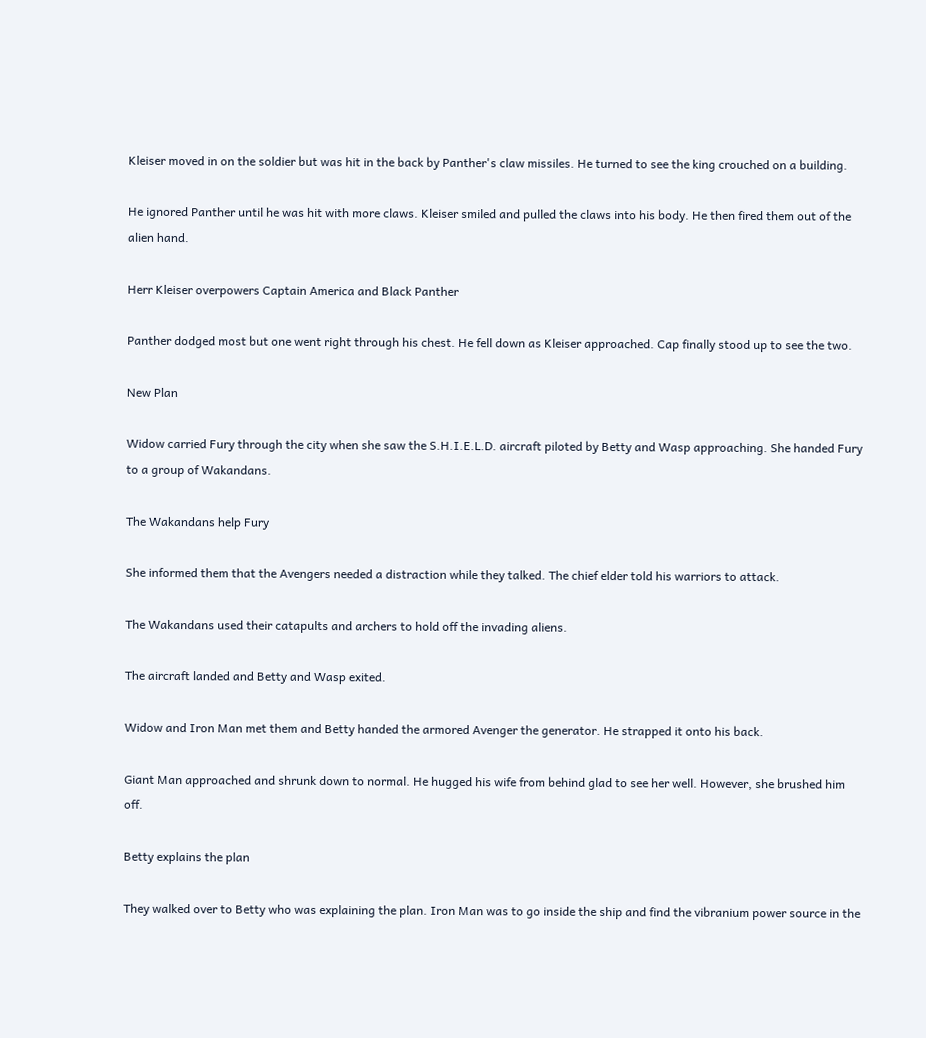Kleiser moved in on the soldier but was hit in the back by Panther's claw missiles. He turned to see the king crouched on a building.

He ignored Panther until he was hit with more claws. Kleiser smiled and pulled the claws into his body. He then fired them out of the alien hand.

Herr Kleiser overpowers Captain America and Black Panther

Panther dodged most but one went right through his chest. He fell down as Kleiser approached. Cap finally stood up to see the two.

New Plan

Widow carried Fury through the city when she saw the S.H.I.E.L.D. aircraft piloted by Betty and Wasp approaching. She handed Fury to a group of Wakandans.

The Wakandans help Fury

She informed them that the Avengers needed a distraction while they talked. The chief elder told his warriors to attack.

The Wakandans used their catapults and archers to hold off the invading aliens.

The aircraft landed and Betty and Wasp exited.

Widow and Iron Man met them and Betty handed the armored Avenger the generator. He strapped it onto his back.

Giant Man approached and shrunk down to normal. He hugged his wife from behind glad to see her well. However, she brushed him off.

Betty explains the plan

They walked over to Betty who was explaining the plan. Iron Man was to go inside the ship and find the vibranium power source in the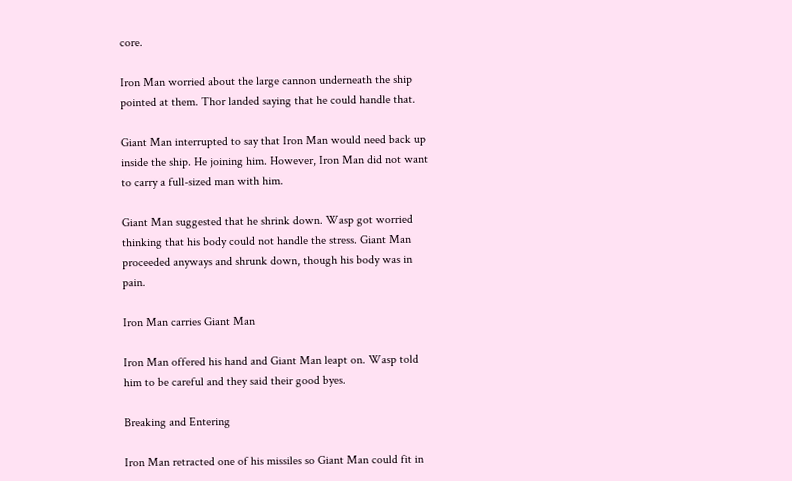core.

Iron Man worried about the large cannon underneath the ship pointed at them. Thor landed saying that he could handle that.

Giant Man interrupted to say that Iron Man would need back up inside the ship. He joining him. However, Iron Man did not want to carry a full-sized man with him.

Giant Man suggested that he shrink down. Wasp got worried thinking that his body could not handle the stress. Giant Man proceeded anyways and shrunk down, though his body was in pain.

Iron Man carries Giant Man

Iron Man offered his hand and Giant Man leapt on. Wasp told him to be careful and they said their good byes.

Breaking and Entering

Iron Man retracted one of his missiles so Giant Man could fit in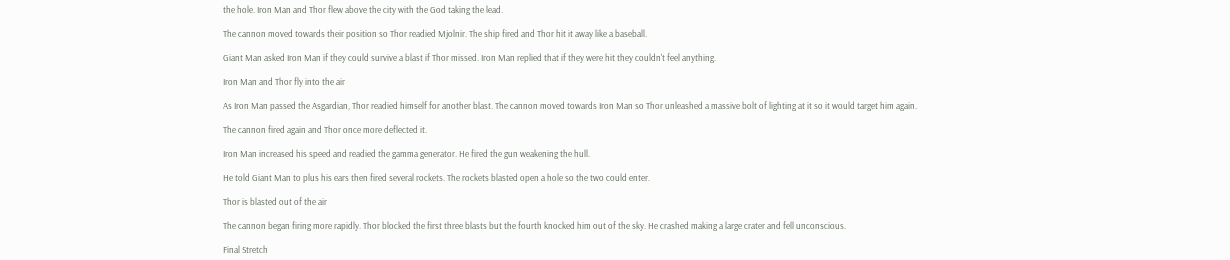the hole. Iron Man and Thor flew above the city with the God taking the lead.

The cannon moved towards their position so Thor readied Mjolnir. The ship fired and Thor hit it away like a baseball.

Giant Man asked Iron Man if they could survive a blast if Thor missed. Iron Man replied that if they were hit they couldn't feel anything.

Iron Man and Thor fly into the air

As Iron Man passed the Asgardian, Thor readied himself for another blast. The cannon moved towards Iron Man so Thor unleashed a massive bolt of lighting at it so it would target him again.

The cannon fired again and Thor once more deflected it.

Iron Man increased his speed and readied the gamma generator. He fired the gun weakening the hull.

He told Giant Man to plus his ears then fired several rockets. The rockets blasted open a hole so the two could enter.

Thor is blasted out of the air

The cannon began firing more rapidly. Thor blocked the first three blasts but the fourth knocked him out of the sky. He crashed making a large crater and fell unconscious.

Final Stretch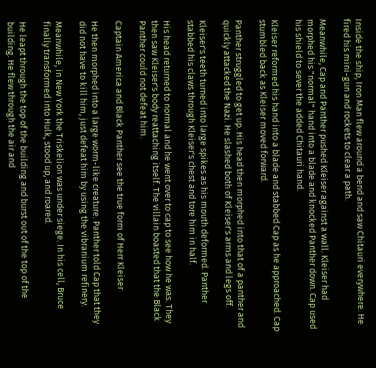Inside the ship, Iron Man flew around a bend and saw Chitauri everywhere. He fired his mini-gun and rockets to clear a path.

Meanwhile, Cap and Panther pushed Kleiser against a wall. Kleiser had morphed his "normal" hand into a blade and knocked Panther down. Cap used his shield to sever the added Chitauri hand.

Kleiser reformed his hand into a blade and stabbed Cap as he approached. Cap stumbled back as Kleiser moved forward.

Panther struggled to get up. His head then morphed into that of a panther and quickly attacked the Nazi. He slashed both of Kleiser's arms and legs off.

Kleiser's teeth turned into large spikes as his mouth deformed. Panther stabbed his claws through Kleiser's chest and tore him in half.

His head returned to normal and he went over to cap to see how he was. They then saw Kleiser's body reattaching itself. The villain boasted that the Black Panther could not defeat him.

Captain America and Black Panther see the true form of Herr Kleiser

He then morphed into a large worm-like creature. Panther told Cap that they did not have to kill him, just defeat him by using the vibranium refinery.

Meanwhile, in New York the Triskelion was under siege. In his cell, Bruce finally transformed into Hulk, stood up, and roared.

He leapt through the top of the building and burst out of the top of the building. He flew through the air and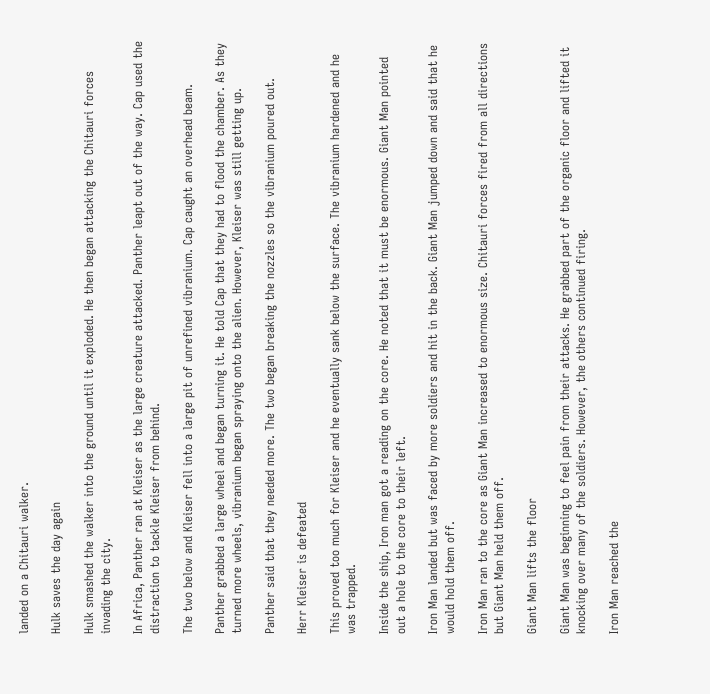landed on a Chitauri walker.

Hulk saves the day again

Hulk smashed the walker into the ground until it exploded. He then began attacking the Chitauri forces invading the city.

In Africa, Panther ran at Kleiser as the large creature attacked. Panther leapt out of the way. Cap used the distraction to tackle Kleiser from behind.

The two below and Kleiser fell into a large pit of unrefined vibranium. Cap caught an overhead beam.

Panther grabbed a large wheel and began turning it. He told Cap that they had to flood the chamber. As they turned more wheels, vibranium began spraying onto the alien. However, Kleiser was still getting up.

Panther said that they needed more. The two began breaking the nozzles so the vibranium poured out.

Herr Kleiser is defeated

This proved too much for Kleiser and he eventually sank below the surface. The vibranium hardened and he was trapped.

Inside the ship, Iron man got a reading on the core. He noted that it must be enormous. Giant Man pointed out a hole to the core to their left.

Iron Man landed but was faced by more soldiers and hit in the back. Giant Man jumped down and said that he would hold them off.

Iron Man ran to the core as Giant Man increased to enormous size. Chitauri forces fired from all directions but Giant Man held them off.

Giant Man lifts the floor

Giant Man was beginning to feel pain from their attacks. He grabbed part of the organic floor and lifted it knocking over many of the soldiers. However, the others continued firing.

Iron Man reached the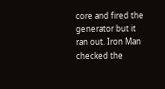core and fired the generator but it ran out. Iron Man checked the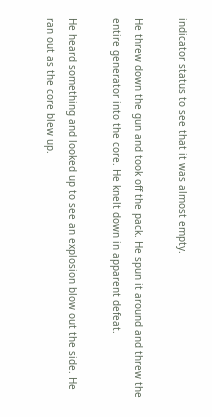indicator status to see that it was almost empty.

He threw down the gun and took off the pack. He spun it around and threw the entire generator into the core. He knelt down in apparent defeat.

He heard something and looked up to see an explosion blow out the side. He ran out as the core blew up.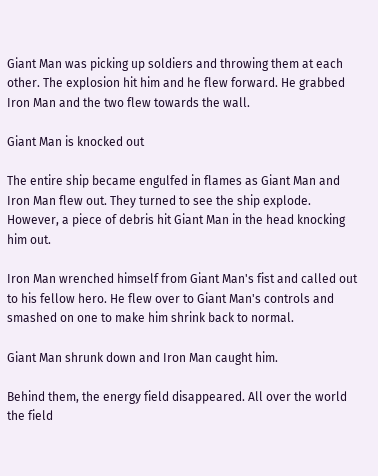Giant Man was picking up soldiers and throwing them at each other. The explosion hit him and he flew forward. He grabbed Iron Man and the two flew towards the wall.

Giant Man is knocked out

The entire ship became engulfed in flames as Giant Man and Iron Man flew out. They turned to see the ship explode. However, a piece of debris hit Giant Man in the head knocking him out.

Iron Man wrenched himself from Giant Man's fist and called out to his fellow hero. He flew over to Giant Man's controls and smashed on one to make him shrink back to normal.

Giant Man shrunk down and Iron Man caught him.

Behind them, the energy field disappeared. All over the world the field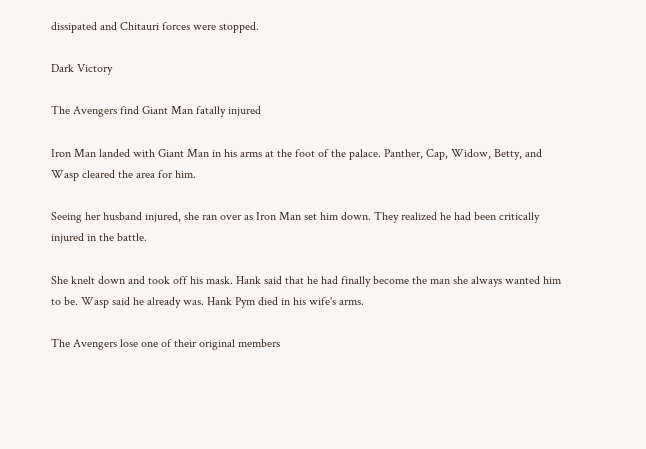dissipated and Chitauri forces were stopped.

Dark Victory

The Avengers find Giant Man fatally injured

Iron Man landed with Giant Man in his arms at the foot of the palace. Panther, Cap, Widow, Betty, and Wasp cleared the area for him.

Seeing her husband injured, she ran over as Iron Man set him down. They realized he had been critically injured in the battle.

She knelt down and took off his mask. Hank said that he had finally become the man she always wanted him to be. Wasp said he already was. Hank Pym died in his wife's arms.

The Avengers lose one of their original members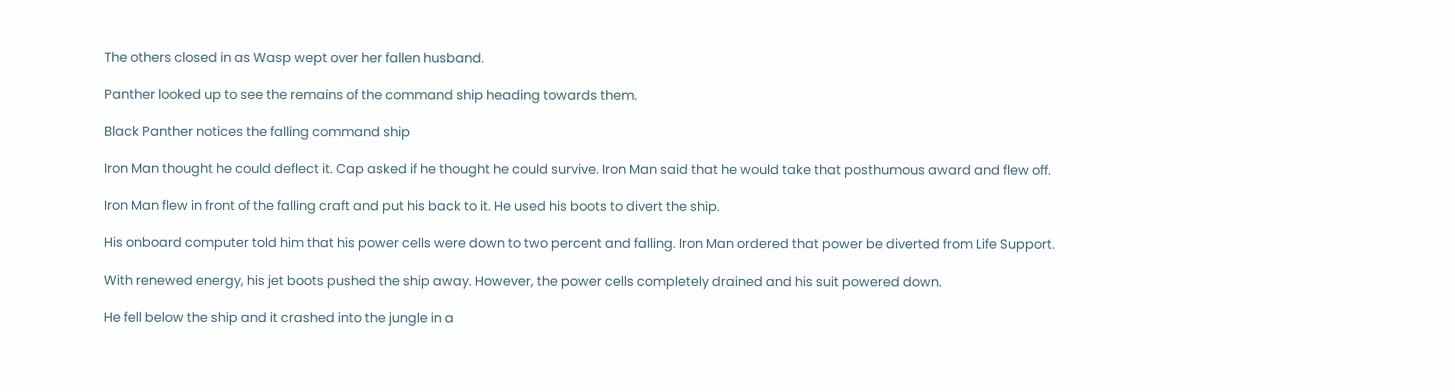The others closed in as Wasp wept over her fallen husband.

Panther looked up to see the remains of the command ship heading towards them.

Black Panther notices the falling command ship

Iron Man thought he could deflect it. Cap asked if he thought he could survive. Iron Man said that he would take that posthumous award and flew off.

Iron Man flew in front of the falling craft and put his back to it. He used his boots to divert the ship.

His onboard computer told him that his power cells were down to two percent and falling. Iron Man ordered that power be diverted from Life Support.

With renewed energy, his jet boots pushed the ship away. However, the power cells completely drained and his suit powered down.

He fell below the ship and it crashed into the jungle in a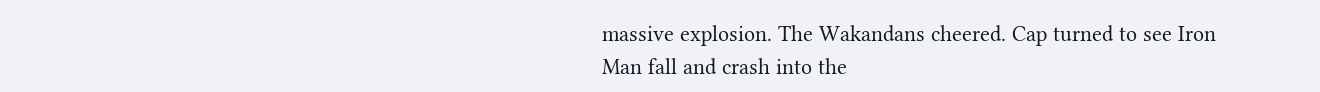massive explosion. The Wakandans cheered. Cap turned to see Iron Man fall and crash into the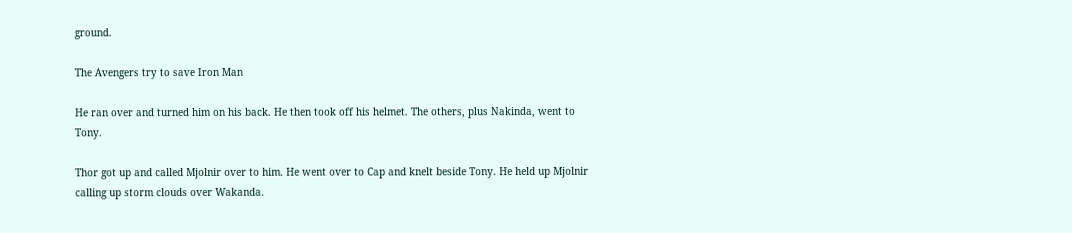ground.

The Avengers try to save Iron Man

He ran over and turned him on his back. He then took off his helmet. The others, plus Nakinda, went to Tony.

Thor got up and called Mjolnir over to him. He went over to Cap and knelt beside Tony. He held up Mjolnir calling up storm clouds over Wakanda.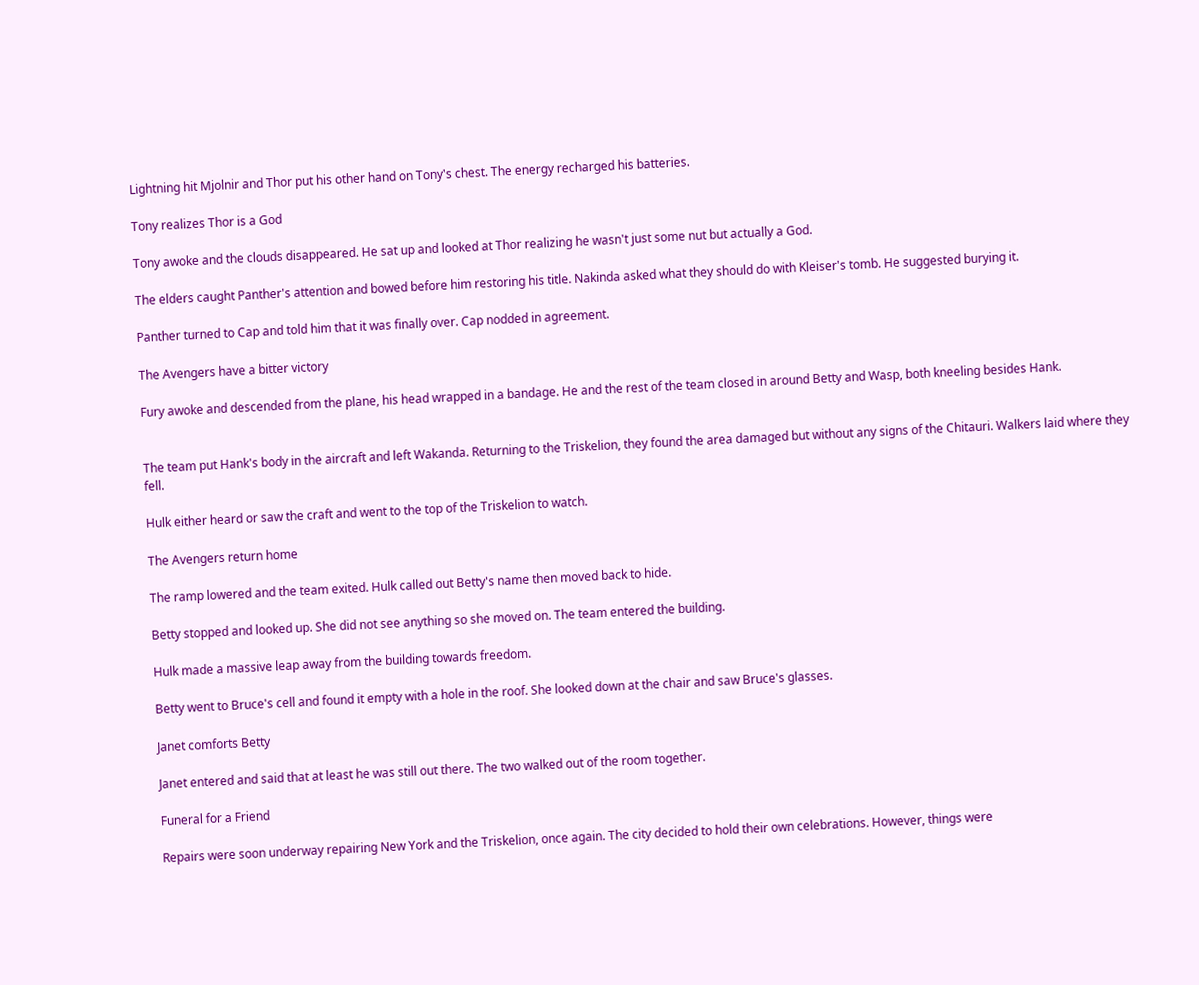Lightning hit Mjolnir and Thor put his other hand on Tony's chest. The energy recharged his batteries.

Tony realizes Thor is a God

Tony awoke and the clouds disappeared. He sat up and looked at Thor realizing he wasn't just some nut but actually a God.

The elders caught Panther's attention and bowed before him restoring his title. Nakinda asked what they should do with Kleiser's tomb. He suggested burying it.

Panther turned to Cap and told him that it was finally over. Cap nodded in agreement.

The Avengers have a bitter victory

Fury awoke and descended from the plane, his head wrapped in a bandage. He and the rest of the team closed in around Betty and Wasp, both kneeling besides Hank.


The team put Hank's body in the aircraft and left Wakanda. Returning to the Triskelion, they found the area damaged but without any signs of the Chitauri. Walkers laid where they fell.

Hulk either heard or saw the craft and went to the top of the Triskelion to watch.

The Avengers return home

The ramp lowered and the team exited. Hulk called out Betty's name then moved back to hide.

Betty stopped and looked up. She did not see anything so she moved on. The team entered the building.

Hulk made a massive leap away from the building towards freedom.

Betty went to Bruce's cell and found it empty with a hole in the roof. She looked down at the chair and saw Bruce's glasses.

Janet comforts Betty

Janet entered and said that at least he was still out there. The two walked out of the room together.

Funeral for a Friend

Repairs were soon underway repairing New York and the Triskelion, once again. The city decided to hold their own celebrations. However, things were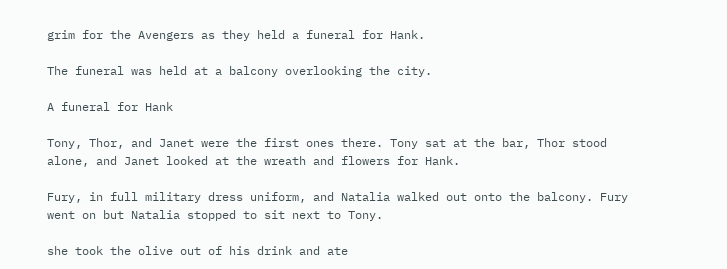grim for the Avengers as they held a funeral for Hank.

The funeral was held at a balcony overlooking the city.

A funeral for Hank

Tony, Thor, and Janet were the first ones there. Tony sat at the bar, Thor stood alone, and Janet looked at the wreath and flowers for Hank.

Fury, in full military dress uniform, and Natalia walked out onto the balcony. Fury went on but Natalia stopped to sit next to Tony.

she took the olive out of his drink and ate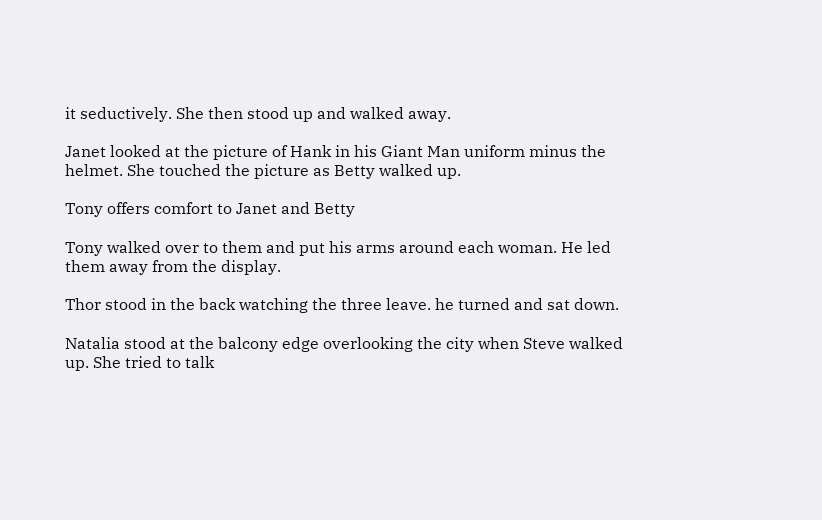it seductively. She then stood up and walked away.

Janet looked at the picture of Hank in his Giant Man uniform minus the helmet. She touched the picture as Betty walked up.

Tony offers comfort to Janet and Betty

Tony walked over to them and put his arms around each woman. He led them away from the display.

Thor stood in the back watching the three leave. he turned and sat down.

Natalia stood at the balcony edge overlooking the city when Steve walked up. She tried to talk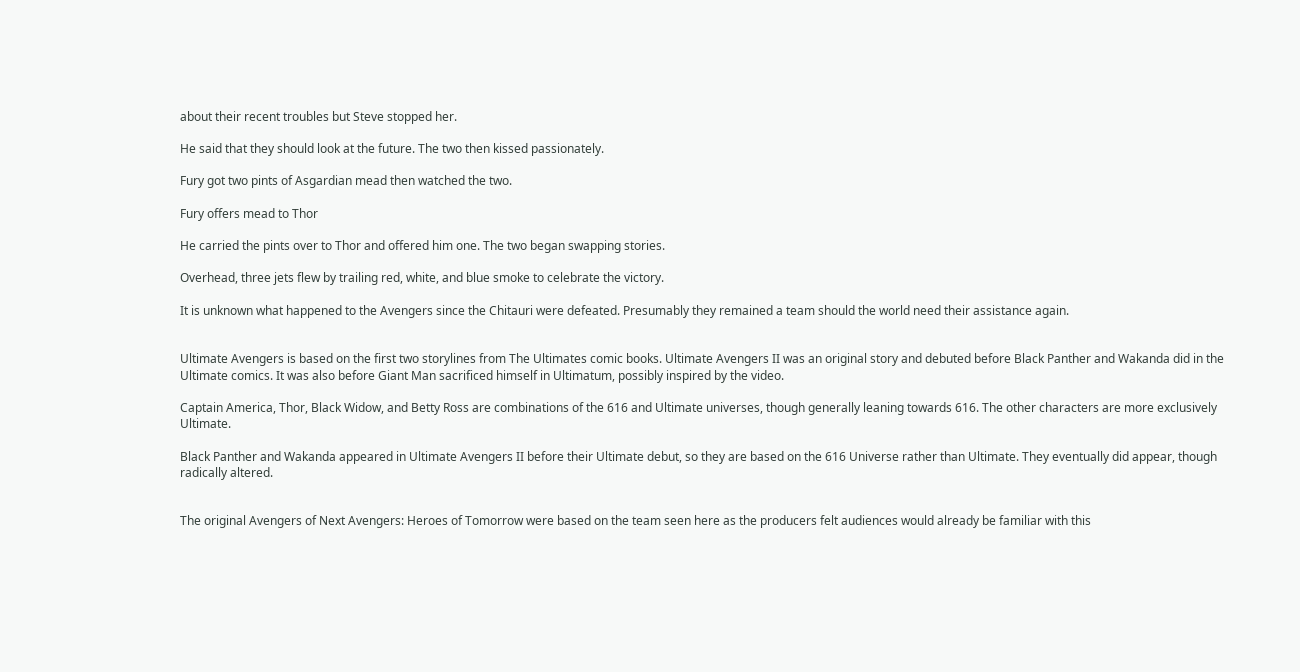about their recent troubles but Steve stopped her.

He said that they should look at the future. The two then kissed passionately.

Fury got two pints of Asgardian mead then watched the two.

Fury offers mead to Thor

He carried the pints over to Thor and offered him one. The two began swapping stories.

Overhead, three jets flew by trailing red, white, and blue smoke to celebrate the victory.

It is unknown what happened to the Avengers since the Chitauri were defeated. Presumably they remained a team should the world need their assistance again.


Ultimate Avengers is based on the first two storylines from The Ultimates comic books. Ultimate Avengers II was an original story and debuted before Black Panther and Wakanda did in the Ultimate comics. It was also before Giant Man sacrificed himself in Ultimatum, possibly inspired by the video.

Captain America, Thor, Black Widow, and Betty Ross are combinations of the 616 and Ultimate universes, though generally leaning towards 616. The other characters are more exclusively Ultimate.

Black Panther and Wakanda appeared in Ultimate Avengers II before their Ultimate debut, so they are based on the 616 Universe rather than Ultimate. They eventually did appear, though radically altered.


The original Avengers of Next Avengers: Heroes of Tomorrow were based on the team seen here as the producers felt audiences would already be familiar with this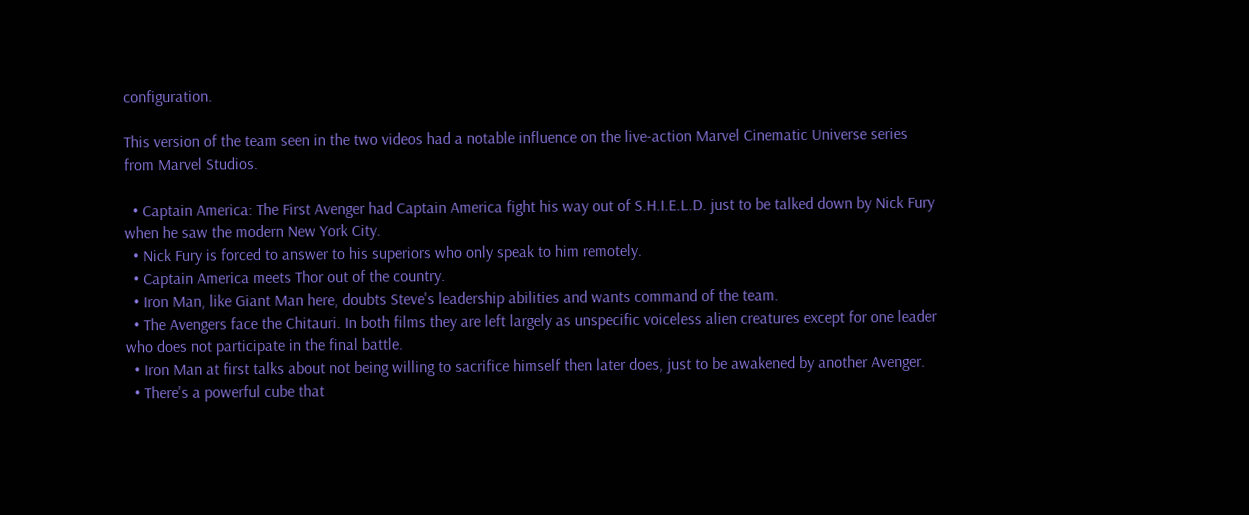configuration.

This version of the team seen in the two videos had a notable influence on the live-action Marvel Cinematic Universe series from Marvel Studios.

  • Captain America: The First Avenger had Captain America fight his way out of S.H.I.E.L.D. just to be talked down by Nick Fury when he saw the modern New York City.
  • Nick Fury is forced to answer to his superiors who only speak to him remotely.
  • Captain America meets Thor out of the country.
  • Iron Man, like Giant Man here, doubts Steve's leadership abilities and wants command of the team.
  • The Avengers face the Chitauri. In both films they are left largely as unspecific voiceless alien creatures except for one leader who does not participate in the final battle.
  • Iron Man at first talks about not being willing to sacrifice himself then later does, just to be awakened by another Avenger.
  • There's a powerful cube that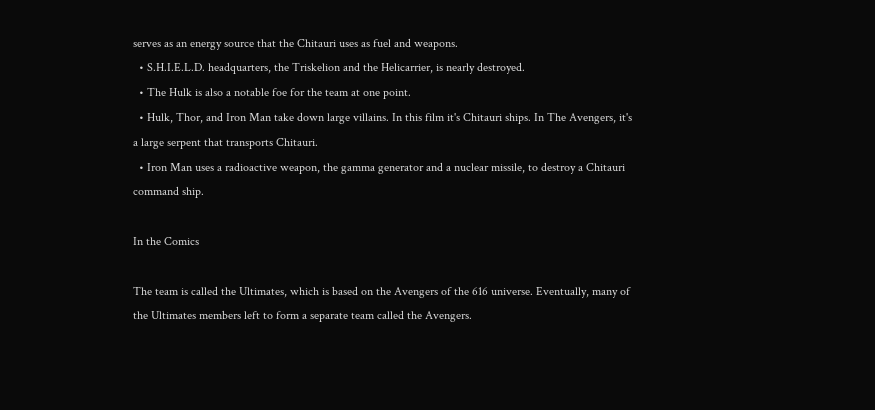serves as an energy source that the Chitauri uses as fuel and weapons.
  • S.H.I.E.L.D. headquarters, the Triskelion and the Helicarrier, is nearly destroyed.
  • The Hulk is also a notable foe for the team at one point.
  • Hulk, Thor, and Iron Man take down large villains. In this film it's Chitauri ships. In The Avengers, it's a large serpent that transports Chitauri.
  • Iron Man uses a radioactive weapon, the gamma generator and a nuclear missile, to destroy a Chitauri command ship.

In the Comics

The team is called the Ultimates, which is based on the Avengers of the 616 universe. Eventually, many of the Ultimates members left to form a separate team called the Avengers.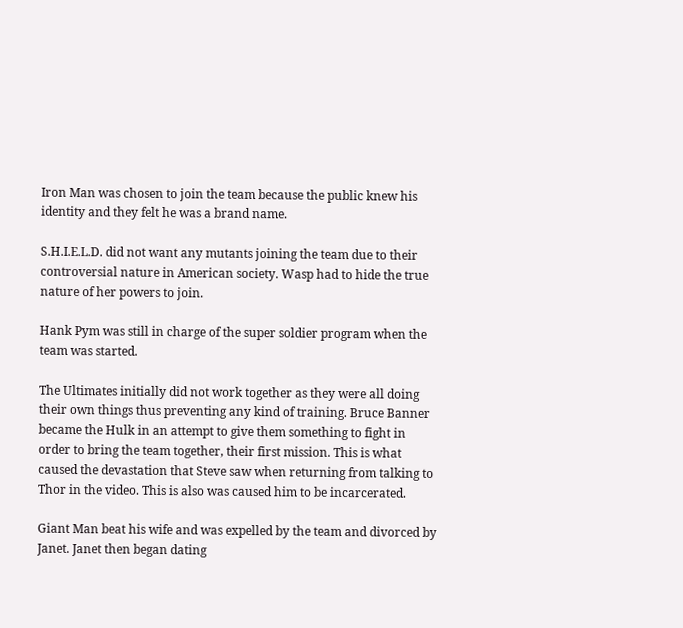Iron Man was chosen to join the team because the public knew his identity and they felt he was a brand name.

S.H.I.E.L.D. did not want any mutants joining the team due to their controversial nature in American society. Wasp had to hide the true nature of her powers to join.

Hank Pym was still in charge of the super soldier program when the team was started.

The Ultimates initially did not work together as they were all doing their own things thus preventing any kind of training. Bruce Banner became the Hulk in an attempt to give them something to fight in order to bring the team together, their first mission. This is what caused the devastation that Steve saw when returning from talking to Thor in the video. This is also was caused him to be incarcerated.

Giant Man beat his wife and was expelled by the team and divorced by Janet. Janet then began dating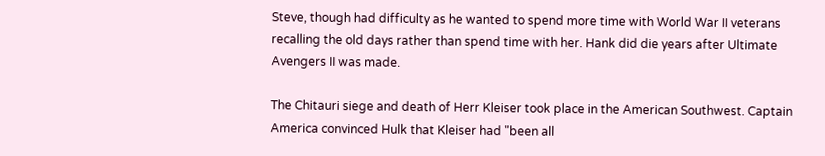Steve, though had difficulty as he wanted to spend more time with World War II veterans recalling the old days rather than spend time with her. Hank did die years after Ultimate Avengers II was made.

The Chitauri siege and death of Herr Kleiser took place in the American Southwest. Captain America convinced Hulk that Kleiser had "been all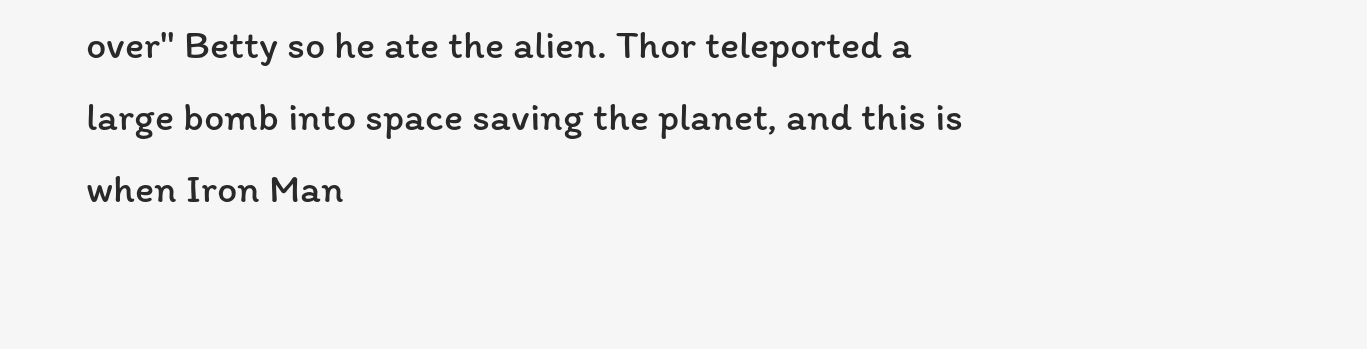over" Betty so he ate the alien. Thor teleported a large bomb into space saving the planet, and this is when Iron Man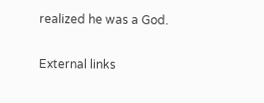realized he was a God.

External links